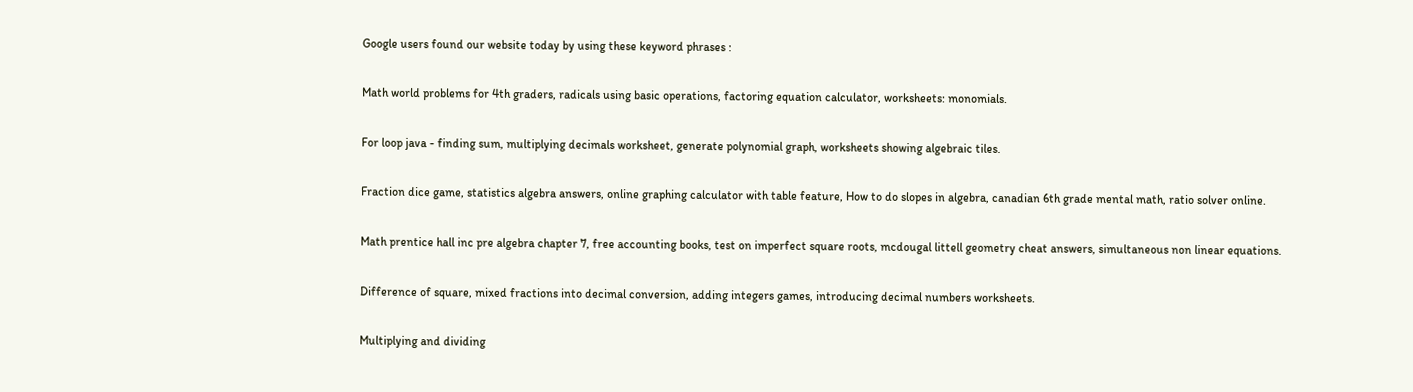Google users found our website today by using these keyword phrases :

Math world problems for 4th graders, radicals using basic operations, factoring equation calculator, worksheets: monomials.

For loop java - finding sum, multiplying decimals worksheet, generate polynomial graph, worksheets showing algebraic tiles.

Fraction dice game, statistics algebra answers, online graphing calculator with table feature, How to do slopes in algebra, canadian 6th grade mental math, ratio solver online.

Math prentice hall inc pre algebra chapter 7, free accounting books, test on imperfect square roots, mcdougal littell geometry cheat answers, simultaneous non linear equations.

Difference of square, mixed fractions into decimal conversion, adding integers games, introducing decimal numbers worksheets.

Multiplying and dividing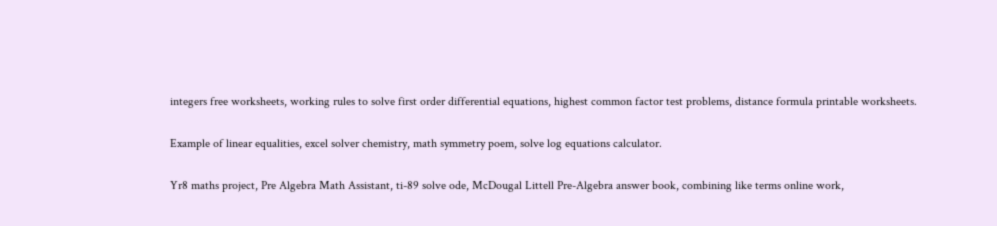integers free worksheets, working rules to solve first order differential equations, highest common factor test problems, distance formula printable worksheets.

Example of linear equalities, excel solver chemistry, math symmetry poem, solve log equations calculator.

Yr8 maths project, Pre Algebra Math Assistant, ti-89 solve ode, McDougal Littell Pre-Algebra answer book, combining like terms online work,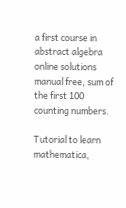a first course in abstract algebra online solutions manual free, sum of the first 100 counting numbers.

Tutorial to learn mathematica,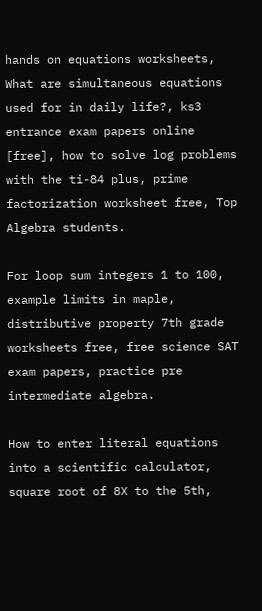hands on equations worksheets, What are simultaneous equations used for in daily life?, ks3 entrance exam papers online [free], how to solve log problems with the ti-84 plus, prime factorization worksheet free, Top Algebra students.

For loop sum integers 1 to 100, example limits in maple, distributive property 7th grade worksheets free, free science SAT exam papers, practice pre intermediate algebra.

How to enter literal equations into a scientific calculator, square root of 8X to the 5th,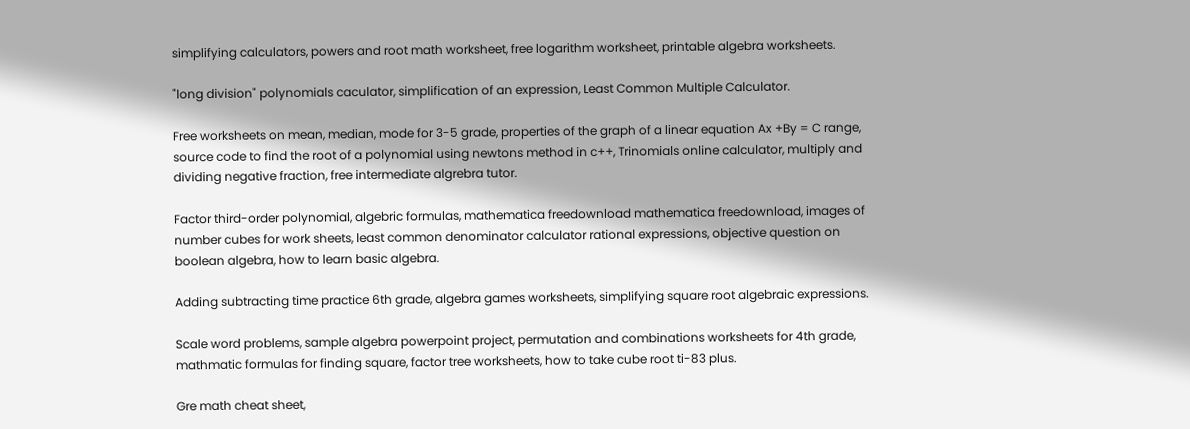simplifying calculators, powers and root math worksheet, free logarithm worksheet, printable algebra worksheets.

"long division" polynomials caculator, simplification of an expression, Least Common Multiple Calculator.

Free worksheets on mean, median, mode for 3-5 grade, properties of the graph of a linear equation Ax +By = C range, source code to find the root of a polynomial using newtons method in c++, Trinomials online calculator, multiply and dividing negative fraction, free intermediate algrebra tutor.

Factor third-order polynomial, algebric formulas, mathematica freedownload mathematica freedownload, images of number cubes for work sheets, least common denominator calculator rational expressions, objective question on boolean algebra, how to learn basic algebra.

Adding subtracting time practice 6th grade, algebra games worksheets, simplifying square root algebraic expressions.

Scale word problems, sample algebra powerpoint project, permutation and combinations worksheets for 4th grade, mathmatic formulas for finding square, factor tree worksheets, how to take cube root ti-83 plus.

Gre math cheat sheet,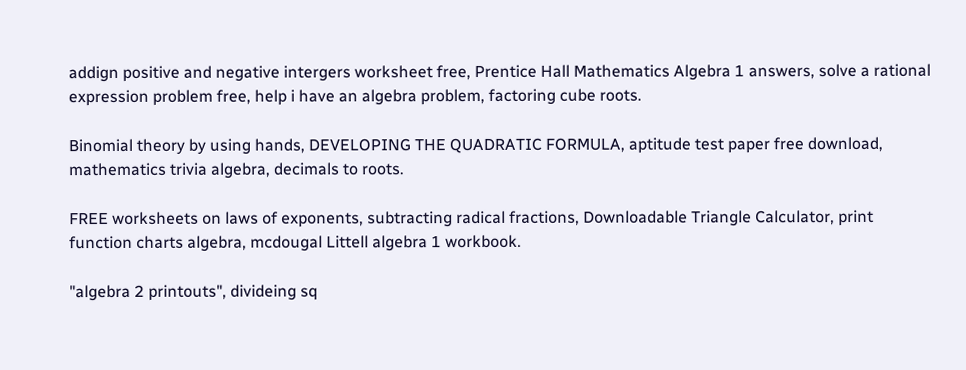addign positive and negative intergers worksheet free, Prentice Hall Mathematics Algebra 1 answers, solve a rational expression problem free, help i have an algebra problem, factoring cube roots.

Binomial theory by using hands, DEVELOPING THE QUADRATIC FORMULA, aptitude test paper free download, mathematics trivia algebra, decimals to roots.

FREE worksheets on laws of exponents, subtracting radical fractions, Downloadable Triangle Calculator, print function charts algebra, mcdougal Littell algebra 1 workbook.

"algebra 2 printouts", divideing sq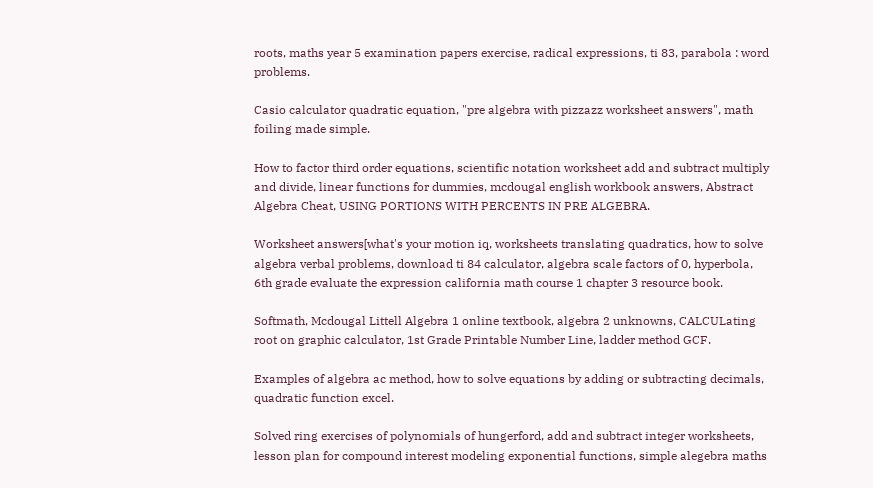roots, maths year 5 examination papers exercise, radical expressions, ti 83, parabola : word problems.

Casio calculator quadratic equation, "pre algebra with pizzazz worksheet answers", math foiling made simple.

How to factor third order equations, scientific notation worksheet add and subtract multiply and divide, linear functions for dummies, mcdougal english workbook answers, Abstract Algebra Cheat, USING PORTIONS WITH PERCENTS IN PRE ALGEBRA.

Worksheet answers[what's your motion iq, worksheets translating quadratics, how to solve algebra verbal problems, download ti 84 calculator, algebra scale factors of 0, hyperbola, 6th grade evaluate the expression california math course 1 chapter 3 resource book.

Softmath, Mcdougal Littell Algebra 1 online textbook, algebra 2 unknowns, CALCULating root on graphic calculator, 1st Grade Printable Number Line, ladder method GCF.

Examples of algebra ac method, how to solve equations by adding or subtracting decimals, quadratic function excel.

Solved ring exercises of polynomials of hungerford, add and subtract integer worksheets, lesson plan for compound interest modeling exponential functions, simple alegebra maths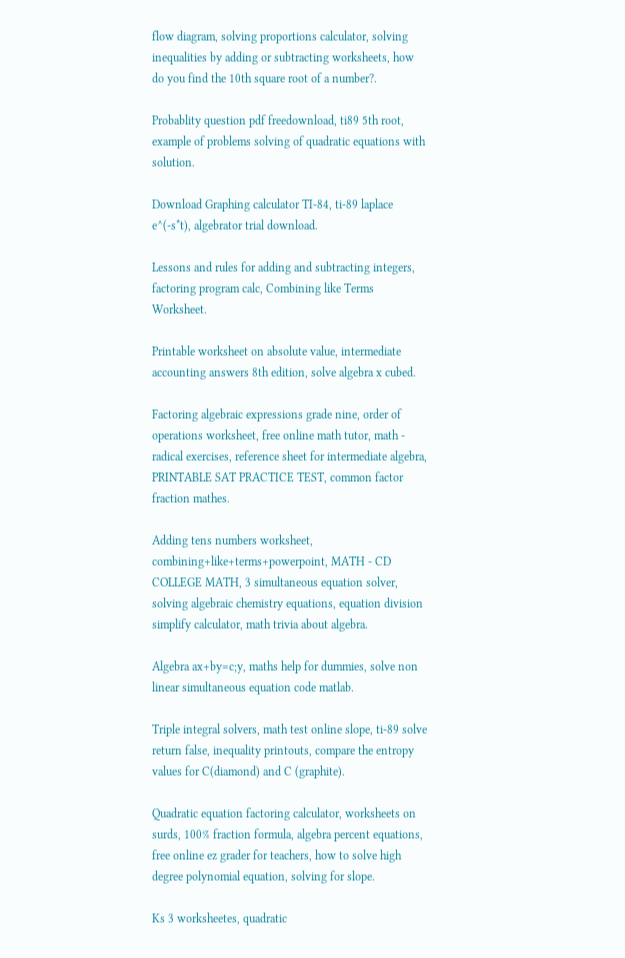flow diagram, solving proportions calculator, solving inequalities by adding or subtracting worksheets, how do you find the 10th square root of a number?.

Probablity question pdf freedownload, ti89 5th root, example of problems solving of quadratic equations with solution.

Download Graphing calculator TI-84, ti-89 laplace e^(-s*t), algebrator trial download.

Lessons and rules for adding and subtracting integers, factoring program calc, Combining like Terms Worksheet.

Printable worksheet on absolute value, intermediate accounting answers 8th edition, solve algebra x cubed.

Factoring algebraic expressions grade nine, order of operations worksheet, free online math tutor, math - radical exercises, reference sheet for intermediate algebra, PRINTABLE SAT PRACTICE TEST, common factor fraction mathes.

Adding tens numbers worksheet, combining+like+terms+powerpoint, MATH - CD COLLEGE MATH, 3 simultaneous equation solver, solving algebraic chemistry equations, equation division simplify calculator, math trivia about algebra.

Algebra ax+by=c;y, maths help for dummies, solve non linear simultaneous equation code matlab.

Triple integral solvers, math test online slope, ti-89 solve return false, inequality printouts, compare the entropy values for C(diamond) and C (graphite).

Quadratic equation factoring calculator, worksheets on surds, 100% fraction formula, algebra percent equations, free online ez grader for teachers, how to solve high degree polynomial equation, solving for slope.

Ks 3 worksheetes, quadratic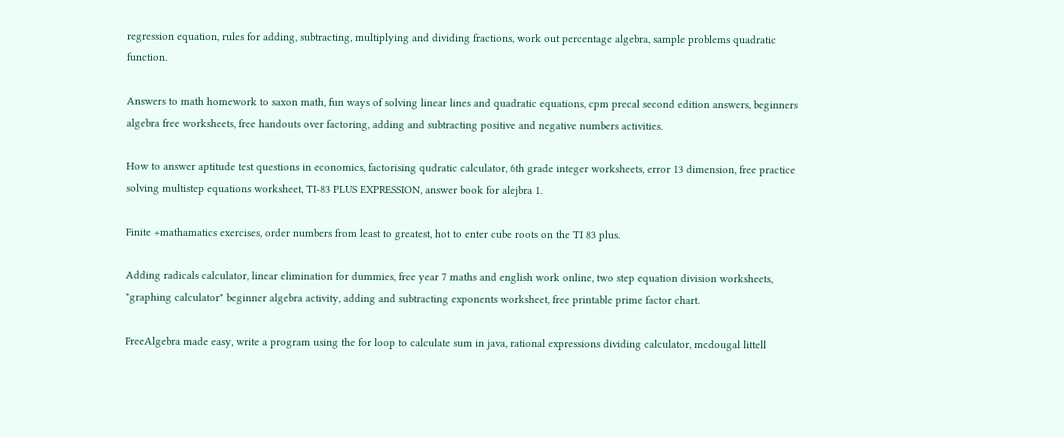regression equation, rules for adding, subtracting, multiplying and dividing fractions, work out percentage algebra, sample problems quadratic function.

Answers to math homework to saxon math, fun ways of solving linear lines and quadratic equations, cpm precal second edition answers, beginners algebra free worksheets, free handouts over factoring, adding and subtracting positive and negative numbers activities.

How to answer aptitude test questions in economics, factorising qudratic calculator, 6th grade integer worksheets, error 13 dimension, free practice solving multistep equations worksheet, TI-83 PLUS EXPRESSION, answer book for alejbra 1.

Finite +mathamatics exercises, order numbers from least to greatest, hot to enter cube roots on the TI 83 plus.

Adding radicals calculator, linear elimination for dummies, free year 7 maths and english work online, two step equation division worksheets, "graphing calculator" beginner algebra activity, adding and subtracting exponents worksheet, free printable prime factor chart.

FreeAlgebra made easy, write a program using the for loop to calculate sum in java, rational expressions dividing calculator, mcdougal littell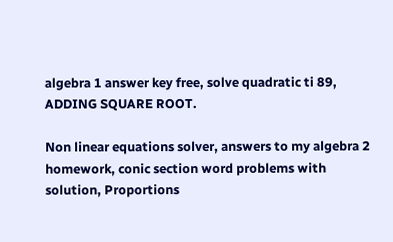algebra 1 answer key free, solve quadratic ti 89, ADDING SQUARE ROOT.

Non linear equations solver, answers to my algebra 2 homework, conic section word problems with solution, Proportions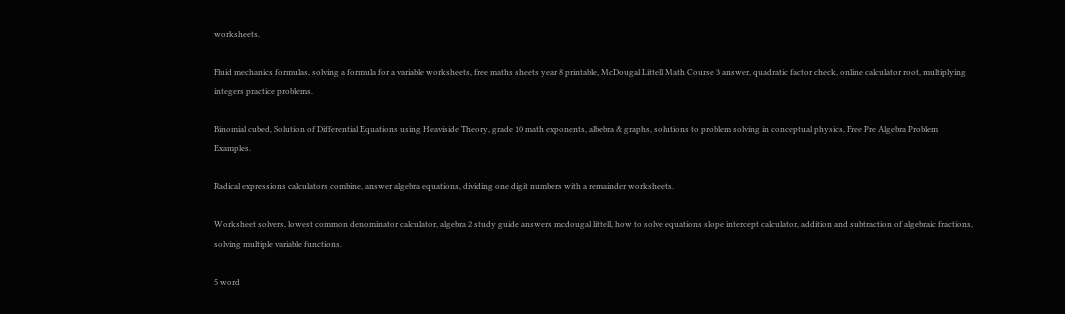worksheets.

Fluid mechanics formulas, solving a formula for a variable worksheets, free maths sheets year 8 printable, McDougal Littell Math Course 3 answer, quadratic factor check, online calculator root, multiplying integers practice problems.

Binomial cubed, Solution of Differential Equations using Heaviside Theory, grade 10 math exponents, albebra & graphs, solutions to problem solving in conceptual physics, Free Pre Algebra Problem Examples.

Radical expressions calculators combine, answer algebra equations, dividing one digit numbers with a remainder worksheets.

Worksheet solvers, lowest common denominator calculator, algebra 2 study guide answers mcdougal littell, how to solve equations slope intercept calculator, addition and subtraction of algebraic fractions, solving multiple variable functions.

5 word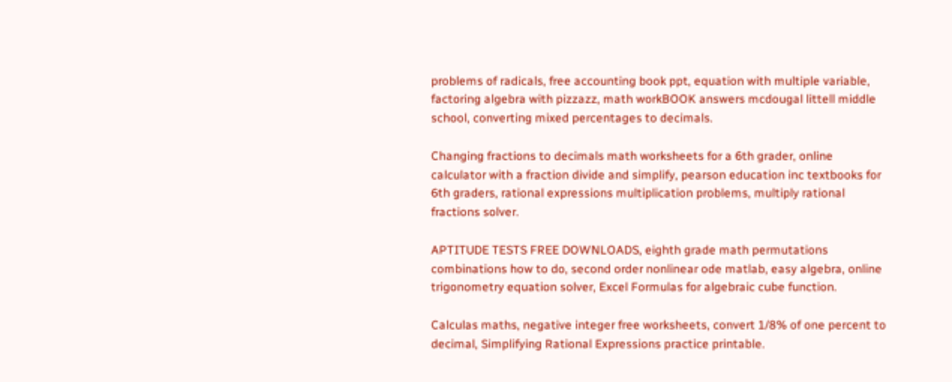problems of radicals, free accounting book ppt, equation with multiple variable, factoring algebra with pizzazz, math workBOOK answers mcdougal littell middle school, converting mixed percentages to decimals.

Changing fractions to decimals math worksheets for a 6th grader, online calculator with a fraction divide and simplify, pearson education inc textbooks for 6th graders, rational expressions multiplication problems, multiply rational fractions solver.

APTITUDE TESTS FREE DOWNLOADS, eighth grade math permutations combinations how to do, second order nonlinear ode matlab, easy algebra, online trigonometry equation solver, Excel Formulas for algebraic cube function.

Calculas maths, negative integer free worksheets, convert 1/8% of one percent to decimal, Simplifying Rational Expressions practice printable.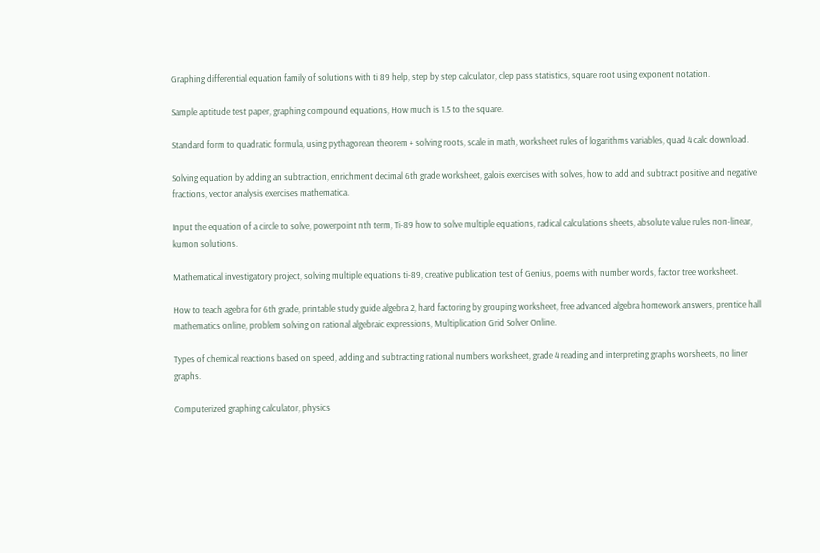Graphing differential equation family of solutions with ti 89 help, step by step calculator, clep pass statistics, square root using exponent notation.

Sample aptitude test paper, graphing compound equations, How much is 1.5 to the square.

Standard form to quadratic formula, using pythagorean theorem + solving roots, scale in math, worksheet rules of logarithms variables, quad 4 calc download.

Solving equation by adding an subtraction, enrichment decimal 6th grade worksheet, galois exercises with solves, how to add and subtract positive and negative fractions, vector analysis exercises mathematica.

Input the equation of a circle to solve, powerpoint nth term, Ti-89 how to solve multiple equations, radical calculations sheets, absolute value rules non-linear, kumon solutions.

Mathematical investigatory project, solving multiple equations ti-89, creative publication test of Genius, poems with number words, factor tree worksheet.

How to teach agebra for 6th grade, printable study guide algebra 2, hard factoring by grouping worksheet, free advanced algebra homework answers, prentice hall mathematics online, problem solving on rational algebraic expressions, Multiplication Grid Solver Online.

Types of chemical reactions based on speed, adding and subtracting rational numbers worksheet, grade 4 reading and interpreting graphs worsheets, no liner graphs.

Computerized graphing calculator, physics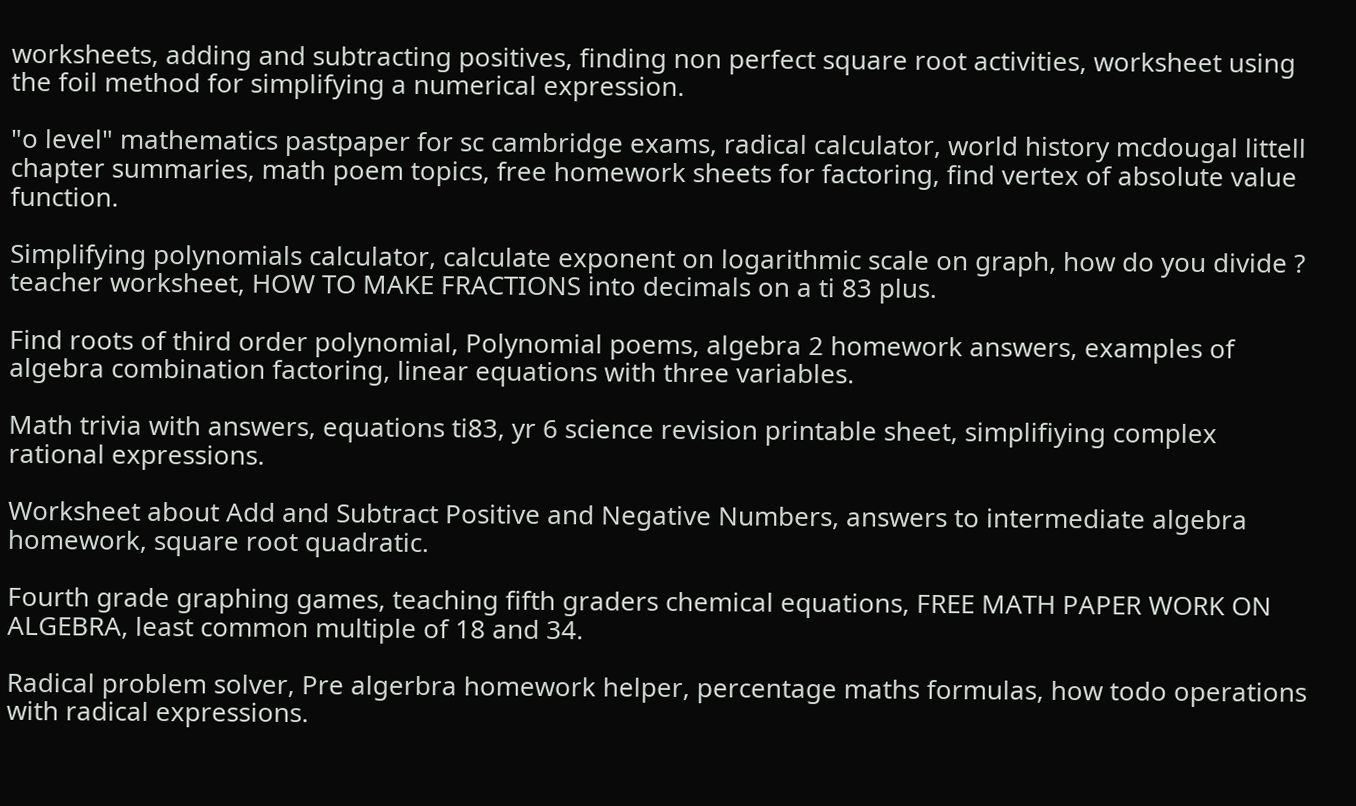worksheets, adding and subtracting positives, finding non perfect square root activities, worksheet using the foil method for simplifying a numerical expression.

"o level" mathematics pastpaper for sc cambridge exams, radical calculator, world history mcdougal littell chapter summaries, math poem topics, free homework sheets for factoring, find vertex of absolute value function.

Simplifying polynomials calculator, calculate exponent on logarithmic scale on graph, how do you divide ? teacher worksheet, HOW TO MAKE FRACTIONS into decimals on a ti 83 plus.

Find roots of third order polynomial, Polynomial poems, algebra 2 homework answers, examples of algebra combination factoring, linear equations with three variables.

Math trivia with answers, equations ti83, yr 6 science revision printable sheet, simplifiying complex rational expressions.

Worksheet about Add and Subtract Positive and Negative Numbers, answers to intermediate algebra homework, square root quadratic.

Fourth grade graphing games, teaching fifth graders chemical equations, FREE MATH PAPER WORK ON ALGEBRA, least common multiple of 18 and 34.

Radical problem solver, Pre algerbra homework helper, percentage maths formulas, how todo operations with radical expressions.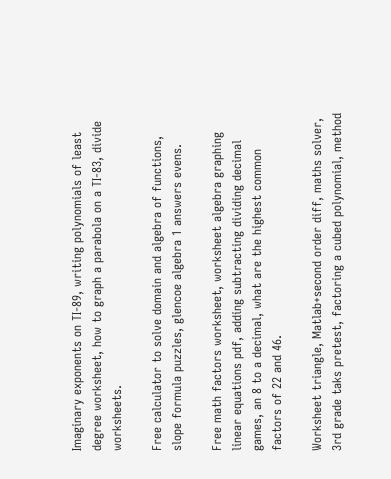Imaginary exponents on TI-89, writing polynomials of least degree worksheet, how to graph a parabola on a TI-83, divide worksheets.

Free calculator to solve domain and algebra of functions, slope formula puzzles, glencoe algebra 1 answers evens.

Free math factors worksheet, worksheet algebra graphing linear equations pdf, adding subtracting dividing decimal games, an 8 to a decimal, what are the highest common factors of 22 and 46.

Worksheet triangle, Matlab+second order diff, maths solver, 3rd grade taks pretest, factoring a cubed polynomial, method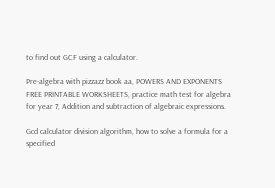to find out GCF using a calculator.

Pre-algebra with pizzazz book aa, POWERS AND EXPONENTS FREE PRINTABLE WORKSHEETS, practice math test for algebra for year 7, Addition and subtraction of algebraic expressions.

Gcd calculator division algorithm, how to solve a formula for a specified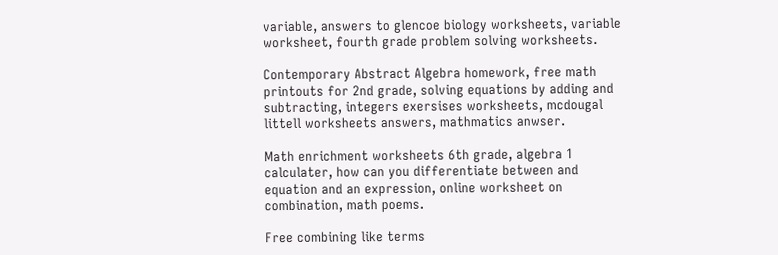variable, answers to glencoe biology worksheets, variable worksheet, fourth grade problem solving worksheets.

Contemporary Abstract Algebra homework, free math printouts for 2nd grade, solving equations by adding and subtracting, integers exersises worksheets, mcdougal littell worksheets answers, mathmatics anwser.

Math enrichment worksheets 6th grade, algebra 1 calculater, how can you differentiate between and equation and an expression, online worksheet on combination, math poems.

Free combining like terms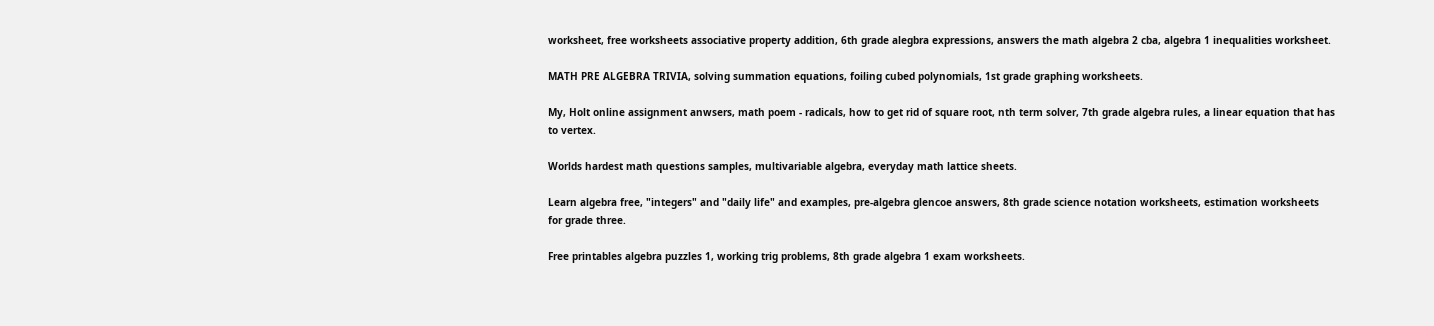worksheet, free worksheets associative property addition, 6th grade alegbra expressions, answers the math algebra 2 cba, algebra 1 inequalities worksheet.

MATH PRE ALGEBRA TRIVIA, solving summation equations, foiling cubed polynomials, 1st grade graphing worksheets.

My, Holt online assignment anwsers, math poem - radicals, how to get rid of square root, nth term solver, 7th grade algebra rules, a linear equation that has to vertex.

Worlds hardest math questions samples, multivariable algebra, everyday math lattice sheets.

Learn algebra free, "integers" and "daily life" and examples, pre-algebra glencoe answers, 8th grade science notation worksheets, estimation worksheets for grade three.

Free printables algebra puzzles 1, working trig problems, 8th grade algebra 1 exam worksheets.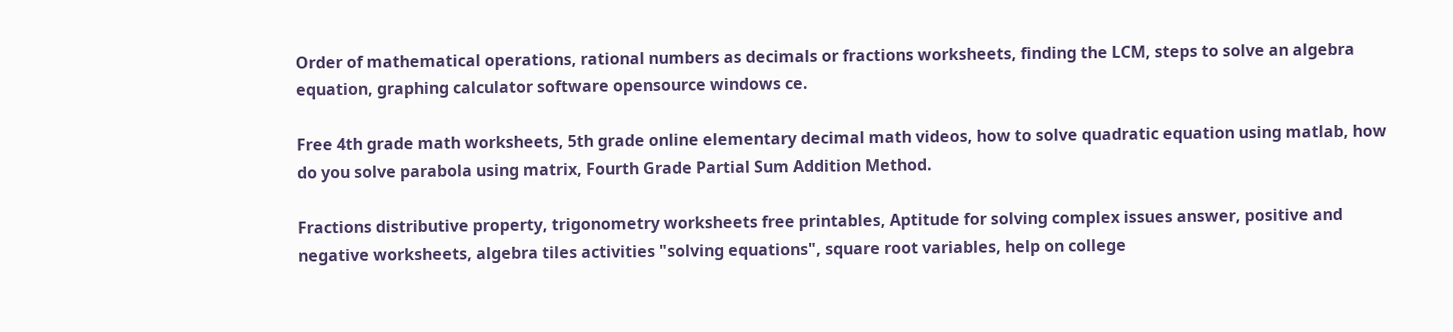Order of mathematical operations, rational numbers as decimals or fractions worksheets, finding the LCM, steps to solve an algebra equation, graphing calculator software opensource windows ce.

Free 4th grade math worksheets, 5th grade online elementary decimal math videos, how to solve quadratic equation using matlab, how do you solve parabola using matrix, Fourth Grade Partial Sum Addition Method.

Fractions distributive property, trigonometry worksheets free printables, Aptitude for solving complex issues answer, positive and negative worksheets, algebra tiles activities "solving equations", square root variables, help on college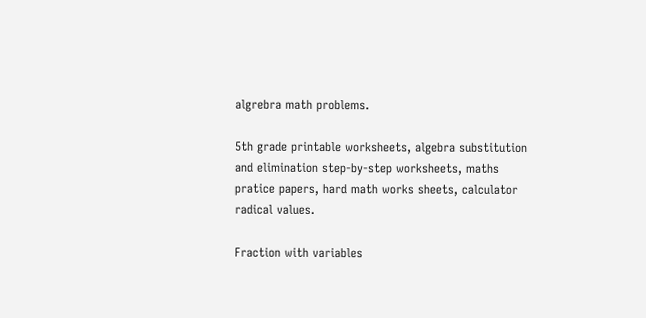algrebra math problems.

5th grade printable worksheets, algebra substitution and elimination step-by-step worksheets, maths pratice papers, hard math works sheets, calculator radical values.

Fraction with variables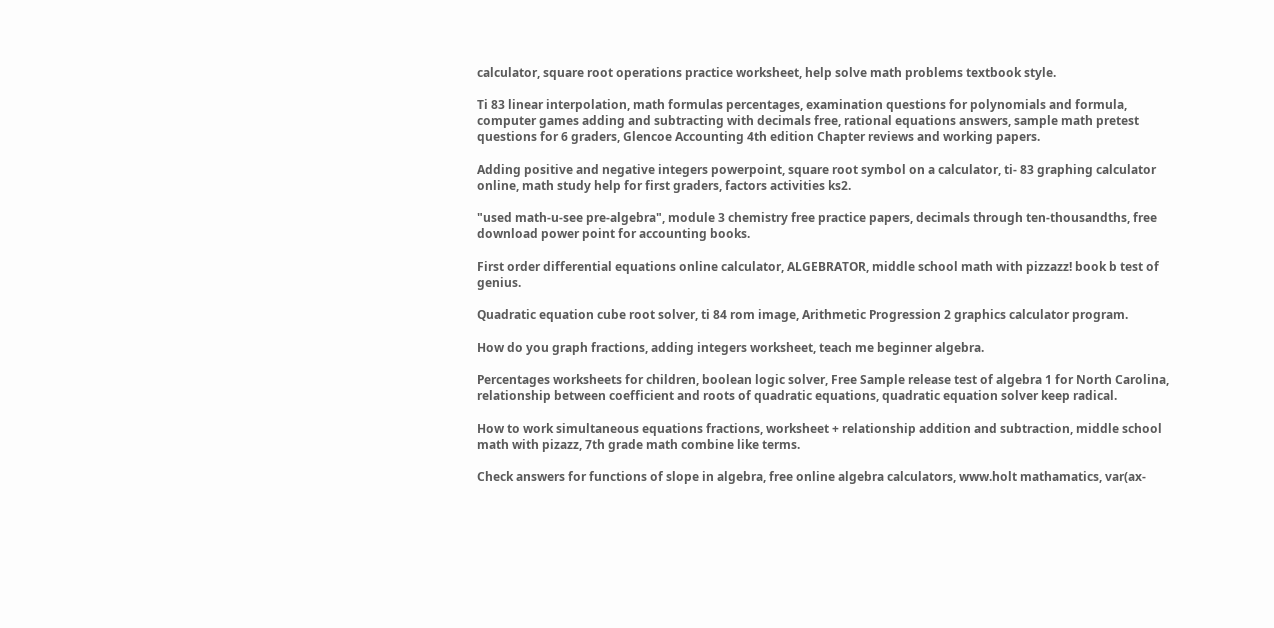calculator, square root operations practice worksheet, help solve math problems textbook style.

Ti 83 linear interpolation, math formulas percentages, examination questions for polynomials and formula, computer games adding and subtracting with decimals free, rational equations answers, sample math pretest questions for 6 graders, Glencoe Accounting 4th edition Chapter reviews and working papers.

Adding positive and negative integers powerpoint, square root symbol on a calculator, ti- 83 graphing calculator online, math study help for first graders, factors activities ks2.

"used math-u-see pre-algebra", module 3 chemistry free practice papers, decimals through ten-thousandths, free download power point for accounting books.

First order differential equations online calculator, ALGEBRATOR, middle school math with pizzazz! book b test of genius.

Quadratic equation cube root solver, ti 84 rom image, Arithmetic Progression 2 graphics calculator program.

How do you graph fractions, adding integers worksheet, teach me beginner algebra.

Percentages worksheets for children, boolean logic solver, Free Sample release test of algebra 1 for North Carolina, relationship between coefficient and roots of quadratic equations, quadratic equation solver keep radical.

How to work simultaneous equations fractions, worksheet + relationship addition and subtraction, middle school math with pizazz, 7th grade math combine like terms.

Check answers for functions of slope in algebra, free online algebra calculators, www.holt mathamatics, var(ax-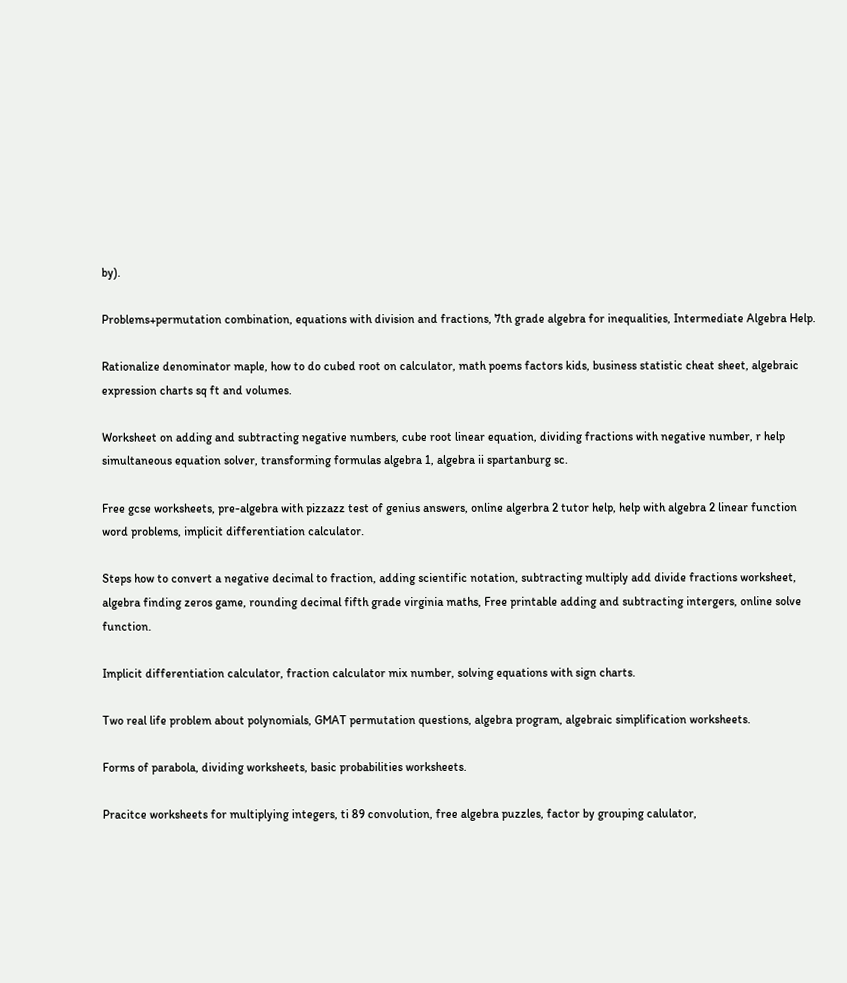by).

Problems+permutation combination, equations with division and fractions, 7th grade algebra for inequalities, Intermediate Algebra Help.

Rationalize denominator maple, how to do cubed root on calculator, math poems factors kids, business statistic cheat sheet, algebraic expression charts sq ft and volumes.

Worksheet on adding and subtracting negative numbers, cube root linear equation, dividing fractions with negative number, r help simultaneous equation solver, transforming formulas algebra 1, algebra ii spartanburg sc.

Free gcse worksheets, pre-algebra with pizzazz test of genius answers, online algerbra 2 tutor help, help with algebra 2 linear function word problems, implicit differentiation calculator.

Steps how to convert a negative decimal to fraction, adding scientific notation, subtracting multiply add divide fractions worksheet, algebra finding zeros game, rounding decimal fifth grade virginia maths, Free printable adding and subtracting intergers, online solve function.

Implicit differentiation calculator, fraction calculator mix number, solving equations with sign charts.

Two real life problem about polynomials, GMAT permutation questions, algebra program, algebraic simplification worksheets.

Forms of parabola, dividing worksheets, basic probabilities worksheets.

Pracitce worksheets for multiplying integers, ti 89 convolution, free algebra puzzles, factor by grouping calulator,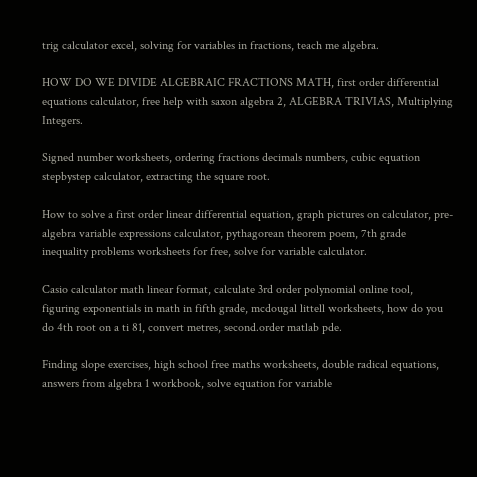trig calculator excel, solving for variables in fractions, teach me algebra.

HOW DO WE DIVIDE ALGEBRAIC FRACTIONS MATH, first order differential equations calculator, free help with saxon algebra 2, ALGEBRA TRIVIAS, Multiplying Integers.

Signed number worksheets, ordering fractions decimals numbers, cubic equation stepbystep calculator, extracting the square root.

How to solve a first order linear differential equation, graph pictures on calculator, pre-algebra variable expressions calculator, pythagorean theorem poem, 7th grade inequality problems worksheets for free, solve for variable calculator.

Casio calculator math linear format, calculate 3rd order polynomial online tool, figuring exponentials in math in fifth grade, mcdougal littell worksheets, how do you do 4th root on a ti 81, convert metres, second.order matlab pde.

Finding slope exercises, high school free maths worksheets, double radical equations, answers from algebra 1 workbook, solve equation for variable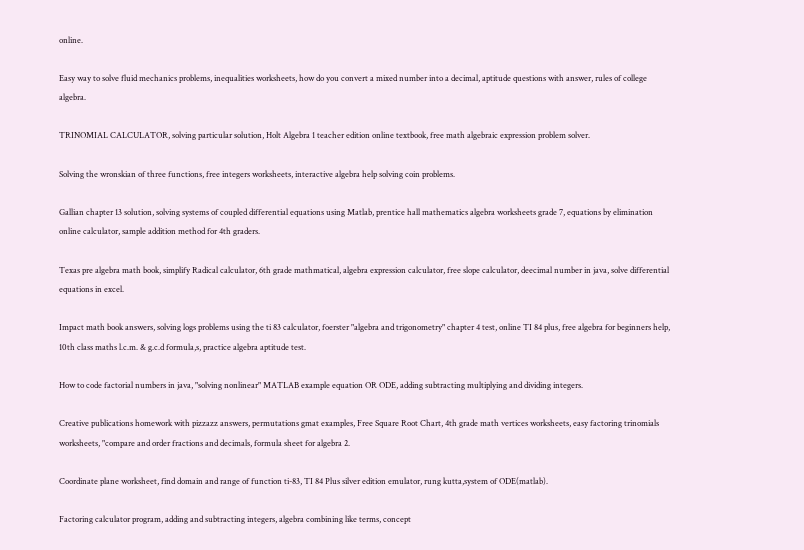online.

Easy way to solve fluid mechanics problems, inequalities worksheets, how do you convert a mixed number into a decimal, aptitude questions with answer, rules of college algebra.

TRINOMIAL CALCULATOR, solving particular solution, Holt Algebra 1 teacher edition online textbook, free math algebraic expression problem solver.

Solving the wronskian of three functions, free integers worksheets, interactive algebra help solving coin problems.

Gallian chapter 13 solution, solving systems of coupled differential equations using Matlab, prentice hall mathematics algebra worksheets grade 7, equations by elimination online calculator, sample addition method for 4th graders.

Texas pre algebra math book, simplify Radical calculator, 6th grade mathmatical, algebra expression calculator, free slope calculator, deecimal number in java, solve differential equations in excel.

Impact math book answers, solving logs problems using the ti 83 calculator, foerster "algebra and trigonometry" chapter 4 test, online TI 84 plus, free algebra for beginners help, 10th class maths l.c.m. & g.c.d formula,s, practice algebra aptitude test.

How to code factorial numbers in java, "solving nonlinear" MATLAB example equation OR ODE, adding subtracting multiplying and dividing integers.

Creative publications homework with pizzazz answers, permutations gmat examples, Free Square Root Chart, 4th grade math vertices worksheets, easy factoring trinomials worksheets, "compare and order fractions and decimals, formula sheet for algebra 2.

Coordinate plane worksheet, find domain and range of function ti-83, TI 84 Plus silver edition emulator, rung kutta,system of ODE(matlab).

Factoring calculator program, adding and subtracting integers, algebra combining like terms, concept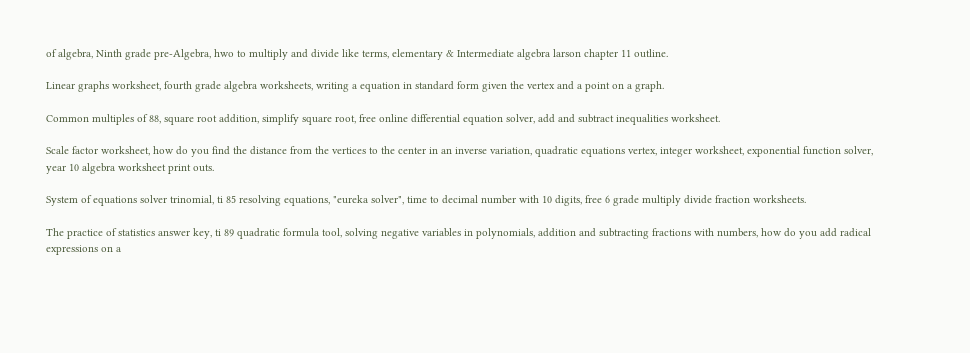of algebra, Ninth grade pre-Algebra, hwo to multiply and divide like terms, elementary & Intermediate algebra larson chapter 11 outline.

Linear graphs worksheet, fourth grade algebra worksheets, writing a equation in standard form given the vertex and a point on a graph.

Common multiples of 88, square root addition, simplify square root, free online differential equation solver, add and subtract inequalities worksheet.

Scale factor worksheet, how do you find the distance from the vertices to the center in an inverse variation, quadratic equations vertex, integer worksheet, exponential function solver, year 10 algebra worksheet print outs.

System of equations solver trinomial, ti 85 resolving equations, "eureka solver", time to decimal number with 10 digits, free 6 grade multiply divide fraction worksheets.

The practice of statistics answer key, ti 89 quadratic formula tool, solving negative variables in polynomials, addition and subtracting fractions with numbers, how do you add radical expressions on a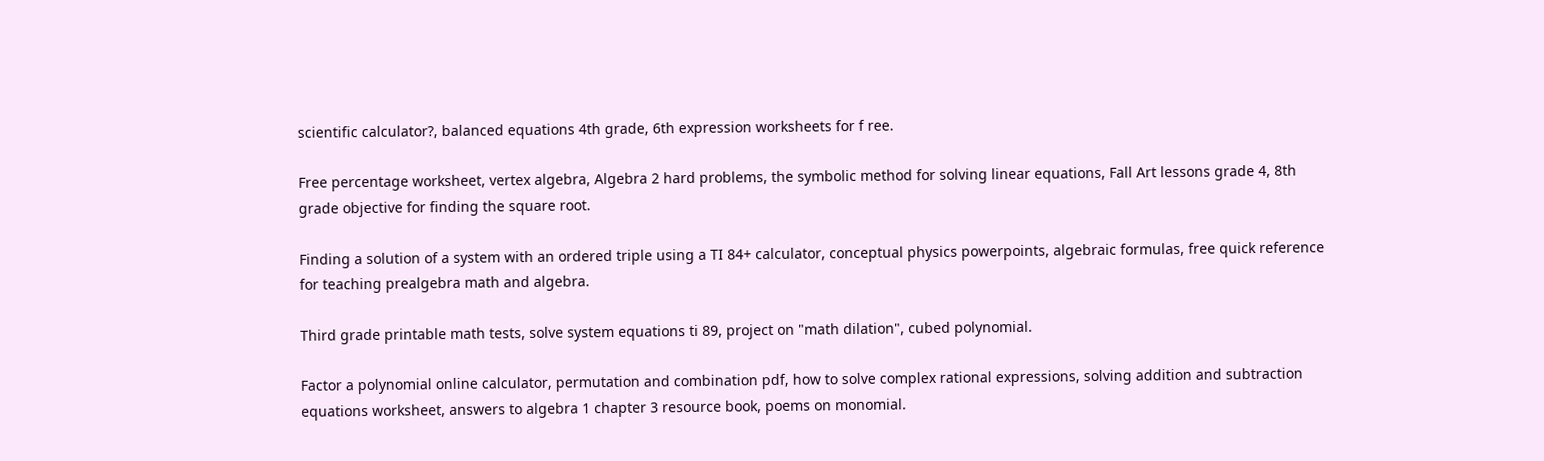scientific calculator?, balanced equations 4th grade, 6th expression worksheets for f ree.

Free percentage worksheet, vertex algebra, Algebra 2 hard problems, the symbolic method for solving linear equations, Fall Art lessons grade 4, 8th grade objective for finding the square root.

Finding a solution of a system with an ordered triple using a TI 84+ calculator, conceptual physics powerpoints, algebraic formulas, free quick reference for teaching prealgebra math and algebra.

Third grade printable math tests, solve system equations ti 89, project on "math dilation", cubed polynomial.

Factor a polynomial online calculator, permutation and combination pdf, how to solve complex rational expressions, solving addition and subtraction equations worksheet, answers to algebra 1 chapter 3 resource book, poems on monomial.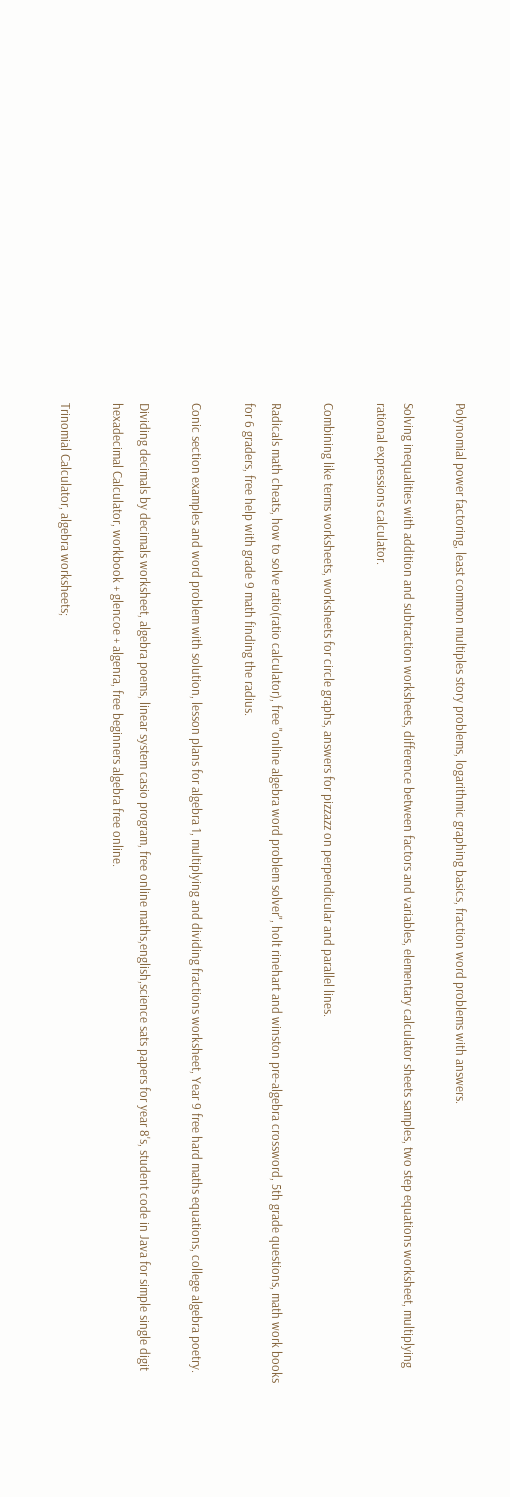Polynomial power factoring, least common multiples story problems, logarithmic graphing basics, fraction word problems with answers.

Solving inequalities with addition and subtraction worksheets, difference between factors and variables, elementary calculator sheets samples, two step equations worksheet, multiplying rational expressions calculator.

Combining like terms worksheets, worksheets for circle graphs, answers for pizzazz on perpendicular and parallel lines.

Radicals math cheats, how to solve ratio(ratio calculator), free "online algebra word problem solver", holt rinehart and winston pre-algebra crossword, 5th grade questions, math work books for 6 graders, free help with grade 9 math finding the radius.

Conic section examples and word problem with solution, lesson plans for algebra 1, multiplying and dividing fractions worksheet, Year 9 free hard maths equations, college algebra poetry.

Dividing decimals by decimals worksheet, algebra poems, linear system casio program, free online maths,english,science sats papers for year 8's, student code in Java for simple single digit hexadecimal Calculator, workbook + glencoe + algenra, free beginners algebra free online.

Trinomial Calculator, algebra worksheets;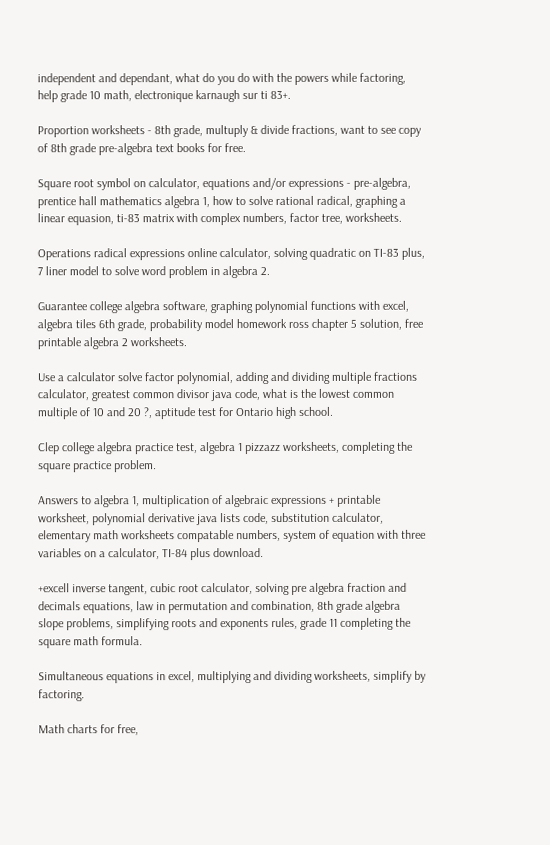independent and dependant, what do you do with the powers while factoring, help grade 10 math, electronique karnaugh sur ti 83+.

Proportion worksheets - 8th grade, multuply & divide fractions, want to see copy of 8th grade pre-algebra text books for free.

Square root symbol on calculator, equations and/or expressions - pre-algebra, prentice hall mathematics algebra 1, how to solve rational radical, graphing a linear equasion, ti-83 matrix with complex numbers, factor tree, worksheets.

Operations radical expressions online calculator, solving quadratic on TI-83 plus, 7 liner model to solve word problem in algebra 2.

Guarantee college algebra software, graphing polynomial functions with excel, algebra tiles 6th grade, probability model homework ross chapter 5 solution, free printable algebra 2 worksheets.

Use a calculator solve factor polynomial, adding and dividing multiple fractions calculator, greatest common divisor java code, what is the lowest common multiple of 10 and 20 ?, aptitude test for Ontario high school.

Clep college algebra practice test, algebra 1 pizzazz worksheets, completing the square practice problem.

Answers to algebra 1, multiplication of algebraic expressions + printable worksheet, polynomial derivative java lists code, substitution calculator, elementary math worksheets compatable numbers, system of equation with three variables on a calculator, TI-84 plus download.

+excell inverse tangent, cubic root calculator, solving pre algebra fraction and decimals equations, law in permutation and combination, 8th grade algebra slope problems, simplifying roots and exponents rules, grade 11 completing the square math formula.

Simultaneous equations in excel, multiplying and dividing worksheets, simplify by factoring.

Math charts for free,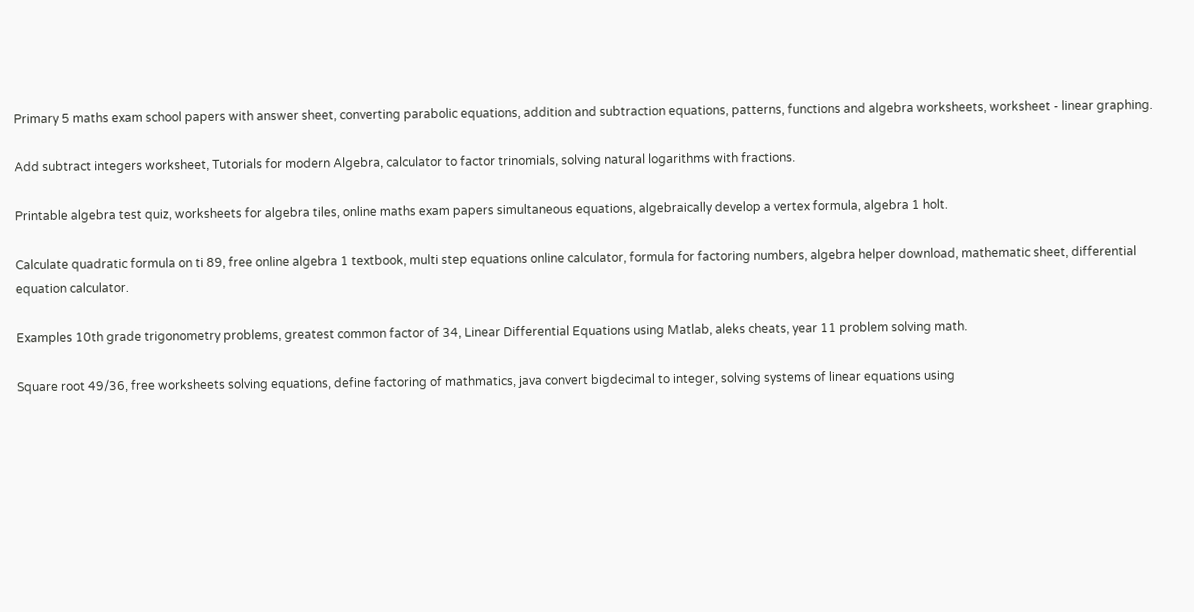Primary 5 maths exam school papers with answer sheet, converting parabolic equations, addition and subtraction equations, patterns, functions and algebra worksheets, worksheet - linear graphing.

Add subtract integers worksheet, Tutorials for modern Algebra, calculator to factor trinomials, solving natural logarithms with fractions.

Printable algebra test quiz, worksheets for algebra tiles, online maths exam papers simultaneous equations, algebraically develop a vertex formula, algebra 1 holt.

Calculate quadratic formula on ti 89, free online algebra 1 textbook, multi step equations online calculator, formula for factoring numbers, algebra helper download, mathematic sheet, differential equation calculator.

Examples 10th grade trigonometry problems, greatest common factor of 34, Linear Differential Equations using Matlab, aleks cheats, year 11 problem solving math.

Square root 49/36, free worksheets solving equations, define factoring of mathmatics, java convert bigdecimal to integer, solving systems of linear equations using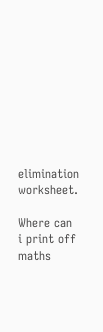elimination worksheet.

Where can i print off maths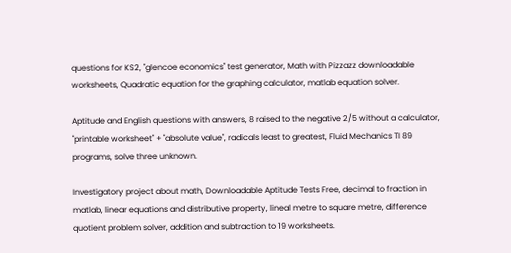questions for KS2, "glencoe economics" test generator, Math with Pizzazz downloadable worksheets, Quadratic equation for the graphing calculator, matlab equation solver.

Aptitude and English questions with answers, 8 raised to the negative 2/5 without a calculator, "printable worksheet" + "absolute value", radicals least to greatest, Fluid Mechanics TI 89 programs, solve three unknown.

Investigatory project about math, Downloadable Aptitude Tests Free, decimal to fraction in matlab, linear equations and distributive property, lineal metre to square metre, difference quotient problem solver, addition and subtraction to 19 worksheets.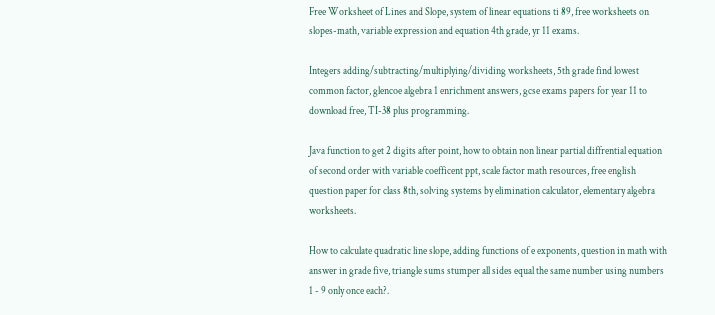Free Worksheet of Lines and Slope, system of linear equations ti 89, free worksheets on slopes-math, variable expression and equation 4th grade, yr 11 exams.

Integers adding/subtracting/multiplying/dividing worksheets, 5th grade find lowest common factor, glencoe algebra 1 enrichment answers, gcse exams papers for year 11 to download free, TI-38 plus programming.

Java function to get 2 digits after point, how to obtain non linear partial diffrential equation of second order with variable coefficent ppt, scale factor math resources, free english question paper for class 8th, solving systems by elimination calculator, elementary algebra worksheets.

How to calculate quadratic line slope, adding functions of e exponents, question in math with answer in grade five, triangle sums stumper all sides equal the same number using numbers 1 - 9 only once each?.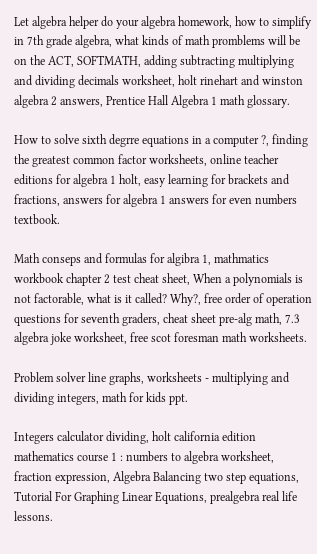Let algebra helper do your algebra homework, how to simplify in 7th grade algebra, what kinds of math promblems will be on the ACT, SOFTMATH, adding subtracting multiplying and dividing decimals worksheet, holt rinehart and winston algebra 2 answers, Prentice Hall Algebra 1 math glossary.

How to solve sixth degrre equations in a computer ?, finding the greatest common factor worksheets, online teacher editions for algebra 1 holt, easy learning for brackets and fractions, answers for algebra 1 answers for even numbers textbook.

Math conseps and formulas for algibra 1, mathmatics workbook chapter 2 test cheat sheet, When a polynomials is not factorable, what is it called? Why?, free order of operation questions for seventh graders, cheat sheet pre-alg math, 7.3 algebra joke worksheet, free scot foresman math worksheets.

Problem solver line graphs, worksheets - multiplying and dividing integers, math for kids ppt.

Integers calculator dividing, holt california edition mathematics course 1 : numbers to algebra worksheet, fraction expression, Algebra Balancing two step equations, Tutorial For Graphing Linear Equations, prealgebra real life lessons.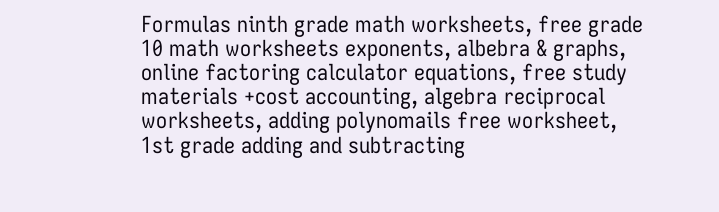Formulas ninth grade math worksheets, free grade 10 math worksheets exponents, albebra & graphs, online factoring calculator equations, free study materials +cost accounting, algebra reciprocal worksheets, adding polynomails free worksheet, 1st grade adding and subtracting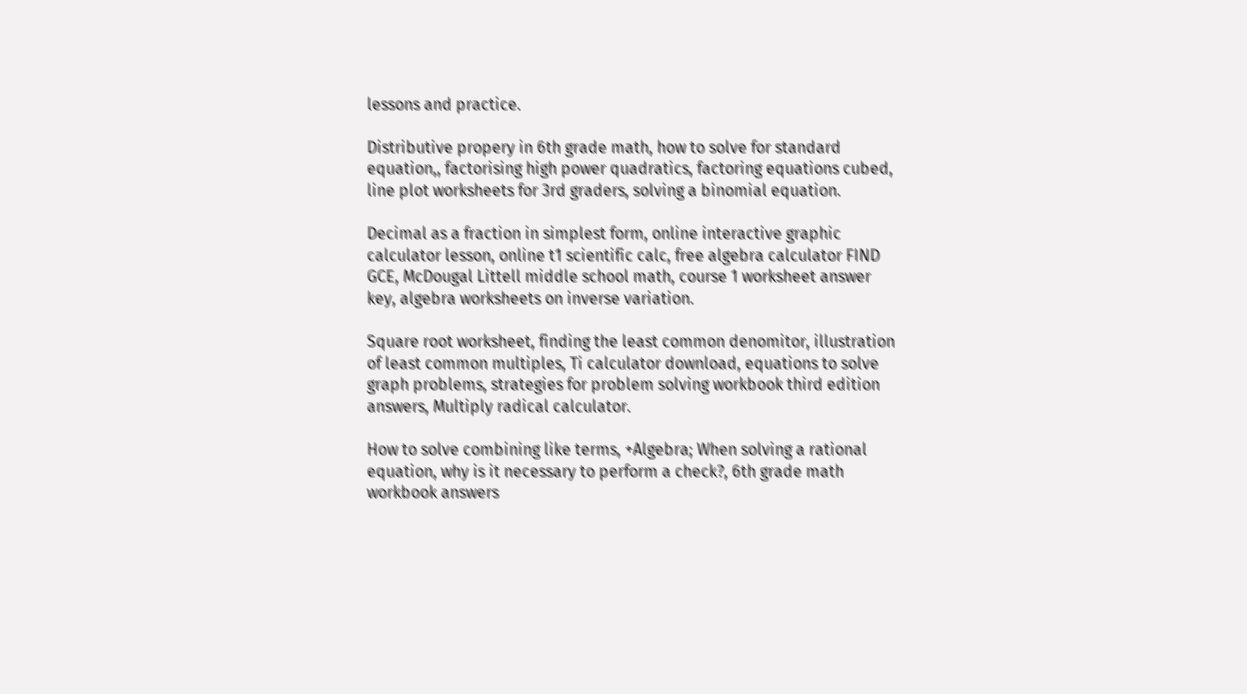lessons and practice.

Distributive propery in 6th grade math, how to solve for standard equation,, factorising high power quadratics, factoring equations cubed, line plot worksheets for 3rd graders, solving a binomial equation.

Decimal as a fraction in simplest form, online interactive graphic calculator lesson, online t1 scientific calc, free algebra calculator FIND GCE, McDougal Littell middle school math, course 1 worksheet answer key, algebra worksheets on inverse variation.

Square root worksheet, finding the least common denomitor, illustration of least common multiples, Ti calculator download, equations to solve graph problems, strategies for problem solving workbook third edition answers, Multiply radical calculator.

How to solve combining like terms, +Algebra; When solving a rational equation, why is it necessary to perform a check?, 6th grade math workbook answers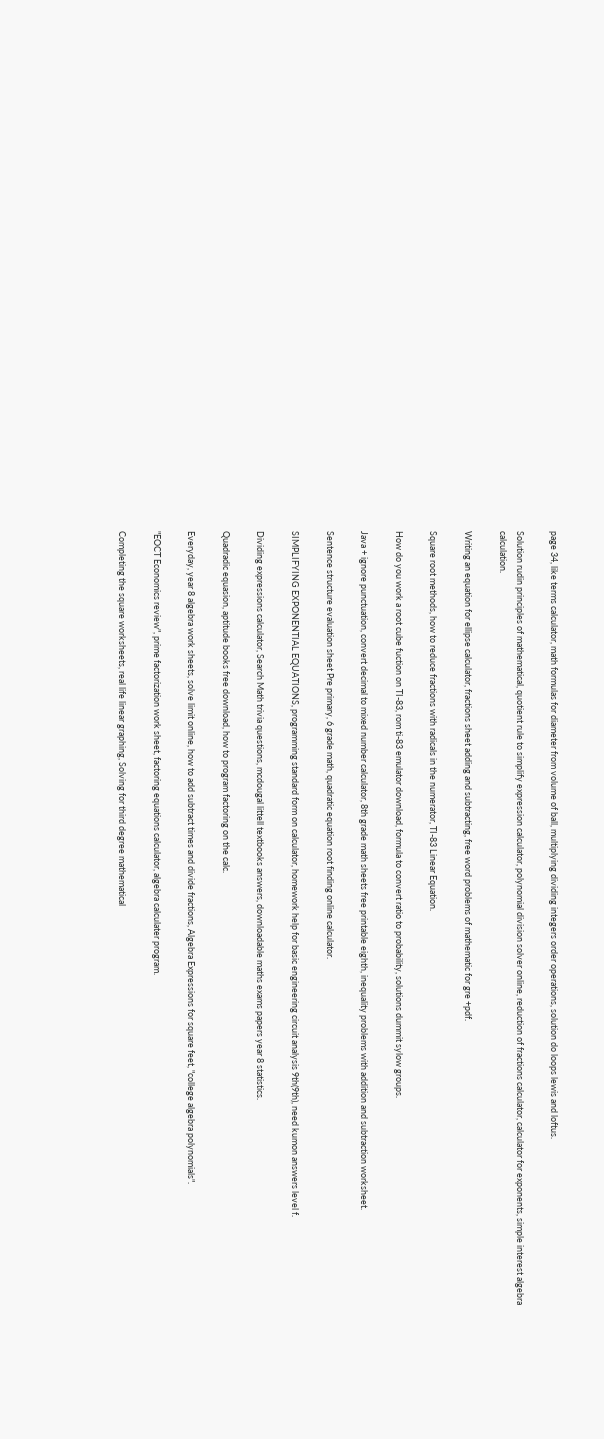page 34, like terms calculator, math formulas for diameter from volume of ball, multiplying dividing integers order operations, solution do loops lewis and loftus.

Solution rudin principles of mathematical, quotient rule to simplify expression calculator, polynomial division solver online, reduction of fractions calculator, calculator for exponents, simple interest algebra calculation.

Writing an equation for ellipse calculator, fractions sheet adding and subtracting, free word problems of mathematic for gre +pdf.

Square root methods, how to reduce fractions with radicals in the numerator, TI-83 Linear Equation.

How do you work a root cube fuction on TI-83, rom ti-83 emulator download, formula to convert ratio to probability, solutions dummit sylow groups.

Java + ignore punctuation, convert decimal to mixed number calculator, 8th grade math sheets free printable eighth, inequality problems with addition and subtraction worksheet.

Sentence structure evaluation sheet Pre primary, 6 grade math, quadratic equation root finding online calculator.

SIMPLIFYING EXPONENTIAL EQUATIONS, programming standard form on calculator, homework help for basic engineering circuit analysis 9th(9th), need kumon answers level f.

Dividing expressions calculator, Search Math trivia questions, mcdougal littell textbooks answers, downloadable maths exams papers year 8 statistics.

Quadradic equasion, aptitude books free download, how to program factoring on the calc.

Everyday, year 8 algebra work sheets, solve limit online, how to add subtract times and divide fractions, Algebra Expressions for square feet, "college algebra polynomials".

"EOCT Economics review", prime factorization work sheet, factoring equations calculator, algebra calculater program.

Completing the square worksheets, real life linear graphing, Solving for third degree mathematical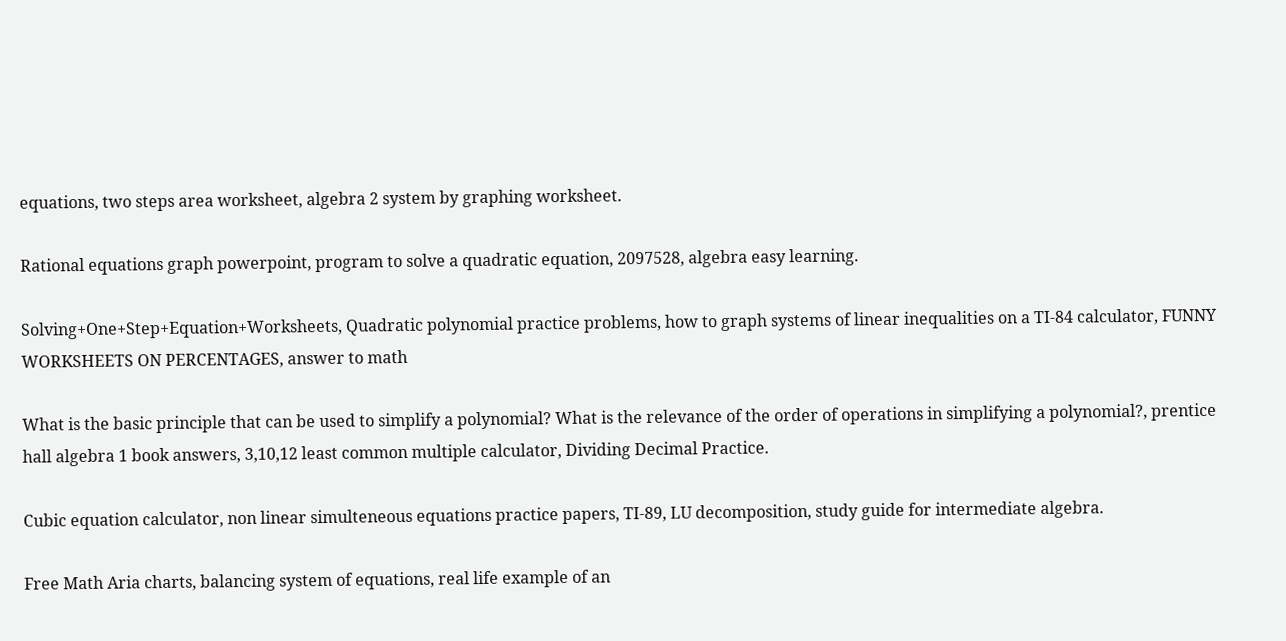equations, two steps area worksheet, algebra 2 system by graphing worksheet.

Rational equations graph powerpoint, program to solve a quadratic equation, 2097528, algebra easy learning.

Solving+One+Step+Equation+Worksheets, Quadratic polynomial practice problems, how to graph systems of linear inequalities on a TI-84 calculator, FUNNY WORKSHEETS ON PERCENTAGES, answer to math

What is the basic principle that can be used to simplify a polynomial? What is the relevance of the order of operations in simplifying a polynomial?, prentice hall algebra 1 book answers, 3,10,12 least common multiple calculator, Dividing Decimal Practice.

Cubic equation calculator, non linear simulteneous equations practice papers, TI-89, LU decomposition, study guide for intermediate algebra.

Free Math Aria charts, balancing system of equations, real life example of an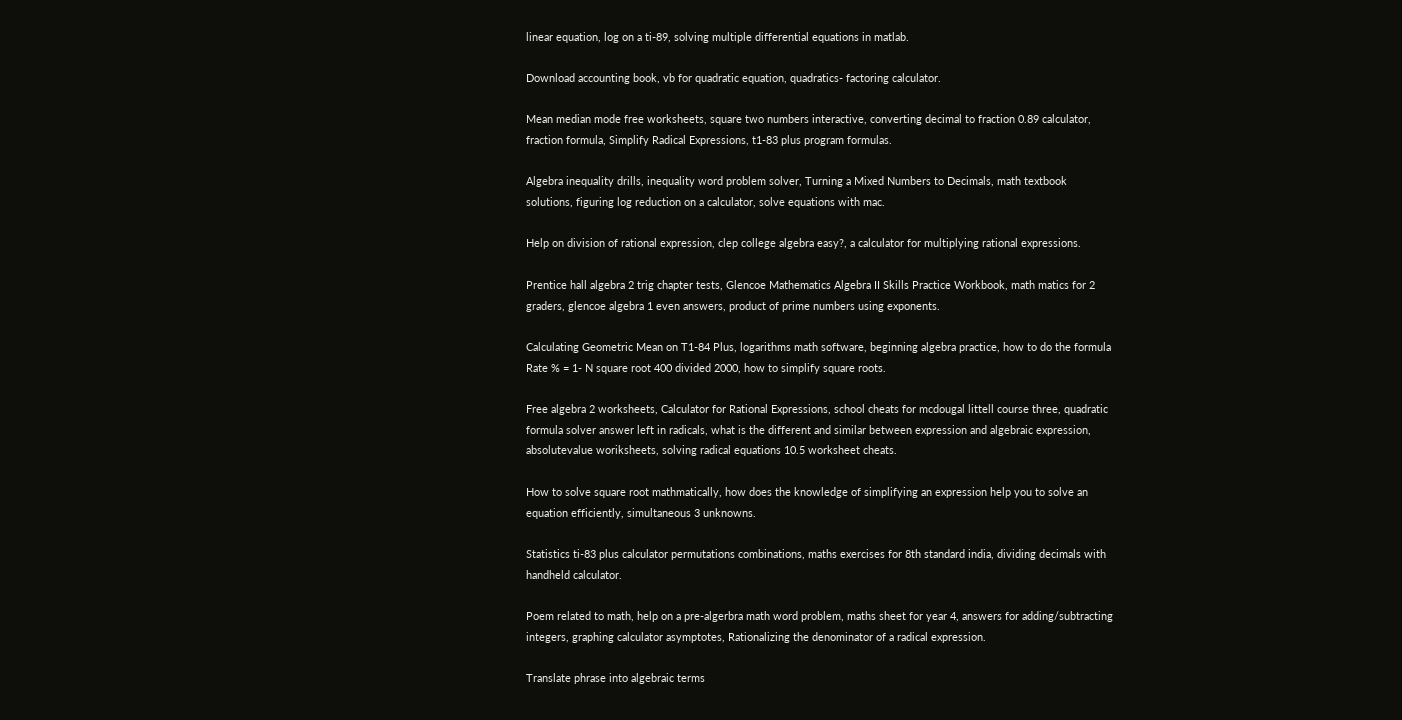linear equation, log on a ti-89, solving multiple differential equations in matlab.

Download accounting book, vb for quadratic equation, quadratics- factoring calculator.

Mean median mode free worksheets, square two numbers interactive, converting decimal to fraction 0.89 calculator, fraction formula, Simplify Radical Expressions, t1-83 plus program formulas.

Algebra inequality drills, inequality word problem solver, Turning a Mixed Numbers to Decimals, math textbook solutions, figuring log reduction on a calculator, solve equations with mac.

Help on division of rational expression, clep college algebra easy?, a calculator for multiplying rational expressions.

Prentice hall algebra 2 trig chapter tests, Glencoe Mathematics Algebra II Skills Practice Workbook, math matics for 2 graders, glencoe algebra 1 even answers, product of prime numbers using exponents.

Calculating Geometric Mean on T1-84 Plus, logarithms math software, beginning algebra practice, how to do the formula Rate % = 1- N square root 400 divided 2000, how to simplify square roots.

Free algebra 2 worksheets, Calculator for Rational Expressions, school cheats for mcdougal littell course three, quadratic formula solver answer left in radicals, what is the different and similar between expression and algebraic expression, absolutevalue woriksheets, solving radical equations 10.5 worksheet cheats.

How to solve square root mathmatically, how does the knowledge of simplifying an expression help you to solve an equation efficiently, simultaneous 3 unknowns.

Statistics ti-83 plus calculator permutations combinations, maths exercises for 8th standard india, dividing decimals with handheld calculator.

Poem related to math, help on a pre-algerbra math word problem, maths sheet for year 4, answers for adding/subtracting integers, graphing calculator asymptotes, Rationalizing the denominator of a radical expression.

Translate phrase into algebraic terms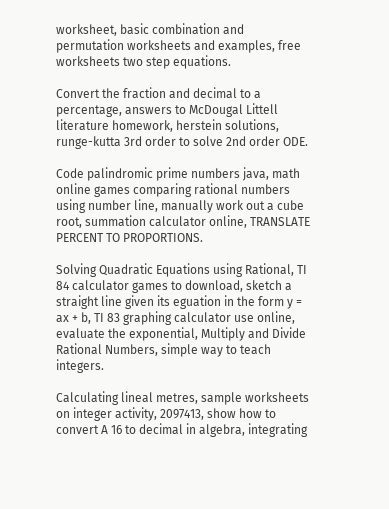worksheet, basic combination and permutation worksheets and examples, free worksheets two step equations.

Convert the fraction and decimal to a percentage, answers to McDougal Littell literature homework, herstein solutions, runge-kutta 3rd order to solve 2nd order ODE.

Code palindromic prime numbers java, math online games comparing rational numbers using number line, manually work out a cube root, summation calculator online, TRANSLATE PERCENT TO PROPORTIONS.

Solving Quadratic Equations using Rational, TI 84 calculator games to download, sketch a straight line given its eguation in the form y = ax + b, TI 83 graphing calculator use online, evaluate the exponential, Multiply and Divide Rational Numbers, simple way to teach integers.

Calculating lineal metres, sample worksheets on integer activity, 2097413, show how to convert A 16 to decimal in algebra, integrating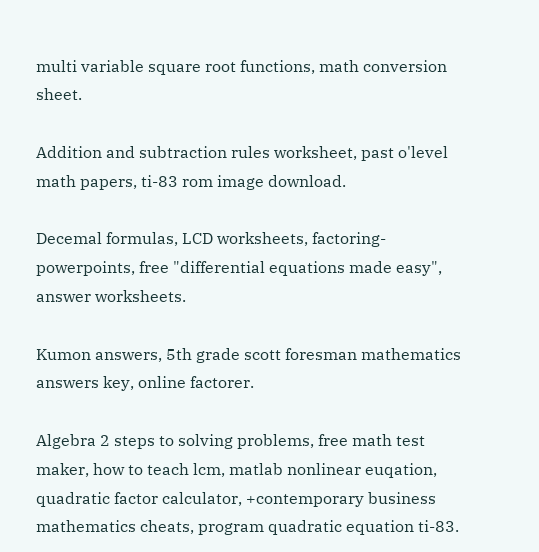multi variable square root functions, math conversion sheet.

Addition and subtraction rules worksheet, past o'level math papers, ti-83 rom image download.

Decemal formulas, LCD worksheets, factoring-powerpoints, free "differential equations made easy", answer worksheets.

Kumon answers, 5th grade scott foresman mathematics answers key, online factorer.

Algebra 2 steps to solving problems, free math test maker, how to teach lcm, matlab nonlinear euqation, quadratic factor calculator, +contemporary business mathematics cheats, program quadratic equation ti-83.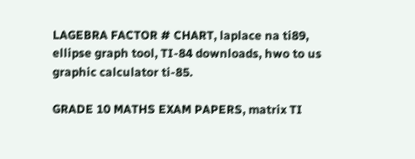LAGEBRA FACTOR # CHART, laplace na ti89, ellipse graph tool, TI-84 downloads, hwo to us graphic calculator ti-85.

GRADE 10 MATHS EXAM PAPERS, matrix TI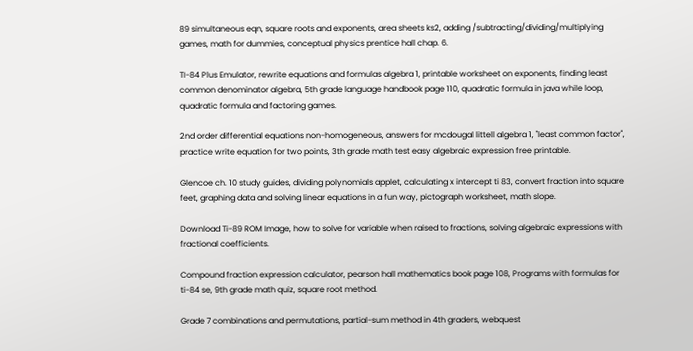89 simultaneous eqn, square roots and exponents, area sheets ks2, adding /subtracting/dividing/multiplying games, math for dummies, conceptual physics prentice hall chap. 6.

TI-84 Plus Emulator, rewrite equations and formulas algebra 1, printable worksheet on exponents, finding least common denominator algebra, 5th grade language handbook page 110, quadratic formula in java while loop, quadratic formula and factoring games.

2nd order differential equations non-homogeneous, answers for mcdougal littell algebra 1, "least common factor", practice write equation for two points, 3th grade math test easy algebraic expression free printable.

Glencoe ch. 10 study guides, dividing polynomials applet, calculating x intercept ti 83, convert fraction into square feet, graphing data and solving linear equations in a fun way, pictograph worksheet, math slope.

Download Ti-89 ROM Image, how to solve for variable when raised to fractions, solving algebraic expressions with fractional coefficients.

Compound fraction expression calculator, pearson hall mathematics book page 108, Programs with formulas for ti-84 se, 9th grade math quiz, square root method.

Grade 7 combinations and permutations, partial-sum method in 4th graders, webquest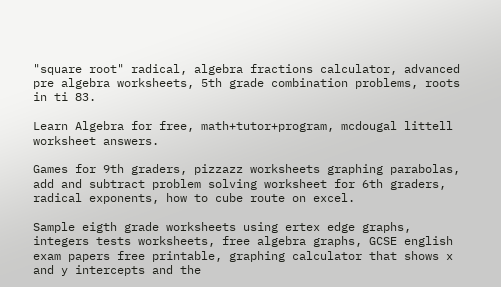"square root" radical, algebra fractions calculator, advanced pre algebra worksheets, 5th grade combination problems, roots in ti 83.

Learn Algebra for free, math+tutor+program, mcdougal littell worksheet answers.

Games for 9th graders, pizzazz worksheets graphing parabolas, add and subtract problem solving worksheet for 6th graders, radical exponents, how to cube route on excel.

Sample eigth grade worksheets using ertex edge graphs, integers tests worksheets, free algebra graphs, GCSE english exam papers free printable, graphing calculator that shows x and y intercepts and the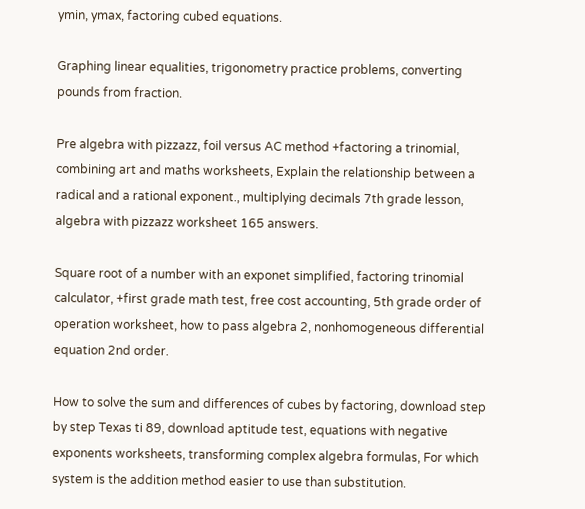ymin, ymax, factoring cubed equations.

Graphing linear equalities, trigonometry practice problems, converting pounds from fraction.

Pre algebra with pizzazz, foil versus AC method +factoring a trinomial, combining art and maths worksheets, Explain the relationship between a radical and a rational exponent., multiplying decimals 7th grade lesson, algebra with pizzazz worksheet 165 answers.

Square root of a number with an exponet simplified, factoring trinomial calculator, +first grade math test, free cost accounting, 5th grade order of operation worksheet, how to pass algebra 2, nonhomogeneous differential equation 2nd order.

How to solve the sum and differences of cubes by factoring, download step by step Texas ti 89, download aptitude test, equations with negative exponents worksheets, transforming complex algebra formulas, For which system is the addition method easier to use than substitution.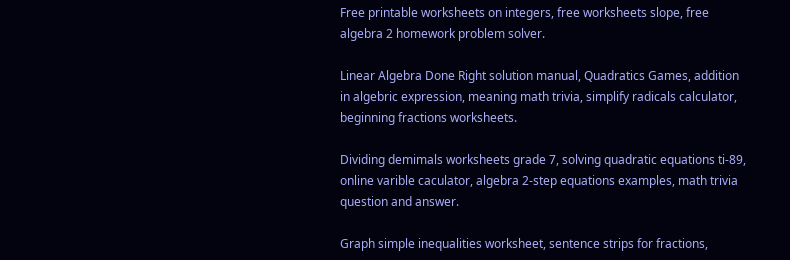Free printable worksheets on integers, free worksheets slope, free algebra 2 homework problem solver.

Linear Algebra Done Right solution manual, Quadratics Games, addition in algebric expression, meaning math trivia, simplify radicals calculator, beginning fractions worksheets.

Dividing demimals worksheets grade 7, solving quadratic equations ti-89, online varible caculator, algebra 2-step equations examples, math trivia question and answer.

Graph simple inequalities worksheet, sentence strips for fractions,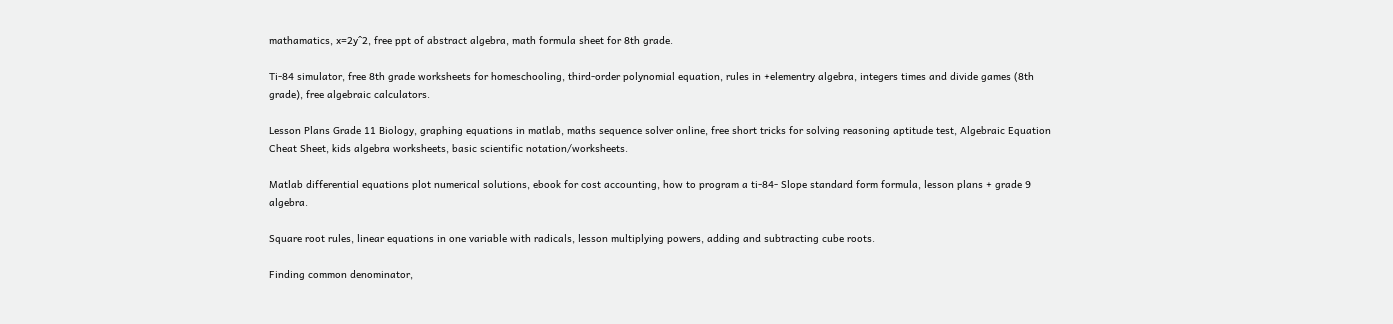mathamatics, x=2y^2, free ppt of abstract algebra, math formula sheet for 8th grade.

Ti-84 simulator, free 8th grade worksheets for homeschooling, third-order polynomial equation, rules in +elementry algebra, integers times and divide games (8th grade), free algebraic calculators.

Lesson Plans Grade 11 Biology, graphing equations in matlab, maths sequence solver online, free short tricks for solving reasoning aptitude test, Algebraic Equation Cheat Sheet, kids algebra worksheets, basic scientific notation/worksheets.

Matlab differential equations plot numerical solutions, ebook for cost accounting, how to program a ti-84- Slope standard form formula, lesson plans + grade 9 algebra.

Square root rules, linear equations in one variable with radicals, lesson multiplying powers, adding and subtracting cube roots.

Finding common denominator,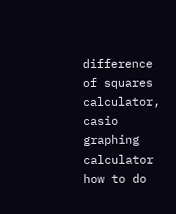difference of squares calculator, casio graphing calculator how to do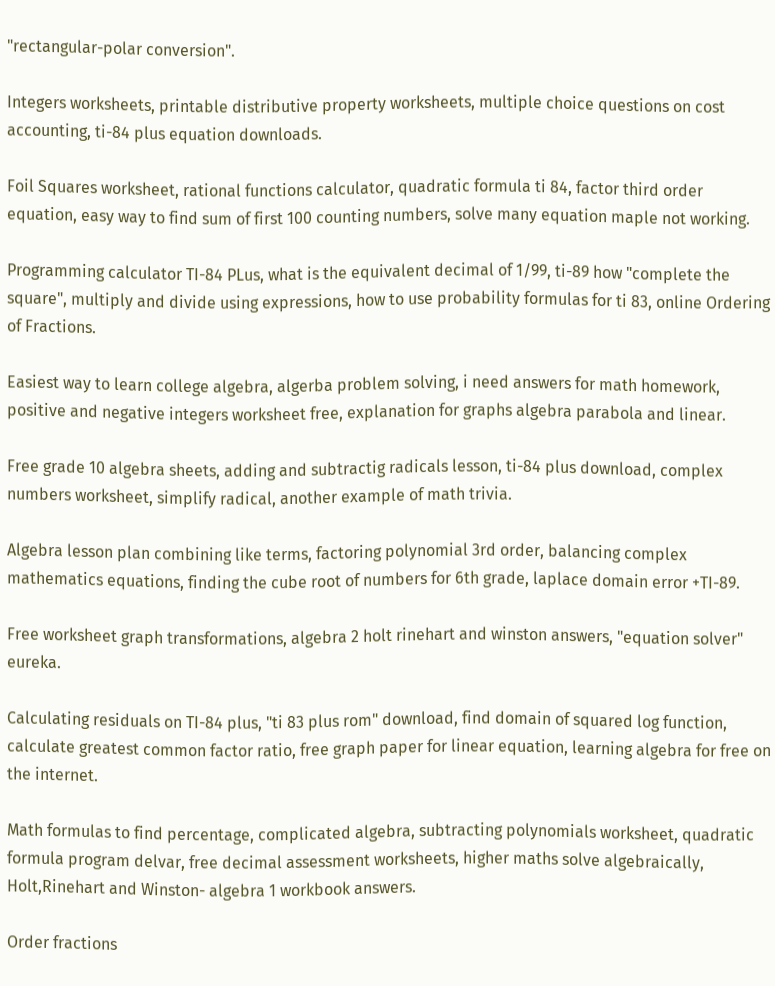"rectangular-polar conversion".

Integers worksheets, printable distributive property worksheets, multiple choice questions on cost accounting, ti-84 plus equation downloads.

Foil Squares worksheet, rational functions calculator, quadratic formula ti 84, factor third order equation, easy way to find sum of first 100 counting numbers, solve many equation maple not working.

Programming calculator TI-84 PLus, what is the equivalent decimal of 1/99, ti-89 how "complete the square", multiply and divide using expressions, how to use probability formulas for ti 83, online Ordering of Fractions.

Easiest way to learn college algebra, algerba problem solving, i need answers for math homework, positive and negative integers worksheet free, explanation for graphs algebra parabola and linear.

Free grade 10 algebra sheets, adding and subtractig radicals lesson, ti-84 plus download, complex numbers worksheet, simplify radical, another example of math trivia.

Algebra lesson plan combining like terms, factoring polynomial 3rd order, balancing complex mathematics equations, finding the cube root of numbers for 6th grade, laplace domain error +TI-89.

Free worksheet graph transformations, algebra 2 holt rinehart and winston answers, "equation solver" eureka.

Calculating residuals on TI-84 plus, "ti 83 plus rom" download, find domain of squared log function, calculate greatest common factor ratio, free graph paper for linear equation, learning algebra for free on the internet.

Math formulas to find percentage, complicated algebra, subtracting polynomials worksheet, quadratic formula program delvar, free decimal assessment worksheets, higher maths solve algebraically, Holt,Rinehart and Winston- algebra 1 workbook answers.

Order fractions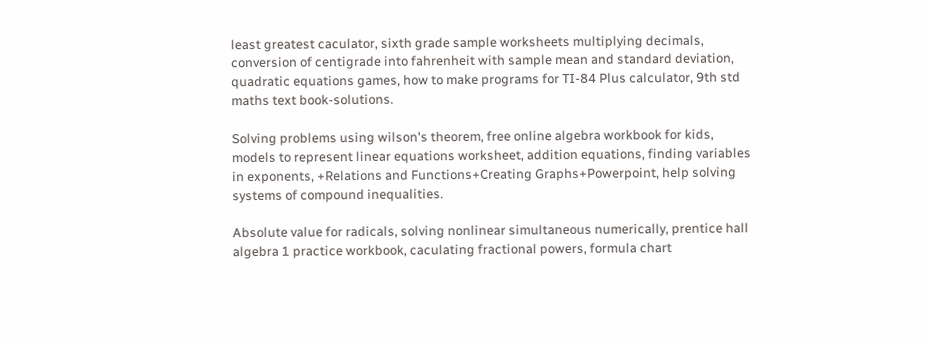least greatest caculator, sixth grade sample worksheets multiplying decimals, conversion of centigrade into fahrenheit with sample mean and standard deviation, quadratic equations games, how to make programs for TI-84 Plus calculator, 9th std maths text book-solutions.

Solving problems using wilson's theorem, free online algebra workbook for kids, models to represent linear equations worksheet, addition equations, finding variables in exponents, +Relations and Functions+Creating Graphs+Powerpoint, help solving systems of compound inequalities.

Absolute value for radicals, solving nonlinear simultaneous numerically, prentice hall algebra 1 practice workbook, caculating fractional powers, formula chart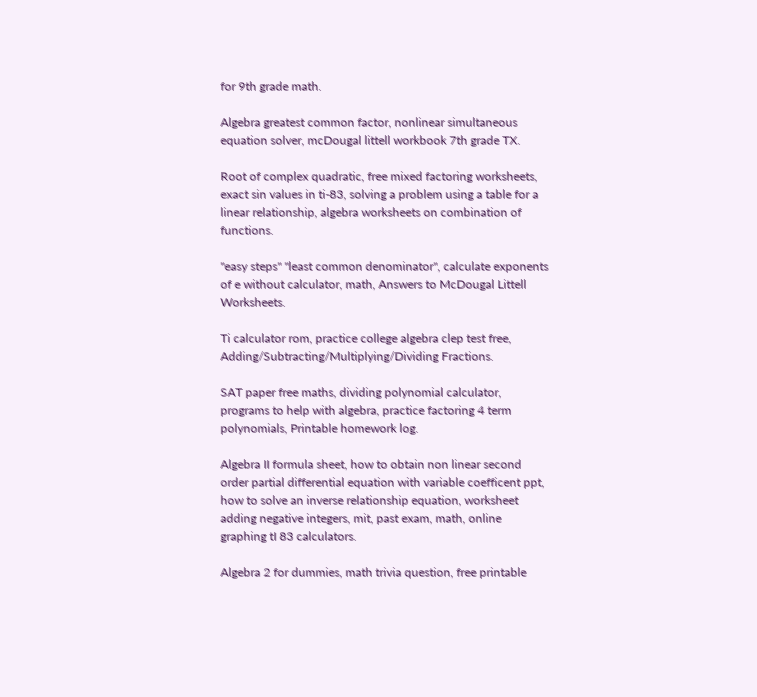for 9th grade math.

Algebra greatest common factor, nonlinear simultaneous equation solver, mcDougal littell workbook 7th grade TX.

Root of complex quadratic, free mixed factoring worksheets, exact sin values in ti-83, solving a problem using a table for a linear relationship, algebra worksheets on combination of functions.

"easy steps" "least common denominator", calculate exponents of e without calculator, math, Answers to McDougal Littell Worksheets.

Ti calculator rom, practice college algebra clep test free, Adding/Subtracting/Multiplying/Dividing Fractions.

SAT paper free maths, dividing polynomial calculator, programs to help with algebra, practice factoring 4 term polynomials, Printable homework log.

Algebra II formula sheet, how to obtain non linear second order partial differential equation with variable coefficent ppt, how to solve an inverse relationship equation, worksheet adding negative integers, mit, past exam, math, online graphing tI 83 calculators.

Algebra 2 for dummies, math trivia question, free printable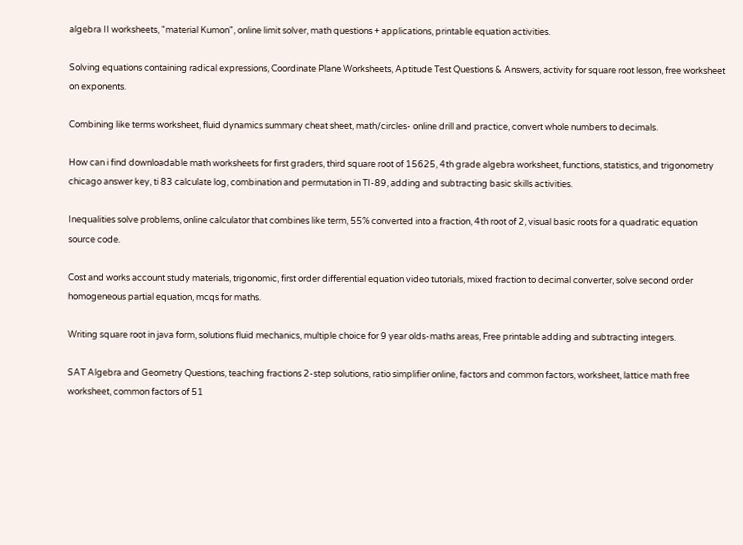algebra II worksheets, "material Kumon", online limit solver, math questions + applications, printable equation activities.

Solving equations containing radical expressions, Coordinate Plane Worksheets, Aptitude Test Questions & Answers, activity for square root lesson, free worksheet on exponents.

Combining like terms worksheet, fluid dynamics summary cheat sheet, math/circles- online drill and practice, convert whole numbers to decimals.

How can i find downloadable math worksheets for first graders, third square root of 15625, 4th grade algebra worksheet, functions, statistics, and trigonometry chicago answer key, ti 83 calculate log, combination and permutation in TI-89, adding and subtracting basic skills activities.

Inequalities solve problems, online calculator that combines like term, 55% converted into a fraction, 4th root of 2, visual basic roots for a quadratic equation source code.

Cost and works account study materials, trigonomic, first order differential equation video tutorials, mixed fraction to decimal converter, solve second order homogeneous partial equation, mcqs for maths.

Writing square root in java form, solutions fluid mechanics, multiple choice for 9 year olds-maths areas, Free printable adding and subtracting integers.

SAT Algebra and Geometry Questions, teaching fractions 2-step solutions, ratio simplifier online, factors and common factors, worksheet, lattice math free worksheet, common factors of 51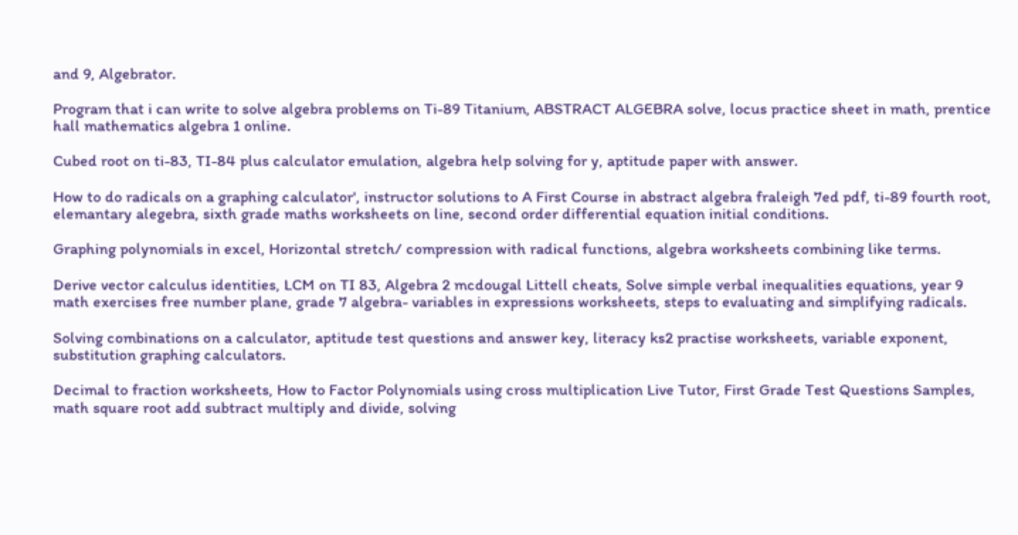and 9, Algebrator.

Program that i can write to solve algebra problems on Ti-89 Titanium, ABSTRACT ALGEBRA solve, locus practice sheet in math, prentice hall mathematics algebra 1 online.

Cubed root on ti-83, TI-84 plus calculator emulation, algebra help solving for y, aptitude paper with answer.

How to do radicals on a graphing calculator', instructor solutions to A First Course in abstract algebra fraleigh 7ed pdf, ti-89 fourth root, elemantary alegebra, sixth grade maths worksheets on line, second order differential equation initial conditions.

Graphing polynomials in excel, Horizontal stretch/ compression with radical functions, algebra worksheets combining like terms.

Derive vector calculus identities, LCM on TI 83, Algebra 2 mcdougal Littell cheats, Solve simple verbal inequalities equations, year 9 math exercises free number plane, grade 7 algebra- variables in expressions worksheets, steps to evaluating and simplifying radicals.

Solving combinations on a calculator, aptitude test questions and answer key, literacy ks2 practise worksheets, variable exponent, substitution graphing calculators.

Decimal to fraction worksheets, How to Factor Polynomials using cross multiplication Live Tutor, First Grade Test Questions Samples, math square root add subtract multiply and divide, solving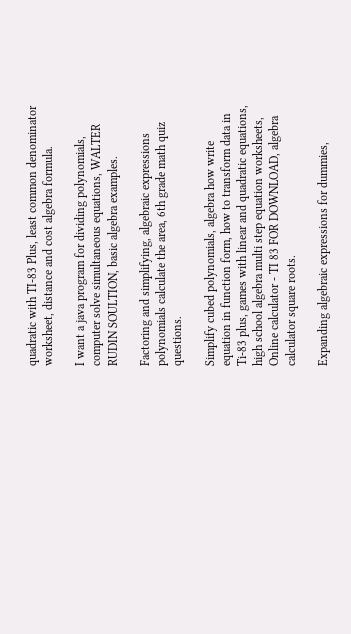quadratic with TI-83 Plus, least common denominator worksheet, distance and cost algebra formula.

I want a java program for dividing polynomials, computer solve simultaneous equations, WALTER RUDIN SOULTION, basic algebra examples.

Factoring and simplifying, algebraic expressions polynomials calculate the area, 6th grade math quiz questions.

Simplify cubed polynomials, algebra how write equation in function form, how to transform data in Ti-83 plus, games with linear and quadratic equations, high school algebra multi step equation worksheets, Online calculator - TI 83 FOR DOWNLOAD, algebra calculator square roots.

Expanding algebraic expressions for dummies,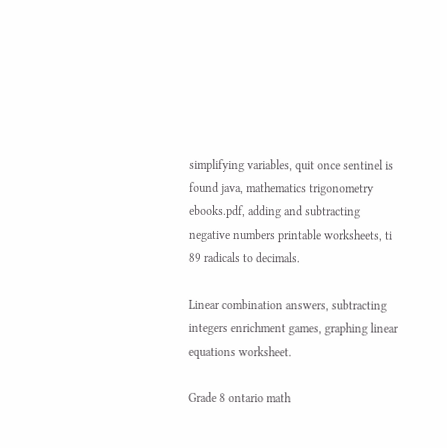simplifying variables, quit once sentinel is found java, mathematics trigonometry ebooks.pdf, adding and subtracting negative numbers printable worksheets, ti 89 radicals to decimals.

Linear combination answers, subtracting integers enrichment games, graphing linear equations worksheet.

Grade 8 ontario math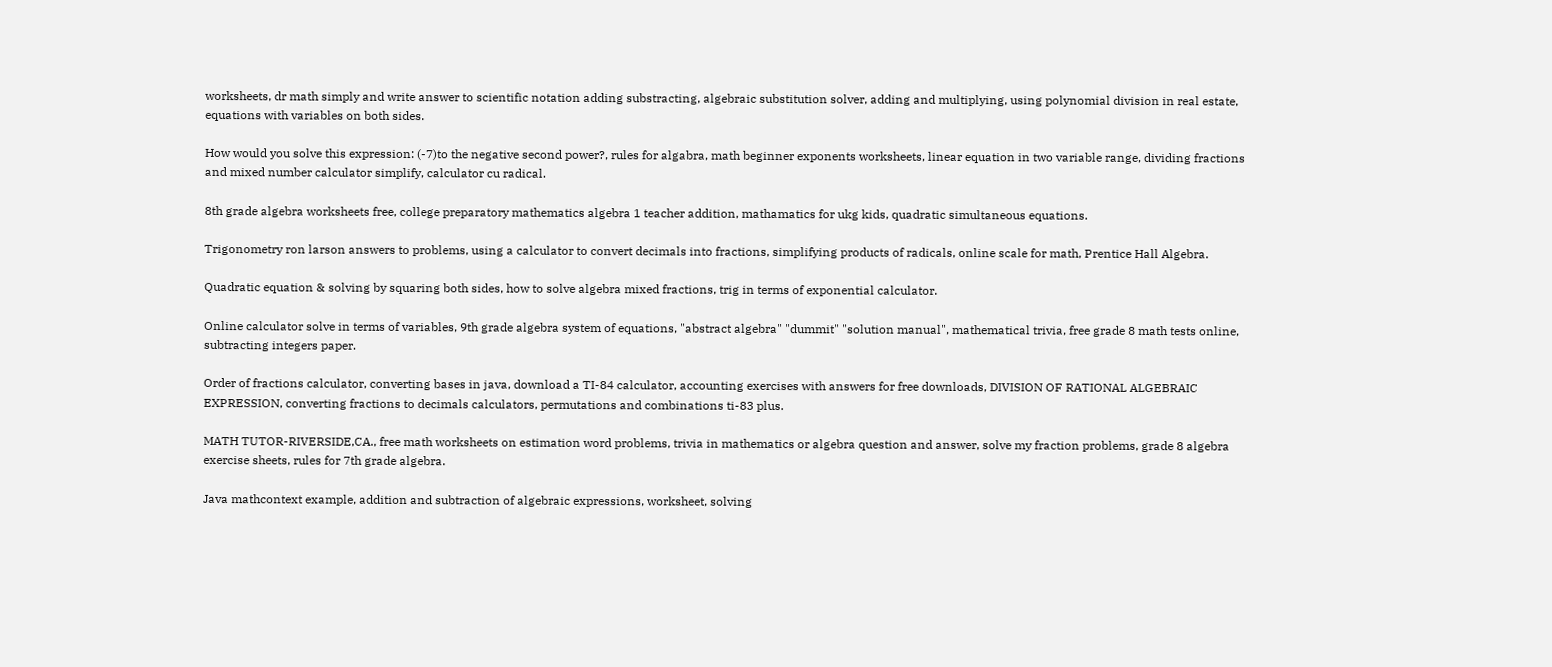worksheets, dr math simply and write answer to scientific notation adding substracting, algebraic substitution solver, adding and multiplying, using polynomial division in real estate, equations with variables on both sides.

How would you solve this expression: (-7)to the negative second power?, rules for algabra, math beginner exponents worksheets, linear equation in two variable range, dividing fractions and mixed number calculator simplify, calculator cu radical.

8th grade algebra worksheets free, college preparatory mathematics algebra 1 teacher addition, mathamatics for ukg kids, quadratic simultaneous equations.

Trigonometry ron larson answers to problems, using a calculator to convert decimals into fractions, simplifying products of radicals, online scale for math, Prentice Hall Algebra.

Quadratic equation & solving by squaring both sides, how to solve algebra mixed fractions, trig in terms of exponential calculator.

Online calculator solve in terms of variables, 9th grade algebra system of equations, "abstract algebra" "dummit" "solution manual", mathematical trivia, free grade 8 math tests online, subtracting integers paper.

Order of fractions calculator, converting bases in java, download a TI-84 calculator, accounting exercises with answers for free downloads, DIVISION OF RATIONAL ALGEBRAIC EXPRESSION, converting fractions to decimals calculators, permutations and combinations ti-83 plus.

MATH TUTOR-RIVERSIDE,CA., free math worksheets on estimation word problems, trivia in mathematics or algebra question and answer, solve my fraction problems, grade 8 algebra exercise sheets, rules for 7th grade algebra.

Java mathcontext example, addition and subtraction of algebraic expressions, worksheet, solving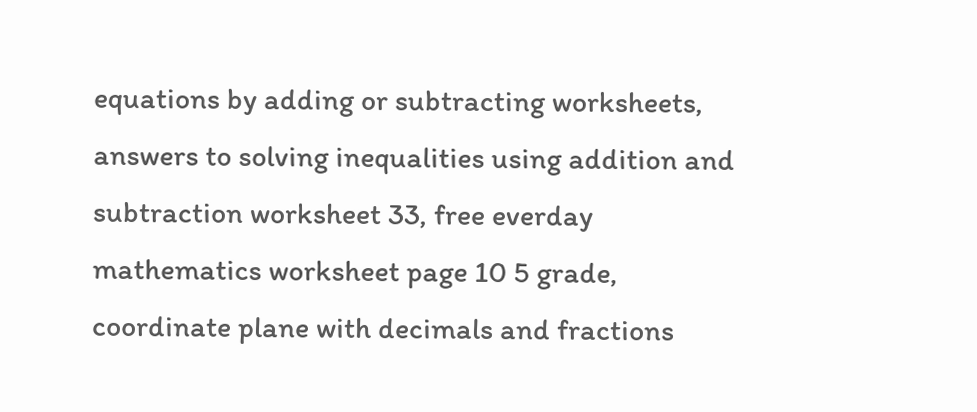equations by adding or subtracting worksheets, answers to solving inequalities using addition and subtraction worksheet 33, free everday mathematics worksheet page 10 5 grade, coordinate plane with decimals and fractions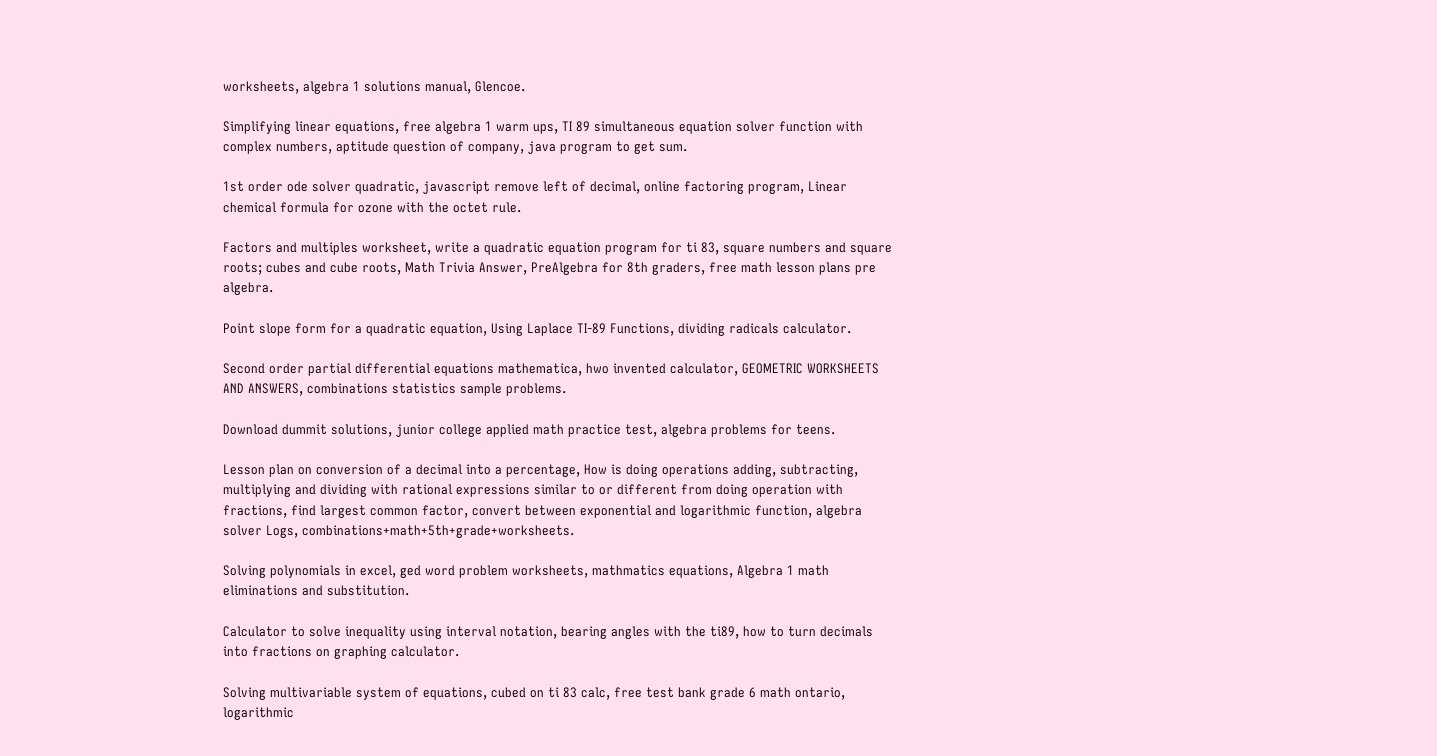worksheets, algebra 1 solutions manual, Glencoe.

Simplifying linear equations, free algebra 1 warm ups, TI 89 simultaneous equation solver function with complex numbers, aptitude question of company, java program to get sum.

1st order ode solver quadratic, javascript remove left of decimal, online factoring program, Linear chemical formula for ozone with the octet rule.

Factors and multiples worksheet, write a quadratic equation program for ti 83, square numbers and square roots; cubes and cube roots, Math Trivia Answer, PreAlgebra for 8th graders, free math lesson plans pre algebra.

Point slope form for a quadratic equation, Using Laplace TI-89 Functions, dividing radicals calculator.

Second order partial differential equations mathematica, hwo invented calculator, GEOMETRIC WORKSHEETS AND ANSWERS, combinations statistics sample problems.

Download dummit solutions, junior college applied math practice test, algebra problems for teens.

Lesson plan on conversion of a decimal into a percentage, How is doing operations adding, subtracting, multiplying and dividing with rational expressions similar to or different from doing operation with fractions, find largest common factor, convert between exponential and logarithmic function, algebra solver Logs, combinations+math+5th+grade+worksheets.

Solving polynomials in excel, ged word problem worksheets, mathmatics equations, Algebra 1 math eliminations and substitution.

Calculator to solve inequality using interval notation, bearing angles with the ti89, how to turn decimals into fractions on graphing calculator.

Solving multivariable system of equations, cubed on ti 83 calc, free test bank grade 6 math ontario, logarithmic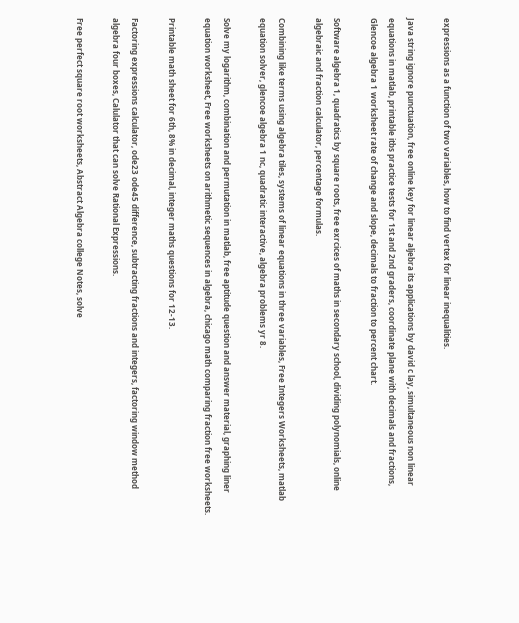expressions as a function of two variables, how to find vertex for linear inequalities.

Java string ignore punctuation, free online key for linear aljebra its applications by david c lay, simultaneous non linear equations in matlab, printable itbs practice tests for 1st and 2nd graders, coordinate plane with decimals and fractions, Glencoe algebra 1 worksheet rate of change and slope, decimals to fraction to percent chart.

Software algebra 1, quadratics by square roots, free exrcices of maths in secondary school, dividing polynomials, online algebraic and fraction calculator, percentage formulas.

Combining like terms using algebra tiles, systems of linear equations in three variables, Free Integers Worksheets, matlab equation solver, glencoe algebra 1 nc, quadratic interactive, algebra problems yr 8.

Solve my logarithm, combination and permutation in matlab, free aptitude question and answer material, graphing liner equation worksheet, Free worksheets on arithmetic sequences in algebra, chicago math comparing fraction free worksheets.

Printable math sheet for 6th, 8% in decimal, integer maths questions for 12-13.

Factoring expressions calculator, ode23 ode45 difference, subtracting fractions and integers, factoring window method algebra four boxes, Calulator that can solve Rational Expressions.

Free perfect square root worksheets, Abstract Algebra college Notes, solve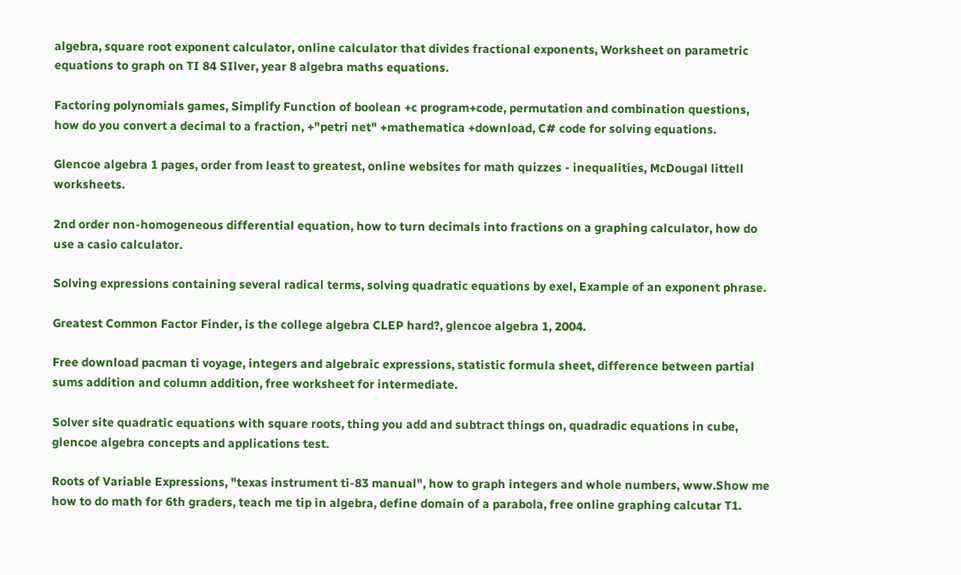algebra, square root exponent calculator, online calculator that divides fractional exponents, Worksheet on parametric equations to graph on TI 84 SIlver, year 8 algebra maths equations.

Factoring polynomials games, Simplify Function of boolean +c program+code, permutation and combination questions, how do you convert a decimal to a fraction, +"petri net" +mathematica +download, C# code for solving equations.

Glencoe algebra 1 pages, order from least to greatest, online websites for math quizzes - inequalities, McDougal littell worksheets.

2nd order non-homogeneous differential equation, how to turn decimals into fractions on a graphing calculator, how do use a casio calculator.

Solving expressions containing several radical terms, solving quadratic equations by exel, Example of an exponent phrase.

Greatest Common Factor Finder, is the college algebra CLEP hard?, glencoe algebra 1, 2004.

Free download pacman ti voyage, integers and algebraic expressions, statistic formula sheet, difference between partial sums addition and column addition, free worksheet for intermediate.

Solver site quadratic equations with square roots, thing you add and subtract things on, quadradic equations in cube, glencoe algebra concepts and applications test.

Roots of Variable Expressions, "texas instrument ti-83 manual", how to graph integers and whole numbers, www.Show me how to do math for 6th graders, teach me tip in algebra, define domain of a parabola, free online graphing calcutar T1.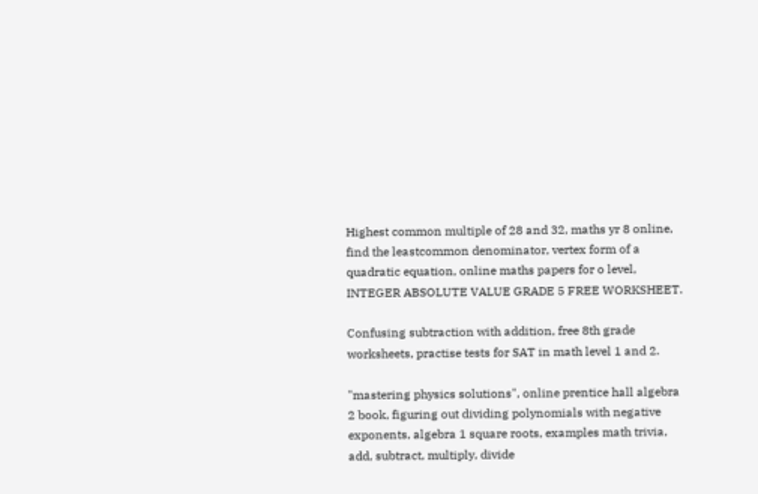Highest common multiple of 28 and 32, maths yr 8 online, find the leastcommon denominator, vertex form of a quadratic equation, online maths papers for o level, INTEGER ABSOLUTE VALUE GRADE 5 FREE WORKSHEET.

Confusing subtraction with addition, free 8th grade worksheets, practise tests for SAT in math level 1 and 2.

"mastering physics solutions", online prentice hall algebra 2 book, figuring out dividing polynomials with negative exponents, algebra 1 square roots, examples math trivia, add, subtract, multiply, divide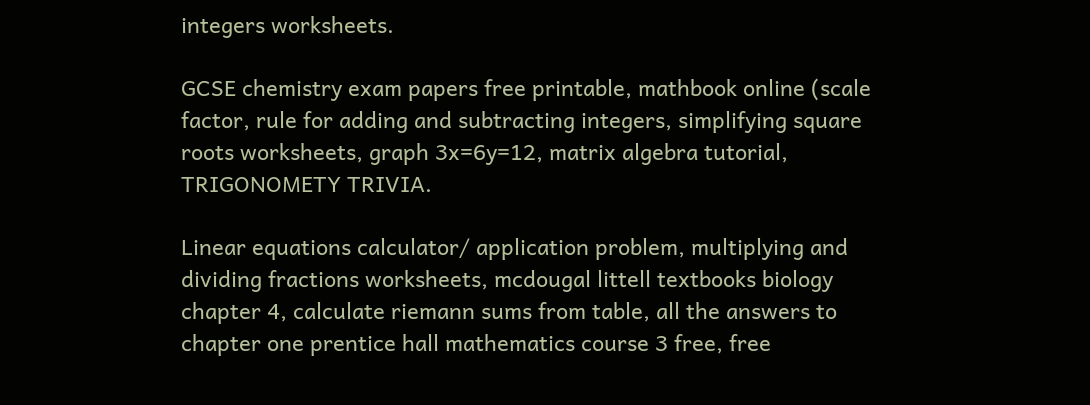integers worksheets.

GCSE chemistry exam papers free printable, mathbook online (scale factor, rule for adding and subtracting integers, simplifying square roots worksheets, graph 3x=6y=12, matrix algebra tutorial, TRIGONOMETY TRIVIA.

Linear equations calculator/ application problem, multiplying and dividing fractions worksheets, mcdougal littell textbooks biology chapter 4, calculate riemann sums from table, all the answers to chapter one prentice hall mathematics course 3 free, free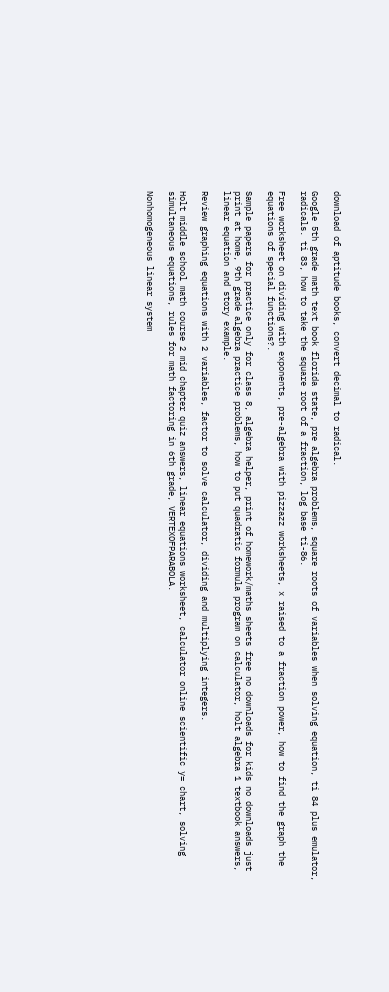download of aptitude books, convert decimal to radical.

Google 5th grade math text book florida state, pre algebra problems, square roots of variables when solving equation, ti 84 plus emulator, radicals. ti 83, how to take the square root of a fraction, log base ti-86.

Free worksheet on dividing with exponents, pre-algebra with pizzazz worksheets, x raised to a fraction power, how to find the graph the equations of special functions?.

Sample papers for practice only for class 8, algebra helper, print of homework/maths sheets free no downloads for kids no downloads just print at home, 9th grade algebra practice problems, how to put quadratic formula program on calculator, holt algebra 1 textbook answers, linear equation and story example.

Review graphing equations with 2 variables, factor to solve calculator, dividing and multiplying integers.

Holt middle school math course 2 mid chapter quiz answers, linear equations worksheet, calculator online scientific y= chart, solving simultaneous equations, rules for math factoring in 6th grade, VERTEXOFPARABOLA.

Nonhomogeneous linear system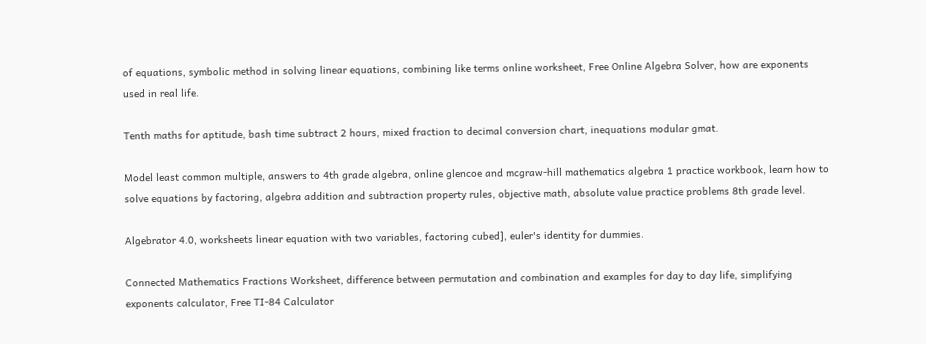of equations, symbolic method in solving linear equations, combining like terms online worksheet, Free Online Algebra Solver, how are exponents used in real life.

Tenth maths for aptitude, bash time subtract 2 hours, mixed fraction to decimal conversion chart, inequations modular gmat.

Model least common multiple, answers to 4th grade algebra, online glencoe and mcgraw-hill mathematics algebra 1 practice workbook, learn how to solve equations by factoring, algebra addition and subtraction property rules, objective math, absolute value practice problems 8th grade level.

Algebrator 4.0, worksheets linear equation with two variables, factoring cubed], euler's identity for dummies.

Connected Mathematics Fractions Worksheet, difference between permutation and combination and examples for day to day life, simplifying exponents calculator, Free TI-84 Calculator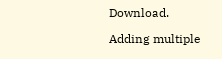Download.

Adding multiple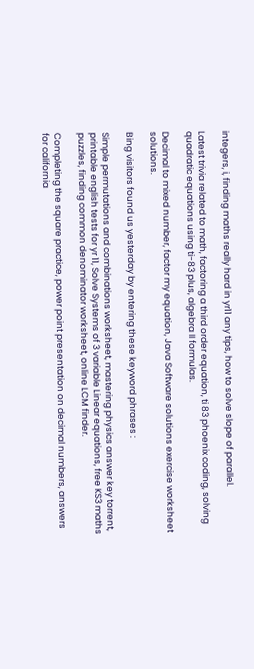integers, i, finding maths really hard in yr11 any tips, how to solve slope of parallel.

Latest trivia related to math, factoring a third order equation, ti 83 phoenix coding, solving quadratic equations using ti-83 plus, algebra II formulas.

Decimal to mixed number, factor my equation, Java Software solutions exercise worksheet solutions.

Bing visitors found us yesterday by entering these keyword phrases :

Simple permutations and combinations worksheet, mastering physics answer key torrent, printable english tests for yr 11, Solve Systems of 3 variable Linear equations, free KS3 maths puzzles, finding common denominator worksheet, online LCM finder.

Completing the square practice, power point presentation on decimal numbers, answers for california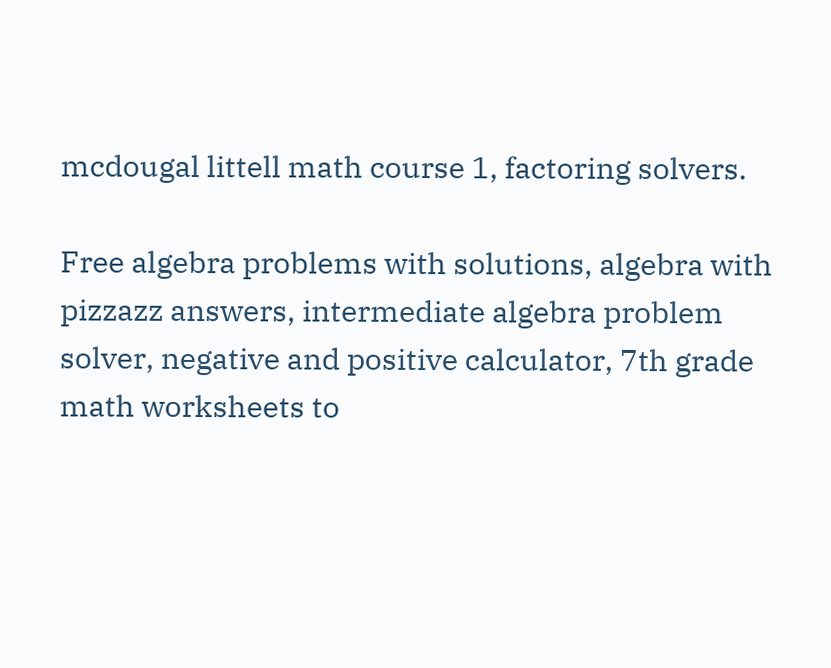mcdougal littell math course 1, factoring solvers.

Free algebra problems with solutions, algebra with pizzazz answers, intermediate algebra problem solver, negative and positive calculator, 7th grade math worksheets to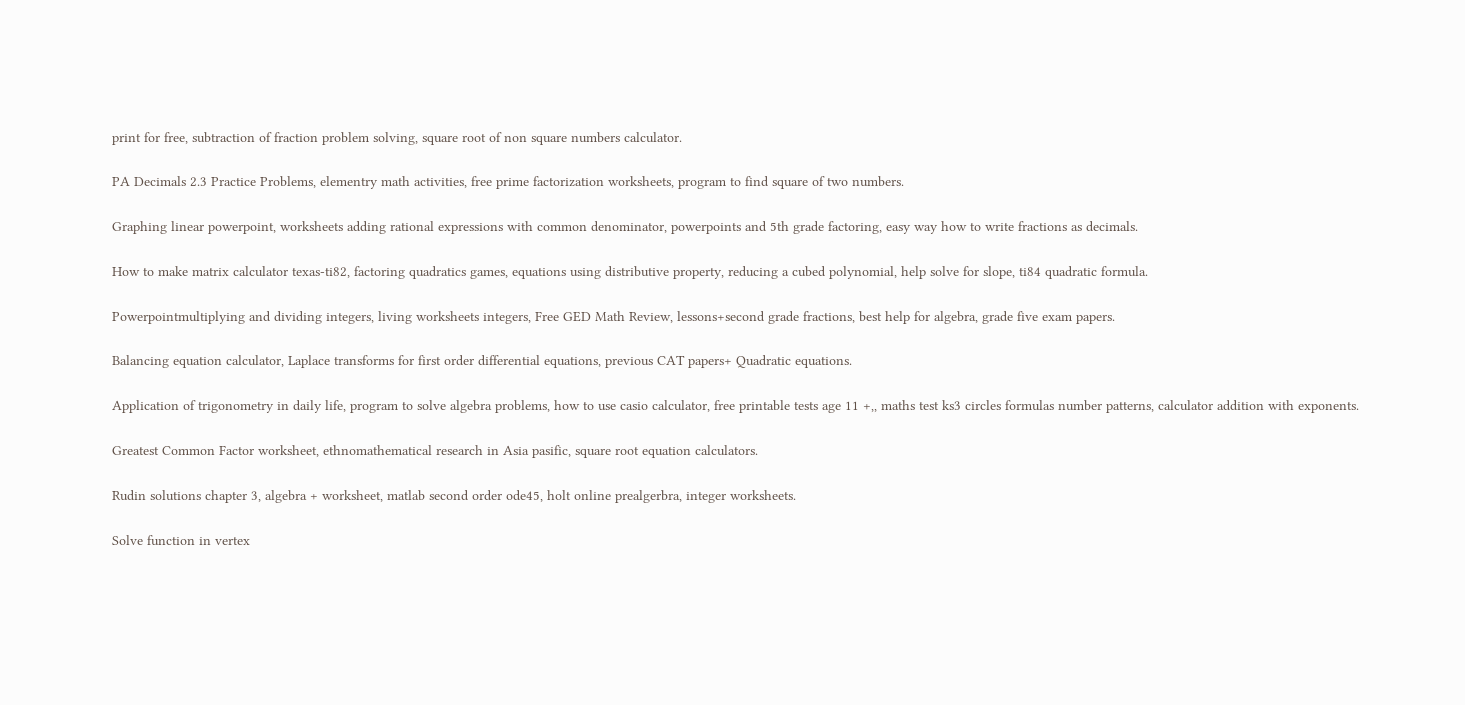print for free, subtraction of fraction problem solving, square root of non square numbers calculator.

PA Decimals 2.3 Practice Problems, elementry math activities, free prime factorization worksheets, program to find square of two numbers.

Graphing linear powerpoint, worksheets adding rational expressions with common denominator, powerpoints and 5th grade factoring, easy way how to write fractions as decimals.

How to make matrix calculator texas-ti82, factoring quadratics games, equations using distributive property, reducing a cubed polynomial, help solve for slope, ti84 quadratic formula.

Powerpointmultiplying and dividing integers, living worksheets integers, Free GED Math Review, lessons+second grade fractions, best help for algebra, grade five exam papers.

Balancing equation calculator, Laplace transforms for first order differential equations, previous CAT papers+ Quadratic equations.

Application of trigonometry in daily life, program to solve algebra problems, how to use casio calculator, free printable tests age 11 +,, maths test ks3 circles formulas number patterns, calculator addition with exponents.

Greatest Common Factor worksheet, ethnomathematical research in Asia pasific, square root equation calculators.

Rudin solutions chapter 3, algebra + worksheet, matlab second order ode45, holt online prealgerbra, integer worksheets.

Solve function in vertex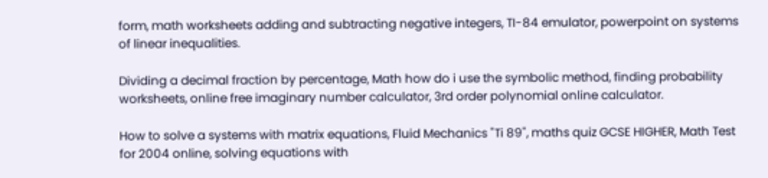form, math worksheets adding and subtracting negative integers, TI-84 emulator, powerpoint on systems of linear inequalities.

Dividing a decimal fraction by percentage, Math how do i use the symbolic method, finding probability worksheets, online free imaginary number calculator, 3rd order polynomial online calculator.

How to solve a systems with matrix equations, Fluid Mechanics "Ti 89", maths quiz GCSE HIGHER, Math Test for 2004 online, solving equations with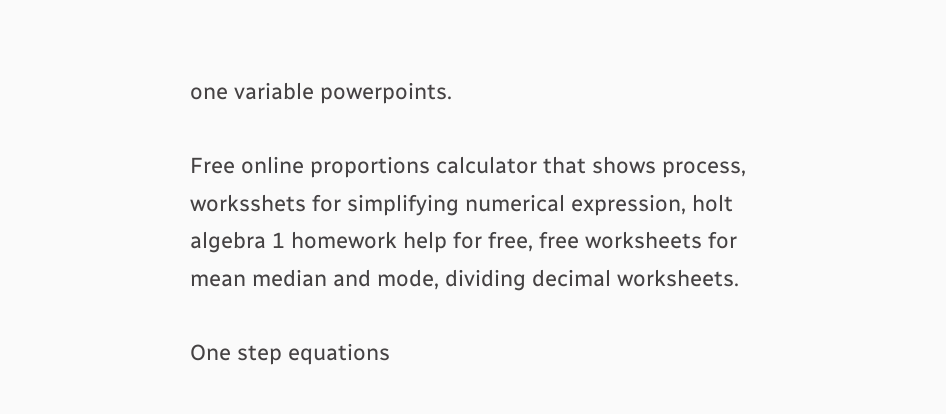one variable powerpoints.

Free online proportions calculator that shows process, worksshets for simplifying numerical expression, holt algebra 1 homework help for free, free worksheets for mean median and mode, dividing decimal worksheets.

One step equations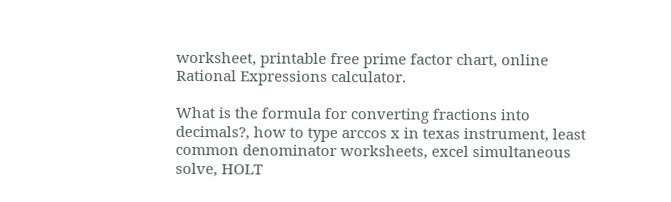worksheet, printable free prime factor chart, online Rational Expressions calculator.

What is the formula for converting fractions into decimals?, how to type arccos x in texas instrument, least common denominator worksheets, excel simultaneous solve, HOLT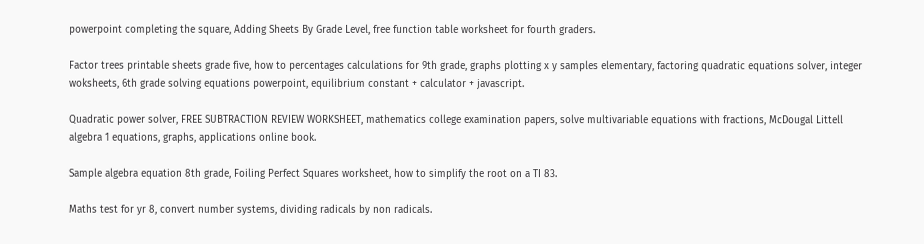powerpoint completing the square, Adding Sheets By Grade Level, free function table worksheet for fourth graders.

Factor trees printable sheets grade five, how to percentages calculations for 9th grade, graphs plotting x y samples elementary, factoring quadratic equations solver, integer woksheets, 6th grade solving equations powerpoint, equilibrium constant + calculator + javascript.

Quadratic power solver, FREE SUBTRACTION REVIEW WORKSHEET, mathematics college examination papers, solve multivariable equations with fractions, McDougal Littell algebra 1 equations, graphs, applications online book.

Sample algebra equation 8th grade, Foiling Perfect Squares worksheet, how to simplify the root on a TI 83.

Maths test for yr 8, convert number systems, dividing radicals by non radicals.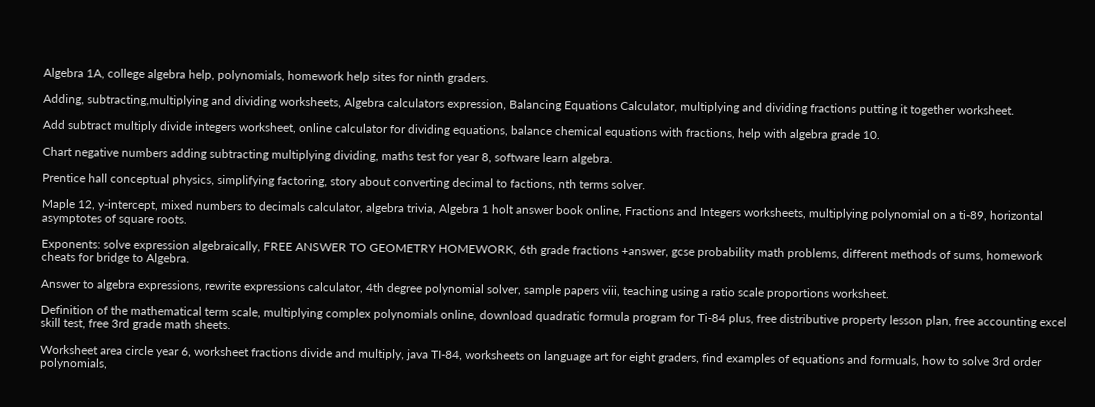Algebra 1A, college algebra help, polynomials, homework help sites for ninth graders.

Adding, subtracting,multiplying and dividing worksheets, Algebra calculators expression, Balancing Equations Calculator, multiplying and dividing fractions putting it together worksheet.

Add subtract multiply divide integers worksheet, online calculator for dividing equations, balance chemical equations with fractions, help with algebra grade 10.

Chart negative numbers adding subtracting multiplying dividing, maths test for year 8, software learn algebra.

Prentice hall conceptual physics, simplifying factoring, story about converting decimal to factions, nth terms solver.

Maple 12, y-intercept, mixed numbers to decimals calculator, algebra trivia, Algebra 1 holt answer book online, Fractions and Integers worksheets, multiplying polynomial on a ti-89, horizontal asymptotes of square roots.

Exponents: solve expression algebraically, FREE ANSWER TO GEOMETRY HOMEWORK, 6th grade fractions +answer, gcse probability math problems, different methods of sums, homework cheats for bridge to Algebra.

Answer to algebra expressions, rewrite expressions calculator, 4th degree polynomial solver, sample papers viii, teaching using a ratio scale proportions worksheet.

Definition of the mathematical term scale, multiplying complex polynomials online, download quadratic formula program for Ti-84 plus, free distributive property lesson plan, free accounting excel skill test, free 3rd grade math sheets.

Worksheet area circle year 6, worksheet fractions divide and multiply, java TI-84, worksheets on language art for eight graders, find examples of equations and formuals, how to solve 3rd order polynomials,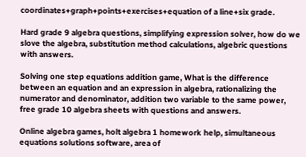coordinates+graph+points+exercises+equation of a line+six grade.

Hard grade 9 algebra questions, simplifying expression solver, how do we slove the algebra, substitution method calculations, algebric questions with answers.

Solving one step equations addition game, What is the difference between an equation and an expression in algebra, rationalizing the numerator and denominator, addition two variable to the same power, free grade 10 algebra sheets with questions and answers.

Online algebra games, holt algebra 1 homework help, simultaneous equations solutions software, area of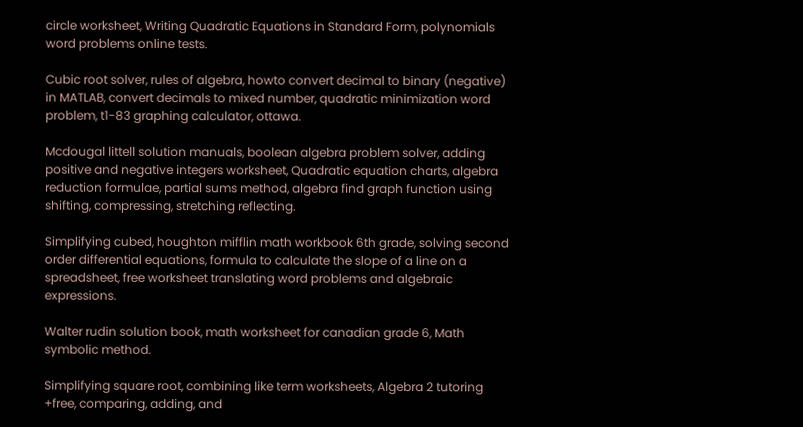circle worksheet, Writing Quadratic Equations in Standard Form, polynomials word problems online tests.

Cubic root solver, rules of algebra, howto convert decimal to binary (negative) in MATLAB, convert decimals to mixed number, quadratic minimization word problem, t1-83 graphing calculator, ottawa.

Mcdougal littell solution manuals, boolean algebra problem solver, adding positive and negative integers worksheet, Quadratic equation charts, algebra reduction formulae, partial sums method, algebra find graph function using shifting, compressing, stretching reflecting.

Simplifying cubed, houghton mifflin math workbook 6th grade, solving second order differential equations, formula to calculate the slope of a line on a spreadsheet, free worksheet translating word problems and algebraic expressions.

Walter rudin solution book, math worksheet for canadian grade 6, Math symbolic method.

Simplifying square root, combining like term worksheets, Algebra 2 tutoring +free, comparing, adding, and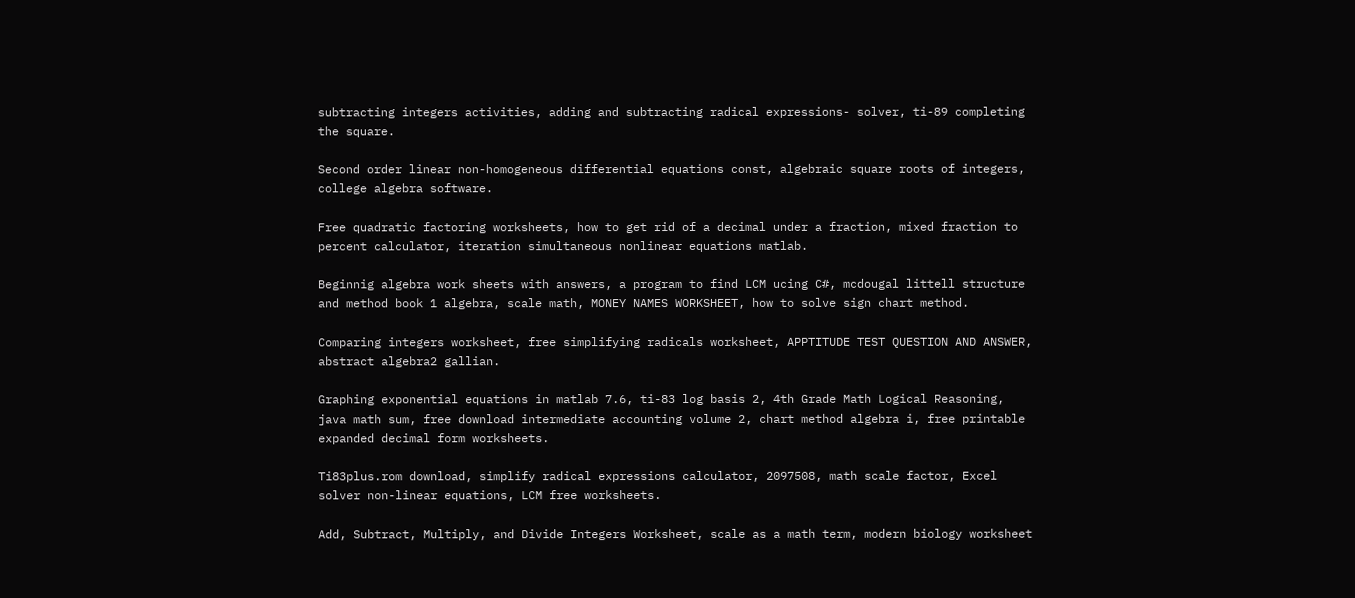subtracting integers activities, adding and subtracting radical expressions- solver, ti-89 completing the square.

Second order linear non-homogeneous differential equations const, algebraic square roots of integers, college algebra software.

Free quadratic factoring worksheets, how to get rid of a decimal under a fraction, mixed fraction to percent calculator, iteration simultaneous nonlinear equations matlab.

Beginnig algebra work sheets with answers, a program to find LCM ucing C#, mcdougal littell structure and method book 1 algebra, scale math, MONEY NAMES WORKSHEET, how to solve sign chart method.

Comparing integers worksheet, free simplifying radicals worksheet, APPTITUDE TEST QUESTION AND ANSWER, abstract algebra2 gallian.

Graphing exponential equations in matlab 7.6, ti-83 log basis 2, 4th Grade Math Logical Reasoning, java math sum, free download intermediate accounting volume 2, chart method algebra i, free printable expanded decimal form worksheets.

Ti83plus.rom download, simplify radical expressions calculator, 2097508, math scale factor, Excel solver non-linear equations, LCM free worksheets.

Add, Subtract, Multiply, and Divide Integers Worksheet, scale as a math term, modern biology worksheet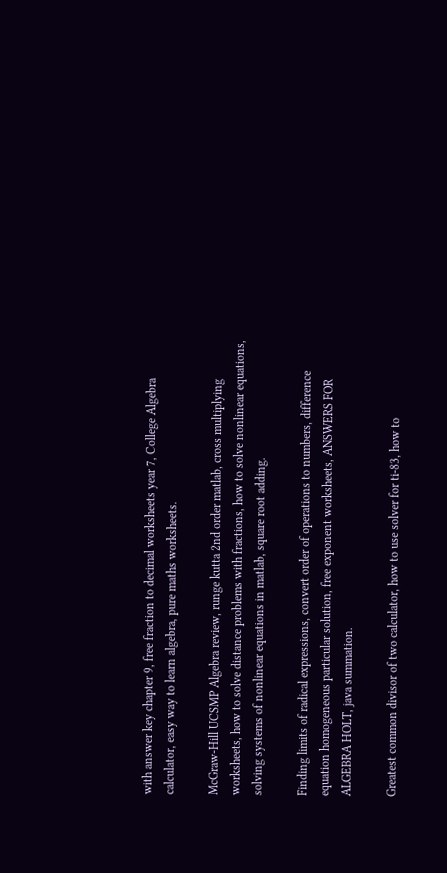with answer key chapter 9, free fraction to decimal worksheets year 7, College Algebra calculator, easy way to learn algebra, pure maths worksheets.

McGraw-Hill UCSMP Algebra review, runge kutta 2nd order matlab, cross multiplying worksheets, how to solve distance problems with fractions, how to solve nonlinear equations, solving systems of nonlinear equations in matlab, square root adding.

Finding limits of radical expressions, convert order of operations to numbers, difference equation homogeneous particular solution, free exponent worksheets, ANSWERS FOR ALGEBRA HOLT, java summation.

Greatest common divisor of two calculator, how to use solver for ti-83, how to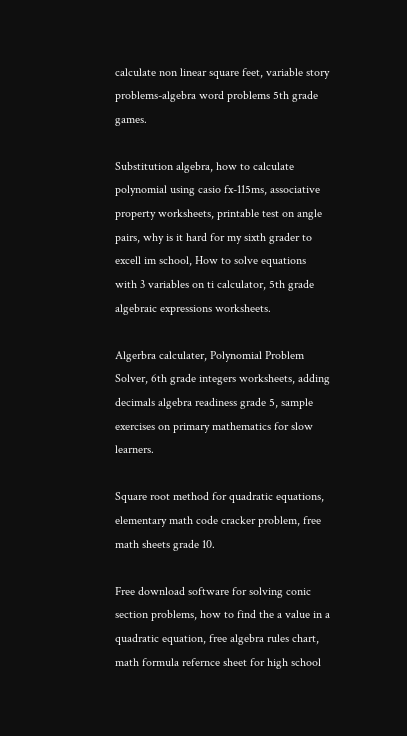calculate non linear square feet, variable story problems-algebra word problems 5th grade games.

Substitution algebra, how to calculate polynomial using casio fx-115ms, associative property worksheets, printable test on angle pairs, why is it hard for my sixth grader to excell im school, How to solve equations with 3 variables on ti calculator, 5th grade algebraic expressions worksheets.

Algerbra calculater, Polynomial Problem Solver, 6th grade integers worksheets, adding decimals algebra readiness grade 5, sample exercises on primary mathematics for slow learners.

Square root method for quadratic equations, elementary math code cracker problem, free math sheets grade 10.

Free download software for solving conic section problems, how to find the a value in a quadratic equation, free algebra rules chart, math formula refernce sheet for high school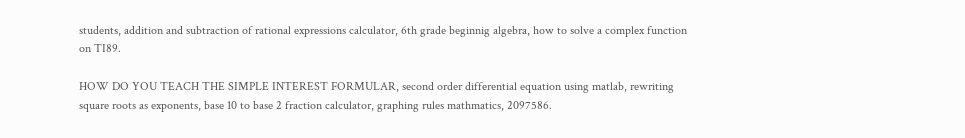students, addition and subtraction of rational expressions calculator, 6th grade beginnig algebra, how to solve a complex function on TI89.

HOW DO YOU TEACH THE SIMPLE INTEREST FORMULAR, second order differential equation using matlab, rewriting square roots as exponents, base 10 to base 2 fraction calculator, graphing rules mathmatics, 2097586.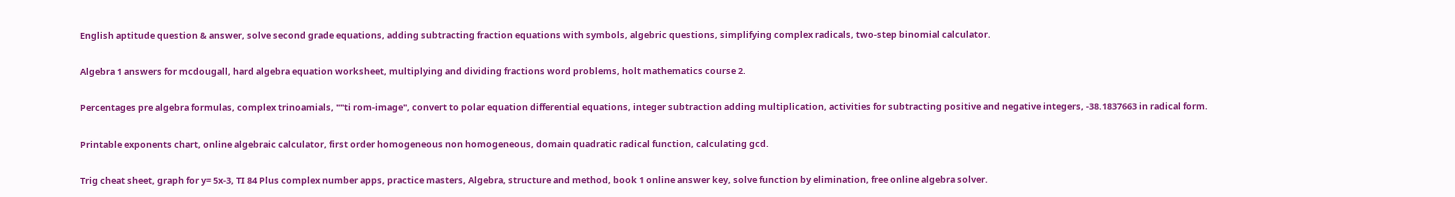English aptitude question & answer, solve second grade equations, adding subtracting fraction equations with symbols, algebric questions, simplifying complex radicals, two-step binomial calculator.

Algebra 1 answers for mcdougall, hard algebra equation worksheet, multiplying and dividing fractions word problems, holt mathematics course 2.

Percentages pre algebra formulas, complex trinoamials, ""ti rom-image", convert to polar equation differential equations, integer subtraction adding multiplication, activities for subtracting positive and negative integers, -38.1837663 in radical form.

Printable exponents chart, online algebraic calculator, first order homogeneous non homogeneous, domain quadratic radical function, calculating gcd.

Trig cheat sheet, graph for y= 5x-3, TI 84 Plus complex number apps, practice masters, Algebra, structure and method, book 1 online answer key, solve function by elimination, free online algebra solver.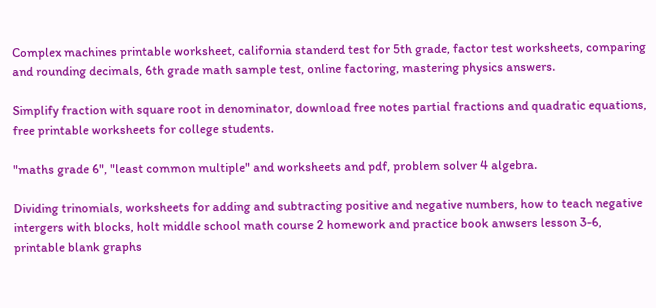Complex machines printable worksheet, california standerd test for 5th grade, factor test worksheets, comparing and rounding decimals, 6th grade math sample test, online factoring, mastering physics answers.

Simplify fraction with square root in denominator, download free notes partial fractions and quadratic equations, free printable worksheets for college students.

"maths grade 6", "least common multiple" and worksheets and pdf, problem solver 4 algebra.

Dividing trinomials, worksheets for adding and subtracting positive and negative numbers, how to teach negative intergers with blocks, holt middle school math course 2 homework and practice book anwsers lesson 3-6, printable blank graphs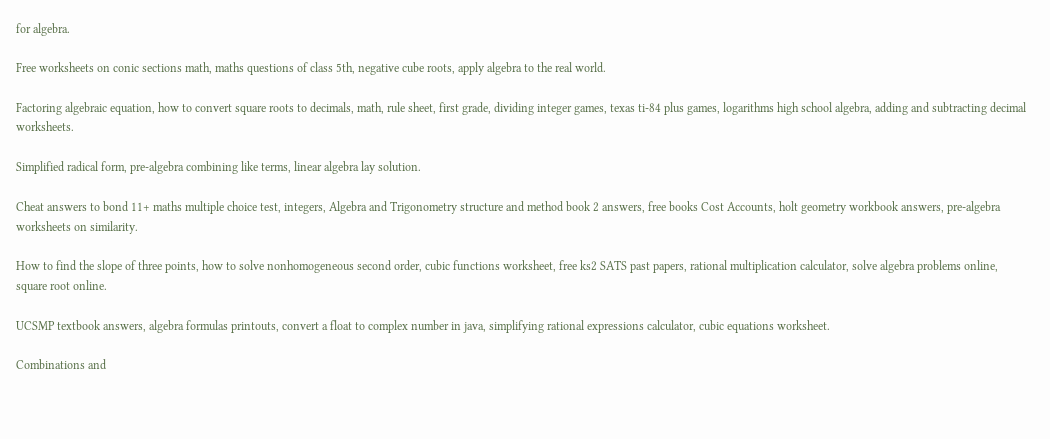for algebra.

Free worksheets on conic sections math, maths questions of class 5th, negative cube roots, apply algebra to the real world.

Factoring algebraic equation, how to convert square roots to decimals, math, rule sheet, first grade, dividing integer games, texas ti-84 plus games, logarithms high school algebra, adding and subtracting decimal worksheets.

Simplified radical form, pre-algebra combining like terms, linear algebra lay solution.

Cheat answers to bond 11+ maths multiple choice test, integers, Algebra and Trigonometry structure and method book 2 answers, free books Cost Accounts, holt geometry workbook answers, pre-algebra worksheets on similarity.

How to find the slope of three points, how to solve nonhomogeneous second order, cubic functions worksheet, free ks2 SATS past papers, rational multiplication calculator, solve algebra problems online, square root online.

UCSMP textbook answers, algebra formulas printouts, convert a float to complex number in java, simplifying rational expressions calculator, cubic equations worksheet.

Combinations and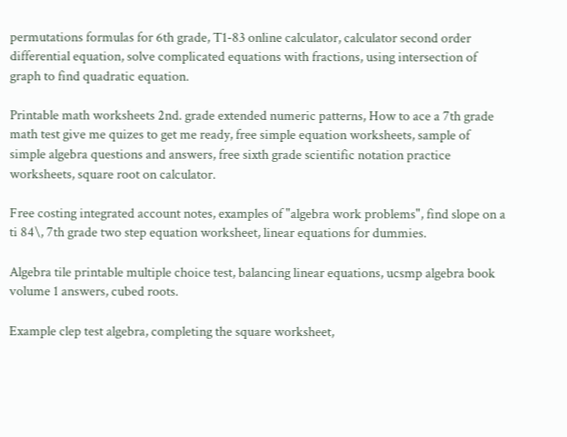permutations formulas for 6th grade, T1-83 online calculator, calculator second order differential equation, solve complicated equations with fractions, using intersection of graph to find quadratic equation.

Printable math worksheets 2nd. grade extended numeric patterns, How to ace a 7th grade math test give me quizes to get me ready, free simple equation worksheets, sample of simple algebra questions and answers, free sixth grade scientific notation practice worksheets, square root on calculator.

Free costing integrated account notes, examples of "algebra work problems", find slope on a ti 84\, 7th grade two step equation worksheet, linear equations for dummies.

Algebra tile printable multiple choice test, balancing linear equations, ucsmp algebra book volume 1 answers, cubed roots.

Example clep test algebra, completing the square worksheet,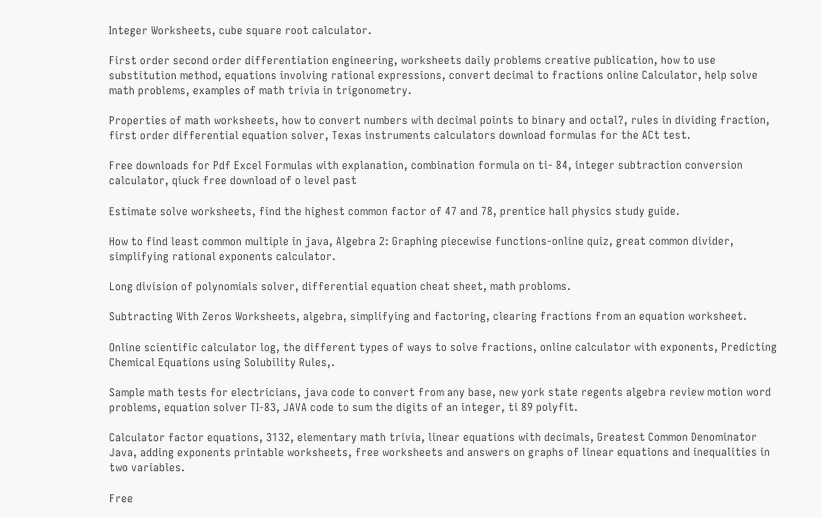Integer Worksheets, cube square root calculator.

First order second order differentiation engineering, worksheets daily problems creative publication, how to use substitution method, equations involving rational expressions, convert decimal to fractions online Calculator, help solve math problems, examples of math trivia in trigonometry.

Properties of math worksheets, how to convert numbers with decimal points to binary and octal?, rules in dividing fraction, first order differential equation solver, Texas instruments calculators download formulas for the ACt test.

Free downloads for Pdf Excel Formulas with explanation, combination formula on ti- 84, integer subtraction conversion calculator, qiuck free download of o level past

Estimate solve worksheets, find the highest common factor of 47 and 78, prentice hall physics study guide.

How to find least common multiple in java, Algebra 2: Graphing piecewise functions-online quiz, great common divider, simplifying rational exponents calculator.

Long division of polynomials solver, differential equation cheat sheet, math probloms.

Subtracting With Zeros Worksheets, algebra, simplifying and factoring, clearing fractions from an equation worksheet.

Online scientific calculator log, the different types of ways to solve fractions, online calculator with exponents, Predicting Chemical Equations using Solubility Rules,.

Sample math tests for electricians, java code to convert from any base, new york state regents algebra review motion word problems, equation solver TI-83, JAVA code to sum the digits of an integer, ti 89 polyfit.

Calculator factor equations, 3132, elementary math trivia, linear equations with decimals, Greatest Common Denominator Java, adding exponents printable worksheets, free worksheets and answers on graphs of linear equations and inequalities in two variables.

Free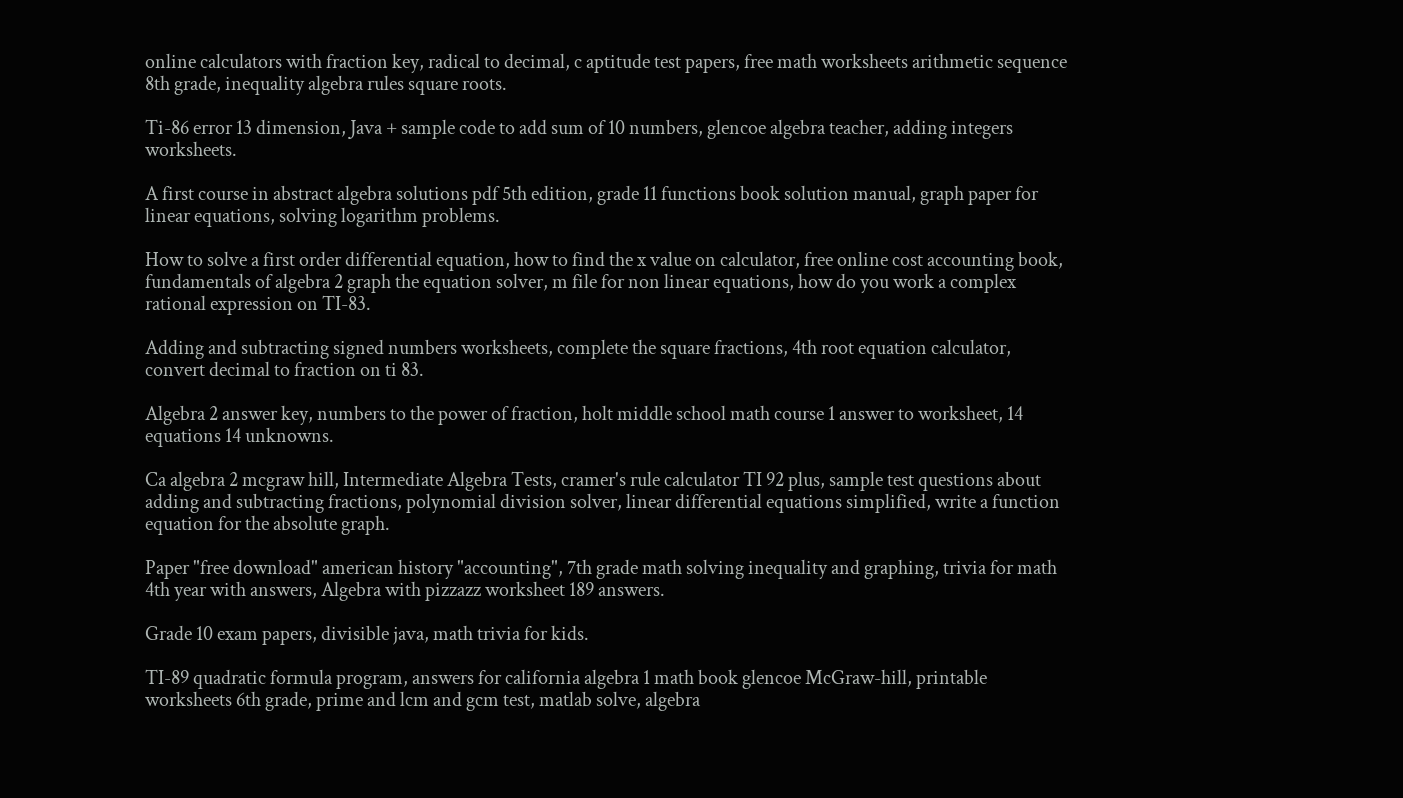online calculators with fraction key, radical to decimal, c aptitude test papers, free math worksheets arithmetic sequence 8th grade, inequality algebra rules square roots.

Ti-86 error 13 dimension, Java + sample code to add sum of 10 numbers, glencoe algebra teacher, adding integers worksheets.

A first course in abstract algebra solutions pdf 5th edition, grade 11 functions book solution manual, graph paper for linear equations, solving logarithm problems.

How to solve a first order differential equation, how to find the x value on calculator, free online cost accounting book, fundamentals of algebra 2 graph the equation solver, m file for non linear equations, how do you work a complex rational expression on TI-83.

Adding and subtracting signed numbers worksheets, complete the square fractions, 4th root equation calculator, convert decimal to fraction on ti 83.

Algebra 2 answer key, numbers to the power of fraction, holt middle school math course 1 answer to worksheet, 14 equations 14 unknowns.

Ca algebra 2 mcgraw hill, Intermediate Algebra Tests, cramer's rule calculator TI 92 plus, sample test questions about adding and subtracting fractions, polynomial division solver, linear differential equations simplified, write a function equation for the absolute graph.

Paper "free download" american history "accounting", 7th grade math solving inequality and graphing, trivia for math 4th year with answers, Algebra with pizzazz worksheet 189 answers.

Grade 10 exam papers, divisible java, math trivia for kids.

TI-89 quadratic formula program, answers for california algebra 1 math book glencoe McGraw-hill, printable worksheets 6th grade, prime and lcm and gcm test, matlab solve, algebra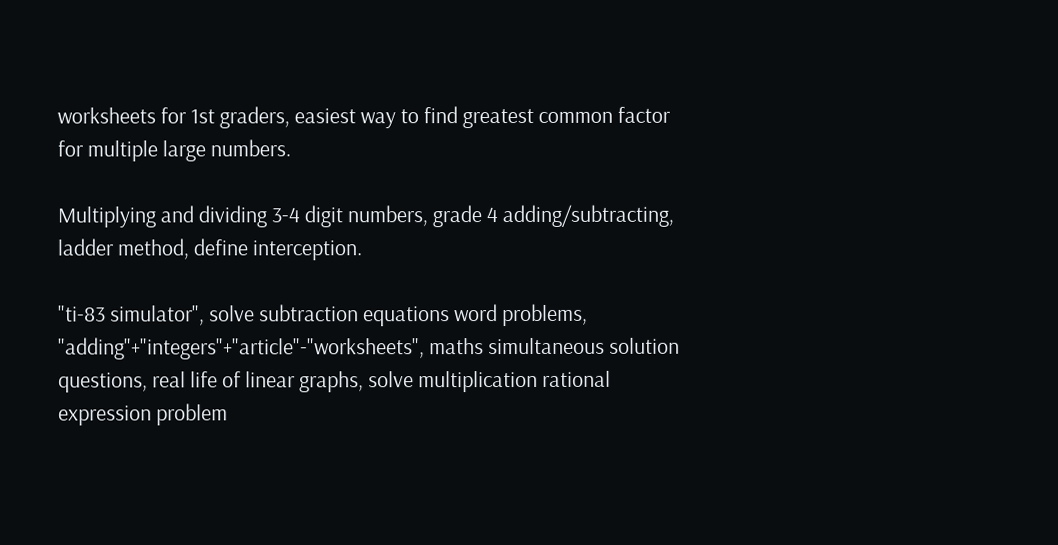worksheets for 1st graders, easiest way to find greatest common factor for multiple large numbers.

Multiplying and dividing 3-4 digit numbers, grade 4 adding/subtracting, ladder method, define interception.

"ti-83 simulator", solve subtraction equations word problems, "adding"+"integers"+"article"-"worksheets", maths simultaneous solution questions, real life of linear graphs, solve multiplication rational expression problem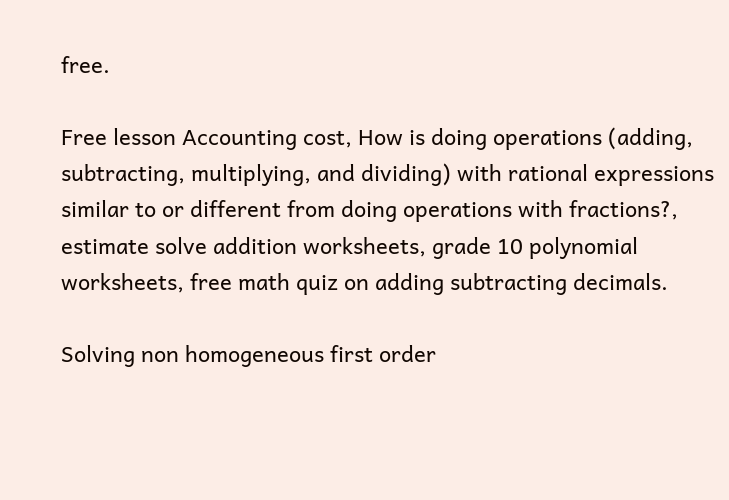free.

Free lesson Accounting cost, How is doing operations (adding, subtracting, multiplying, and dividing) with rational expressions similar to or different from doing operations with fractions?, estimate solve addition worksheets, grade 10 polynomial worksheets, free math quiz on adding subtracting decimals.

Solving non homogeneous first order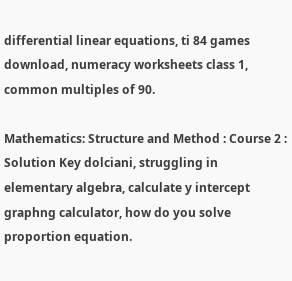differential linear equations, ti 84 games download, numeracy worksheets class 1, common multiples of 90.

Mathematics: Structure and Method : Course 2 : Solution Key dolciani, struggling in elementary algebra, calculate y intercept graphng calculator, how do you solve proportion equation.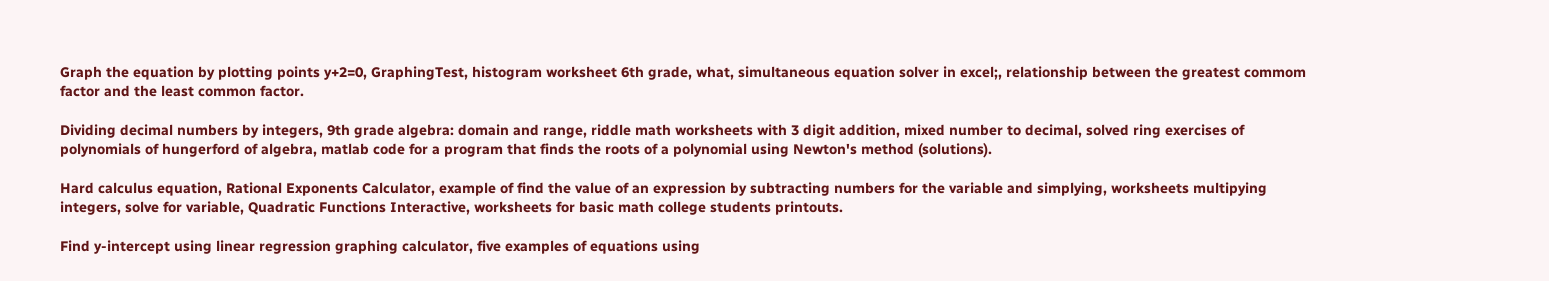Graph the equation by plotting points y+2=0, GraphingTest, histogram worksheet 6th grade, what, simultaneous equation solver in excel;, relationship between the greatest commom factor and the least common factor.

Dividing decimal numbers by integers, 9th grade algebra: domain and range, riddle math worksheets with 3 digit addition, mixed number to decimal, solved ring exercises of polynomials of hungerford of algebra, matlab code for a program that finds the roots of a polynomial using Newton's method (solutions).

Hard calculus equation, Rational Exponents Calculator, example of find the value of an expression by subtracting numbers for the variable and simplying, worksheets multipying integers, solve for variable, Quadratic Functions Interactive, worksheets for basic math college students printouts.

Find y-intercept using linear regression graphing calculator, five examples of equations using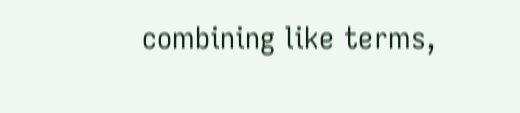combining like terms,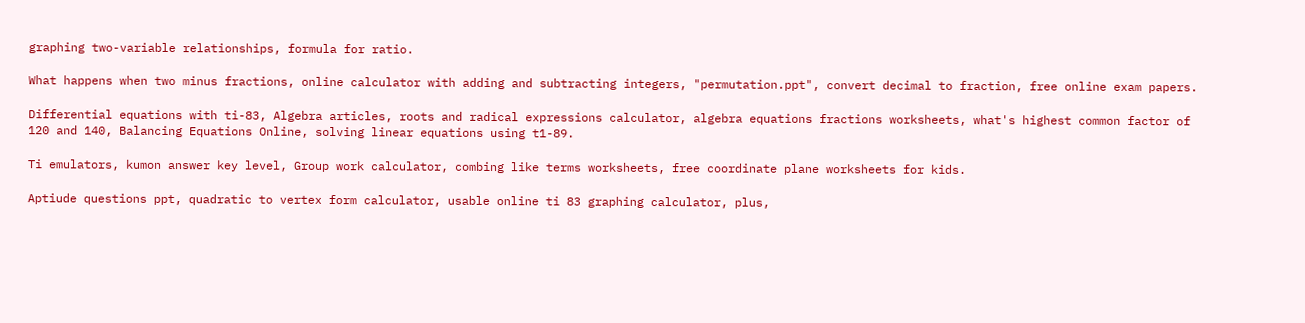graphing two-variable relationships, formula for ratio.

What happens when two minus fractions, online calculator with adding and subtracting integers, "permutation.ppt", convert decimal to fraction, free online exam papers.

Differential equations with ti-83, Algebra articles, roots and radical expressions calculator, algebra equations fractions worksheets, what's highest common factor of 120 and 140, Balancing Equations Online, solving linear equations using t1-89.

Ti emulators, kumon answer key level, Group work calculator, combing like terms worksheets, free coordinate plane worksheets for kids.

Aptiude questions ppt, quadratic to vertex form calculator, usable online ti 83 graphing calculator, plus,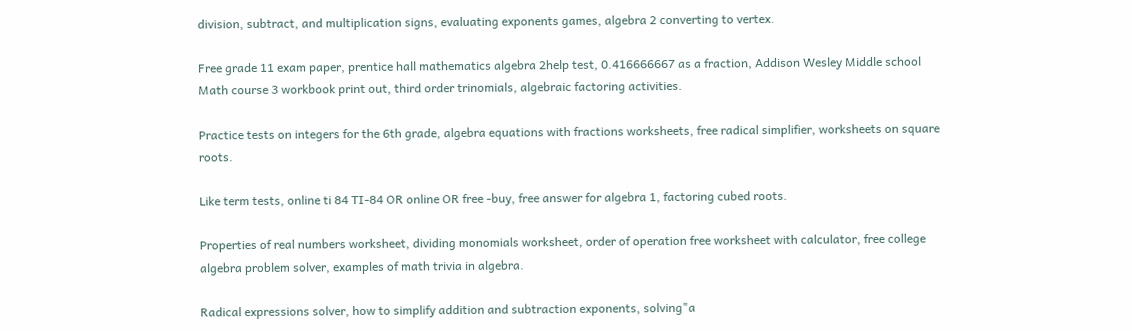division, subtract, and multiplication signs, evaluating exponents games, algebra 2 converting to vertex.

Free grade 11 exam paper, prentice hall mathematics algebra 2help test, 0.416666667 as a fraction, Addison Wesley Middle school Math course 3 workbook print out, third order trinomials, algebraic factoring activities.

Practice tests on integers for the 6th grade, algebra equations with fractions worksheets, free radical simplifier, worksheets on square roots.

Like term tests, online ti 84 TI-84 OR online OR free -buy, free answer for algebra 1, factoring cubed roots.

Properties of real numbers worksheet, dividing monomials worksheet, order of operation free worksheet with calculator, free college algebra problem solver, examples of math trivia in algebra.

Radical expressions solver, how to simplify addition and subtraction exponents, solving"a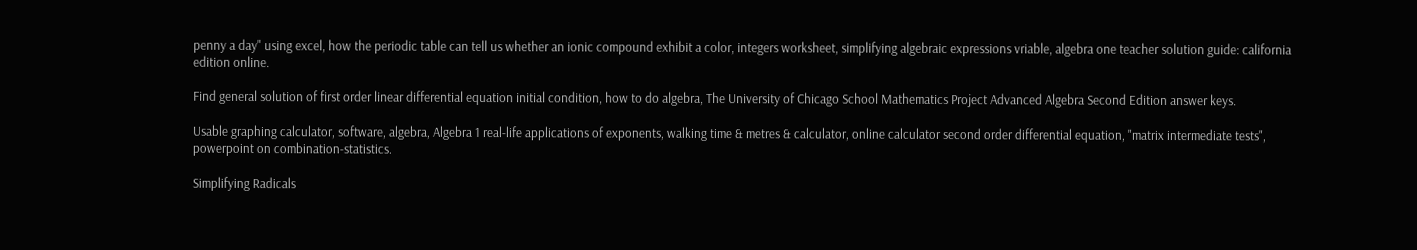penny a day" using excel, how the periodic table can tell us whether an ionic compound exhibit a color, integers worksheet, simplifying algebraic expressions vriable, algebra one teacher solution guide: california edition online.

Find general solution of first order linear differential equation initial condition, how to do algebra, The University of Chicago School Mathematics Project Advanced Algebra Second Edition answer keys.

Usable graphing calculator, software, algebra, Algebra 1 real-life applications of exponents, walking time & metres & calculator, online calculator second order differential equation, "matrix intermediate tests", powerpoint on combination-statistics.

Simplifying Radicals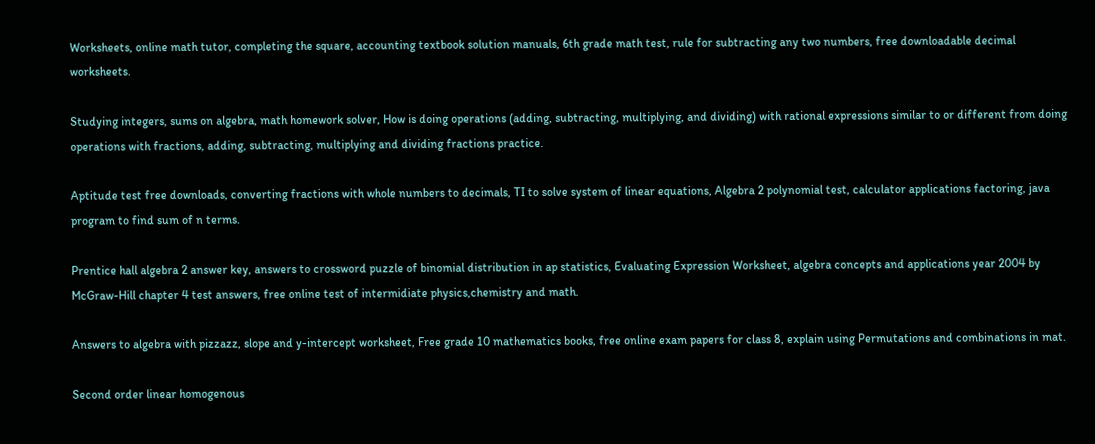Worksheets, online math tutor, completing the square, accounting textbook solution manuals, 6th grade math test, rule for subtracting any two numbers, free downloadable decimal worksheets.

Studying integers, sums on algebra, math homework solver, How is doing operations (adding, subtracting, multiplying, and dividing) with rational expressions similar to or different from doing operations with fractions, adding, subtracting, multiplying and dividing fractions practice.

Aptitude test free downloads, converting fractions with whole numbers to decimals, TI to solve system of linear equations, Algebra 2 polynomial test, calculator applications factoring, java program to find sum of n terms.

Prentice hall algebra 2 answer key, answers to crossword puzzle of binomial distribution in ap statistics, Evaluating Expression Worksheet, algebra concepts and applications year 2004 by McGraw-Hill chapter 4 test answers, free online test of intermidiate physics,chemistry and math.

Answers to algebra with pizzazz, slope and y-intercept worksheet, Free grade 10 mathematics books, free online exam papers for class 8, explain using Permutations and combinations in mat.

Second order linear homogenous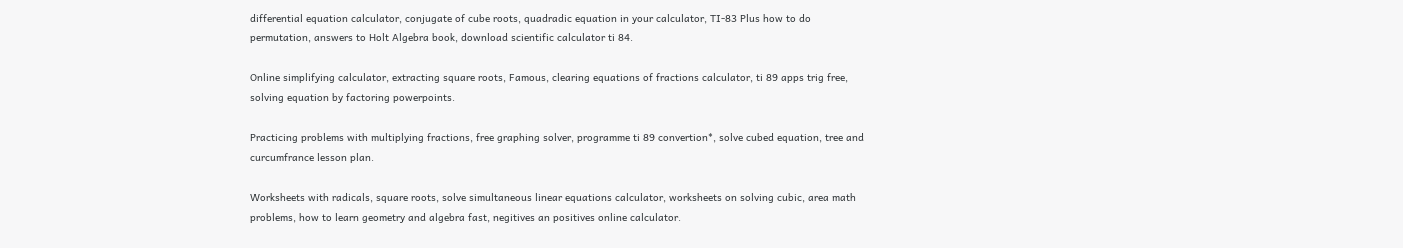differential equation calculator, conjugate of cube roots, quadradic equation in your calculator, TI-83 Plus how to do permutation, answers to Holt Algebra book, download scientific calculator ti 84.

Online simplifying calculator, extracting square roots, Famous, clearing equations of fractions calculator, ti 89 apps trig free, solving equation by factoring powerpoints.

Practicing problems with multiplying fractions, free graphing solver, programme ti 89 convertion*, solve cubed equation, tree and curcumfrance lesson plan.

Worksheets with radicals, square roots, solve simultaneous linear equations calculator, worksheets on solving cubic, area math problems, how to learn geometry and algebra fast, negitives an positives online calculator.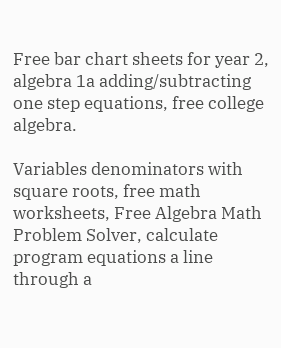Free bar chart sheets for year 2, algebra 1a adding/subtracting one step equations, free college algebra.

Variables denominators with square roots, free math worksheets, Free Algebra Math Problem Solver, calculate program equations a line through a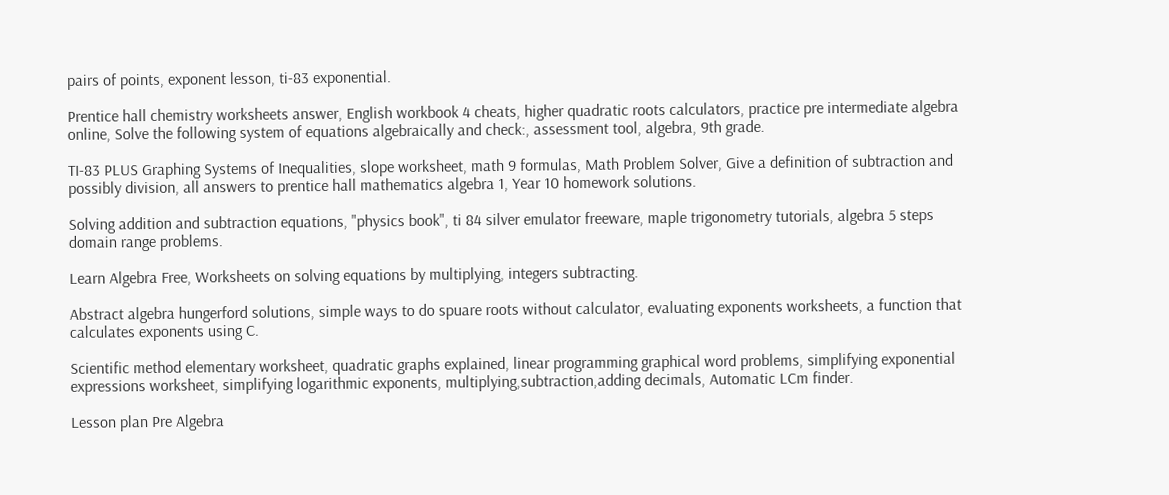pairs of points, exponent lesson, ti-83 exponential.

Prentice hall chemistry worksheets answer, English workbook 4 cheats, higher quadratic roots calculators, practice pre intermediate algebra online, Solve the following system of equations algebraically and check:, assessment tool, algebra, 9th grade.

TI-83 PLUS Graphing Systems of Inequalities, slope worksheet, math 9 formulas, Math Problem Solver, Give a definition of subtraction and possibly division, all answers to prentice hall mathematics algebra 1, Year 10 homework solutions.

Solving addition and subtraction equations, "physics book", ti 84 silver emulator freeware, maple trigonometry tutorials, algebra 5 steps domain range problems.

Learn Algebra Free, Worksheets on solving equations by multiplying, integers subtracting.

Abstract algebra hungerford solutions, simple ways to do spuare roots without calculator, evaluating exponents worksheets, a function that calculates exponents using C.

Scientific method elementary worksheet, quadratic graphs explained, linear programming graphical word problems, simplifying exponential expressions worksheet, simplifying logarithmic exponents, multiplying,subtraction,adding decimals, Automatic LCm finder.

Lesson plan Pre Algebra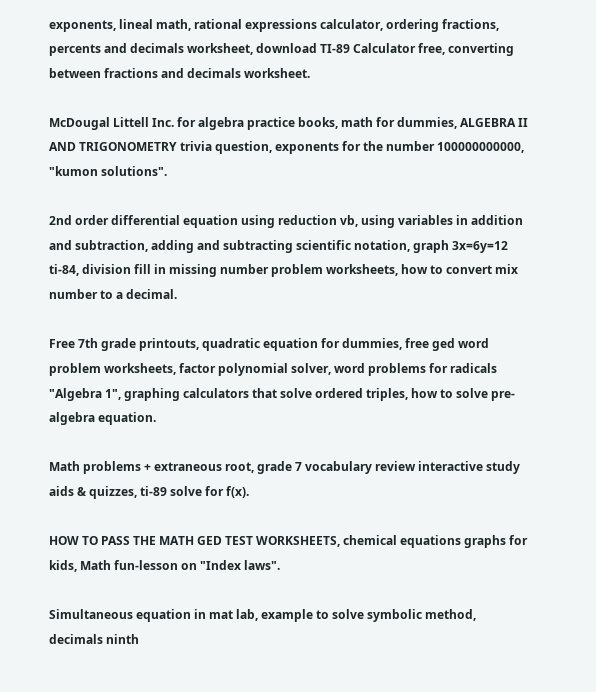exponents, lineal math, rational expressions calculator, ordering fractions, percents and decimals worksheet, download TI-89 Calculator free, converting between fractions and decimals worksheet.

McDougal Littell Inc. for algebra practice books, math for dummies, ALGEBRA II AND TRIGONOMETRY trivia question, exponents for the number 100000000000, "kumon solutions".

2nd order differential equation using reduction vb, using variables in addition and subtraction, adding and subtracting scientific notation, graph 3x=6y=12 ti-84, division fill in missing number problem worksheets, how to convert mix number to a decimal.

Free 7th grade printouts, quadratic equation for dummies, free ged word problem worksheets, factor polynomial solver, word problems for radicals "Algebra 1", graphing calculators that solve ordered triples, how to solve pre-algebra equation.

Math problems + extraneous root, grade 7 vocabulary review interactive study aids & quizzes, ti-89 solve for f(x).

HOW TO PASS THE MATH GED TEST WORKSHEETS, chemical equations graphs for kids, Math fun-lesson on "Index laws".

Simultaneous equation in mat lab, example to solve symbolic method, decimals ninth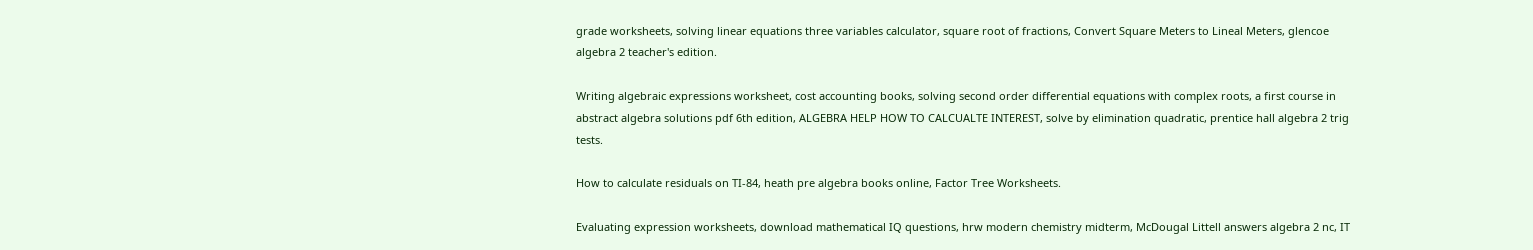grade worksheets, solving linear equations three variables calculator, square root of fractions, Convert Square Meters to Lineal Meters, glencoe algebra 2 teacher's edition.

Writing algebraic expressions worksheet, cost accounting books, solving second order differential equations with complex roots, a first course in abstract algebra solutions pdf 6th edition, ALGEBRA HELP HOW TO CALCUALTE INTEREST, solve by elimination quadratic, prentice hall algebra 2 trig tests.

How to calculate residuals on TI-84, heath pre algebra books online, Factor Tree Worksheets.

Evaluating expression worksheets, download mathematical IQ questions, hrw modern chemistry midterm, McDougal Littell answers algebra 2 nc, IT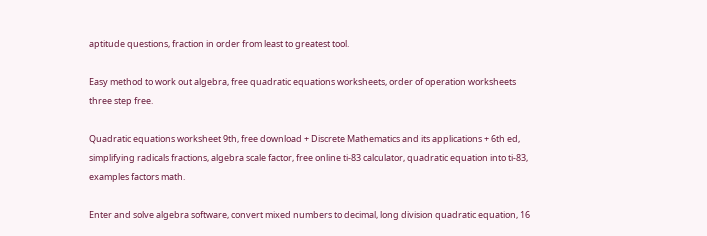aptitude questions, fraction in order from least to greatest tool.

Easy method to work out algebra, free quadratic equations worksheets, order of operation worksheets three step free.

Quadratic equations worksheet 9th, free download + Discrete Mathematics and its applications + 6th ed, simplifying radicals fractions, algebra scale factor, free online ti-83 calculator, quadratic equation into ti-83, examples factors math.

Enter and solve algebra software, convert mixed numbers to decimal, long division quadratic equation, 16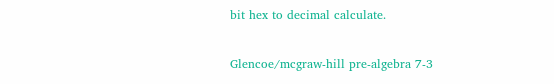bit hex to decimal calculate.

Glencoe/mcgraw-hill pre-algebra 7-3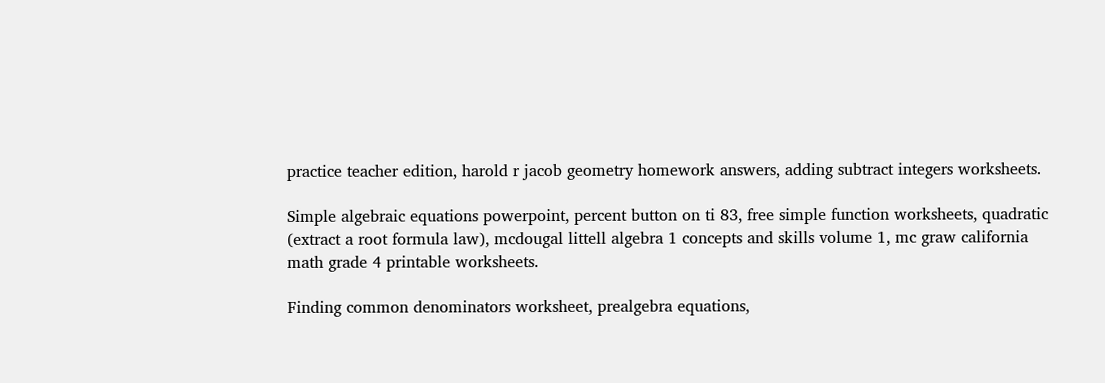practice teacher edition, harold r jacob geometry homework answers, adding subtract integers worksheets.

Simple algebraic equations powerpoint, percent button on ti 83, free simple function worksheets, quadratic (extract a root formula law), mcdougal littell algebra 1 concepts and skills volume 1, mc graw california math grade 4 printable worksheets.

Finding common denominators worksheet, prealgebra equations,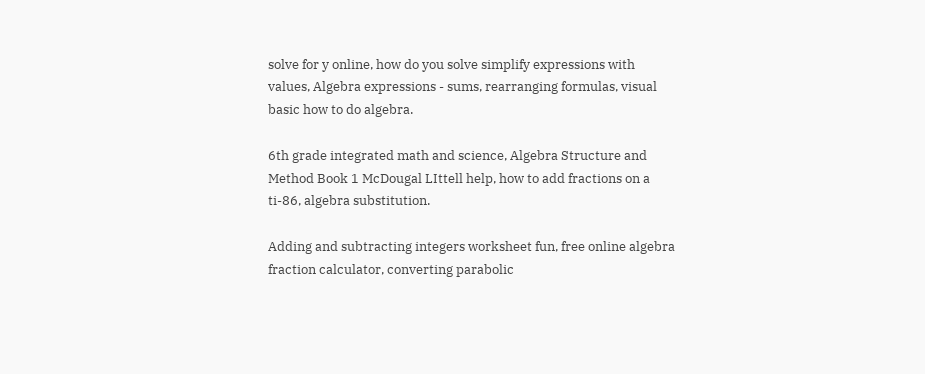solve for y online, how do you solve simplify expressions with values, Algebra expressions - sums, rearranging formulas, visual basic how to do algebra.

6th grade integrated math and science, Algebra Structure and Method Book 1 McDougal LIttell help, how to add fractions on a ti-86, algebra substitution.

Adding and subtracting integers worksheet fun, free online algebra fraction calculator, converting parabolic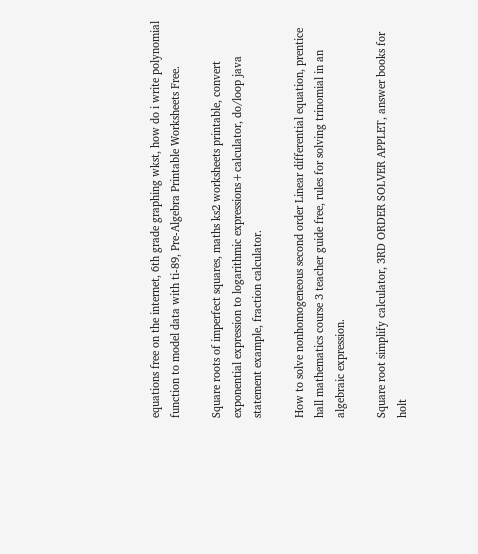equations free on the internet, 6th grade graphing wkst, how do i write polynomial function to model data with ti-89, Pre-Algebra Printable Worksheets Free.

Square roots of imperfect squares, maths ks2 worksheets printable, convert exponential expression to logarithmic expressions+calculator, do/loop java statement example, fraction calculator.

How to solve nonhomogeneous second order Linear differential equation, prentice hall mathematics course 3 teacher guide free, rules for solving trinomial in an algebraic expression.

Square root simplify calculator, 3RD ORDER SOLVER APPLET, answer books for holt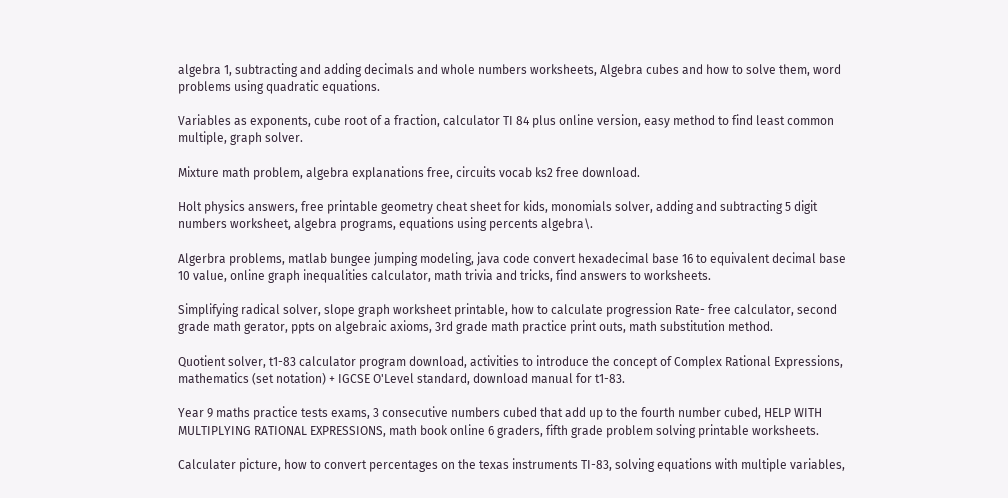algebra 1, subtracting and adding decimals and whole numbers worksheets, Algebra cubes and how to solve them, word problems using quadratic equations.

Variables as exponents, cube root of a fraction, calculator TI 84 plus online version, easy method to find least common multiple, graph solver.

Mixture math problem, algebra explanations free, circuits vocab ks2 free download.

Holt physics answers, free printable geometry cheat sheet for kids, monomials solver, adding and subtracting 5 digit numbers worksheet, algebra programs, equations using percents algebra\.

Algerbra problems, matlab bungee jumping modeling, java code convert hexadecimal base 16 to equivalent decimal base 10 value, online graph inequalities calculator, math trivia and tricks, find answers to worksheets.

Simplifying radical solver, slope graph worksheet printable, how to calculate progression Rate- free calculator, second grade math gerator, ppts on algebraic axioms, 3rd grade math practice print outs, math substitution method.

Quotient solver, t1-83 calculator program download, activities to introduce the concept of Complex Rational Expressions, mathematics (set notation) + IGCSE O'Level standard, download manual for t1-83.

Year 9 maths practice tests exams, 3 consecutive numbers cubed that add up to the fourth number cubed, HELP WITH MULTIPLYING RATIONAL EXPRESSIONS, math book online 6 graders, fifth grade problem solving printable worksheets.

Calculater picture, how to convert percentages on the texas instruments TI-83, solving equations with multiple variables,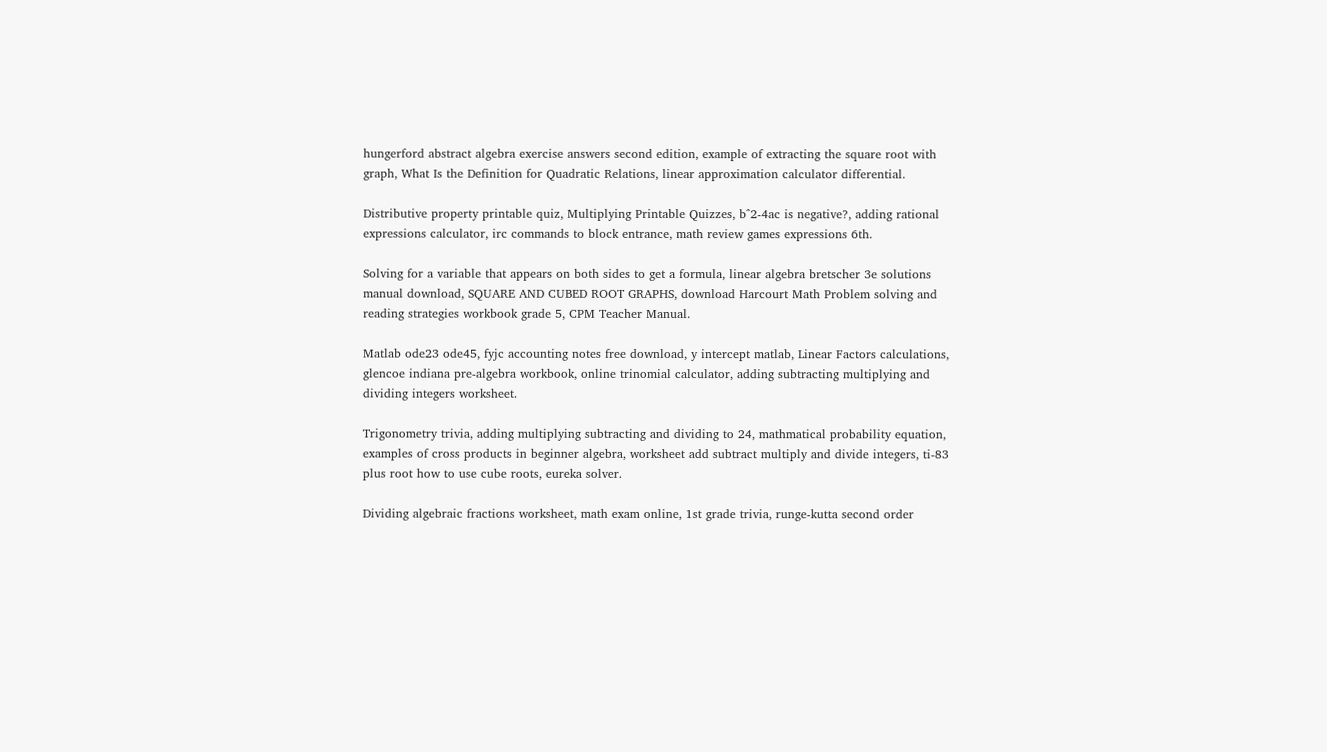hungerford abstract algebra exercise answers second edition, example of extracting the square root with graph, What Is the Definition for Quadratic Relations, linear approximation calculator differential.

Distributive property printable quiz, Multiplying Printable Quizzes, b^2-4ac is negative?, adding rational expressions calculator, irc commands to block entrance, math review games expressions 6th.

Solving for a variable that appears on both sides to get a formula, linear algebra bretscher 3e solutions manual download, SQUARE AND CUBED ROOT GRAPHS, download Harcourt Math Problem solving and reading strategies workbook grade 5, CPM Teacher Manual.

Matlab ode23 ode45, fyjc accounting notes free download, y intercept matlab, Linear Factors calculations, glencoe indiana pre-algebra workbook, online trinomial calculator, adding subtracting multiplying and dividing integers worksheet.

Trigonometry trivia, adding multiplying subtracting and dividing to 24, mathmatical probability equation, examples of cross products in beginner algebra, worksheet add subtract multiply and divide integers, ti-83 plus root how to use cube roots, eureka solver.

Dividing algebraic fractions worksheet, math exam online, 1st grade trivia, runge-kutta second order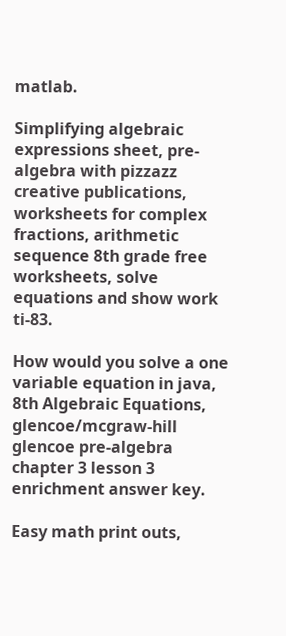matlab.

Simplifying algebraic expressions sheet, pre-algebra with pizzazz creative publications, worksheets for complex fractions, arithmetic sequence 8th grade free worksheets, solve equations and show work ti-83.

How would you solve a one variable equation in java, 8th Algebraic Equations, glencoe/mcgraw-hill glencoe pre-algebra chapter 3 lesson 3 enrichment answer key.

Easy math print outs,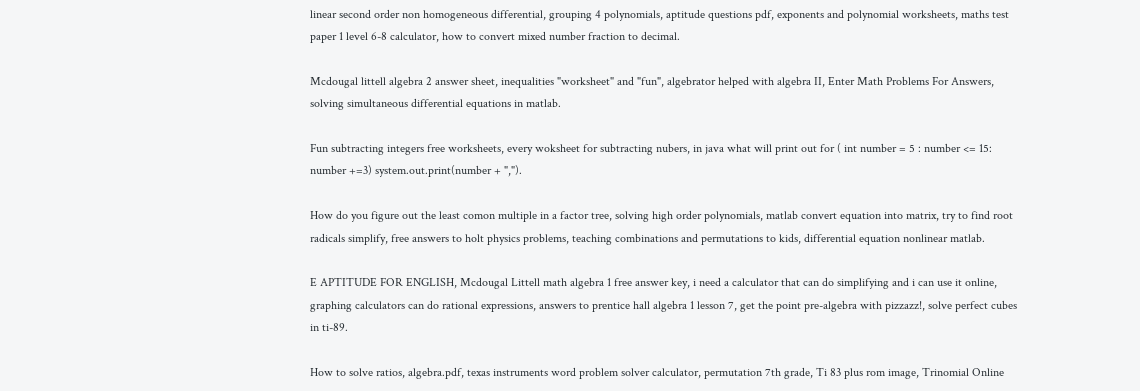linear second order non homogeneous differential, grouping 4 polynomials, aptitude questions pdf, exponents and polynomial worksheets, maths test paper 1 level 6-8 calculator, how to convert mixed number fraction to decimal.

Mcdougal littell algebra 2 answer sheet, inequalities "worksheet" and "fun", algebrator helped with algebra II, Enter Math Problems For Answers, solving simultaneous differential equations in matlab.

Fun subtracting integers free worksheets, every woksheet for subtracting nubers, in java what will print out for ( int number = 5 : number <= 15: number +=3) system.out.print(number + ",").

How do you figure out the least comon multiple in a factor tree, solving high order polynomials, matlab convert equation into matrix, try to find root radicals simplify, free answers to holt physics problems, teaching combinations and permutations to kids, differential equation nonlinear matlab.

E APTITUDE FOR ENGLISH, Mcdougal Littell math algebra 1 free answer key, i need a calculator that can do simplifying and i can use it online, graphing calculators can do rational expressions, answers to prentice hall algebra 1 lesson 7, get the point pre-algebra with pizzazz!, solve perfect cubes in ti-89.

How to solve ratios, algebra.pdf, texas instruments word problem solver calculator, permutation 7th grade, Ti 83 plus rom image, Trinomial Online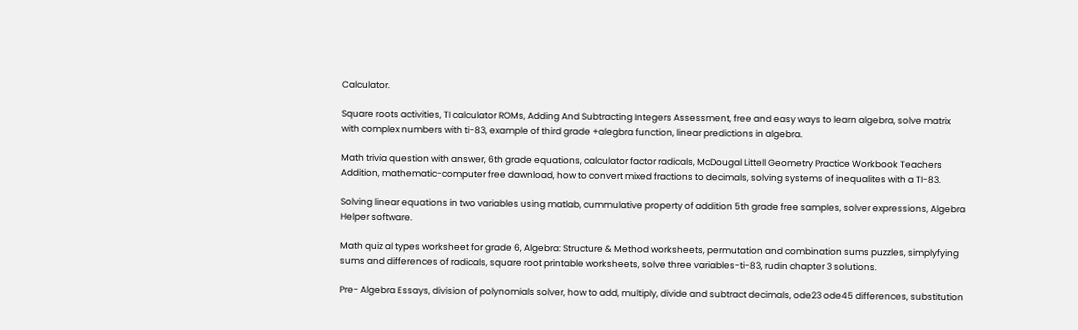Calculator.

Square roots activities, TI calculator ROMs, Adding And Subtracting Integers Assessment, free and easy ways to learn algebra, solve matrix with complex numbers with ti-83, example of third grade +alegbra function, linear predictions in algebra.

Math trivia question with answer, 6th grade equations, calculator factor radicals, McDougal Littell Geometry Practice Workbook Teachers Addition, mathematic-computer free dawnload, how to convert mixed fractions to decimals, solving systems of inequalites with a TI-83.

Solving linear equations in two variables using matlab, cummulative property of addition 5th grade free samples, solver expressions, Algebra Helper software.

Math quiz al types worksheet for grade 6, Algebra: Structure & Method worksheets, permutation and combination sums puzzles, simplyfying sums and differences of radicals, square root printable worksheets, solve three variables-ti-83, rudin chapter 3 solutions.

Pre- Algebra Essays, division of polynomials solver, how to add, multiply, divide and subtract decimals, ode23 ode45 differences, substitution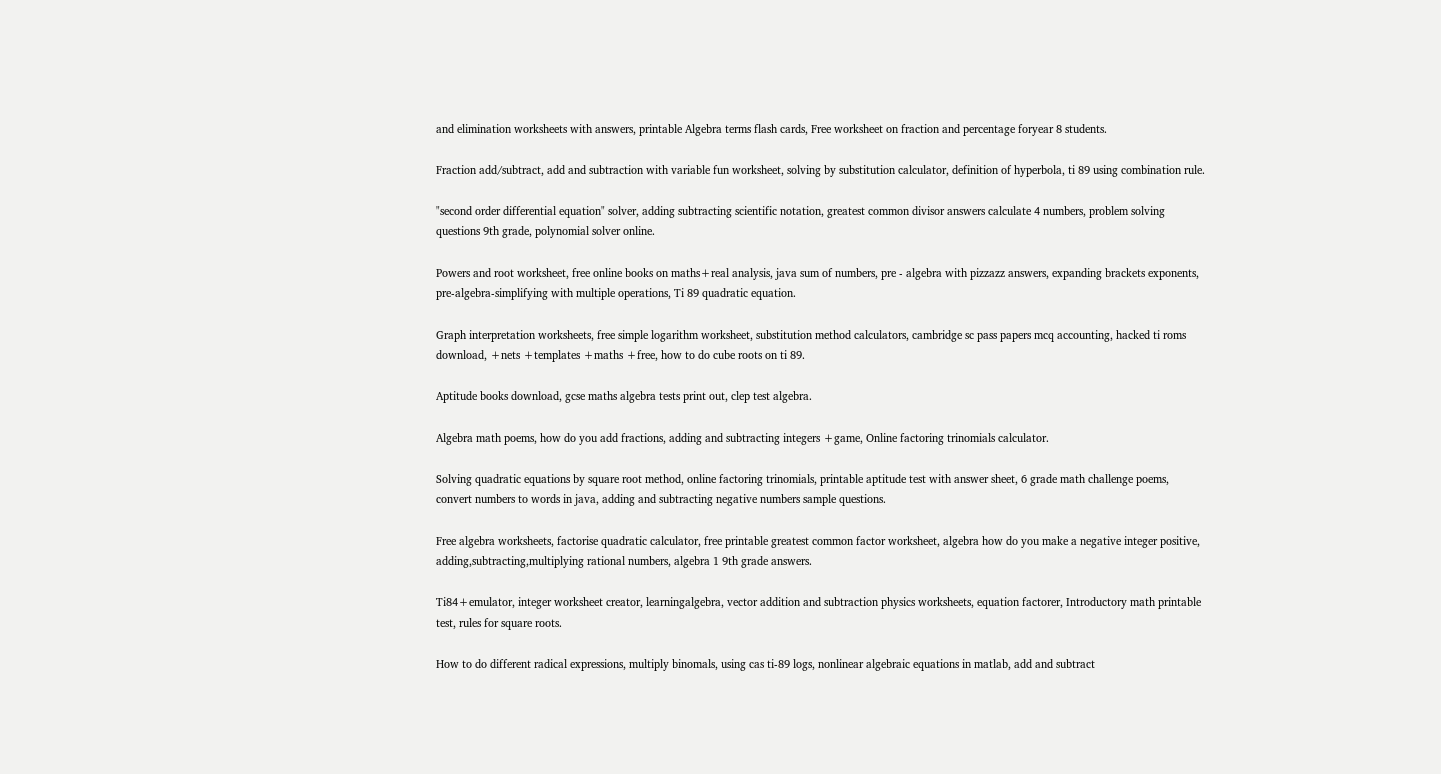and elimination worksheets with answers, printable Algebra terms flash cards, Free worksheet on fraction and percentage foryear 8 students.

Fraction add/subtract, add and subtraction with variable fun worksheet, solving by substitution calculator, definition of hyperbola, ti 89 using combination rule.

"second order differential equation" solver, adding subtracting scientific notation, greatest common divisor answers calculate 4 numbers, problem solving questions 9th grade, polynomial solver online.

Powers and root worksheet, free online books on maths+real analysis, java sum of numbers, pre - algebra with pizzazz answers, expanding brackets exponents, pre-algebra-simplifying with multiple operations, Ti 89 quadratic equation.

Graph interpretation worksheets, free simple logarithm worksheet, substitution method calculators, cambridge sc pass papers mcq accounting, hacked ti roms download, +nets +templates +maths +free, how to do cube roots on ti 89.

Aptitude books download, gcse maths algebra tests print out, clep test algebra.

Algebra math poems, how do you add fractions, adding and subtracting integers +game, Online factoring trinomials calculator.

Solving quadratic equations by square root method, online factoring trinomials, printable aptitude test with answer sheet, 6 grade math challenge poems, convert numbers to words in java, adding and subtracting negative numbers sample questions.

Free algebra worksheets, factorise quadratic calculator, free printable greatest common factor worksheet, algebra how do you make a negative integer positive, adding,subtracting,multiplying rational numbers, algebra 1 9th grade answers.

Ti84+emulator, integer worksheet creator, learningalgebra, vector addition and subtraction physics worksheets, equation factorer, Introductory math printable test, rules for square roots.

How to do different radical expressions, multiply binomals, using cas ti-89 logs, nonlinear algebraic equations in matlab, add and subtract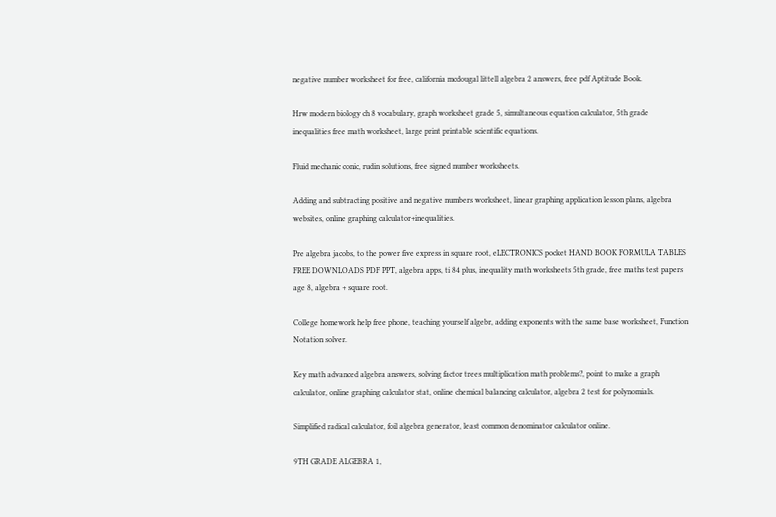negative number worksheet for free, california mcdougal littell algebra 2 answers, free pdf Aptitude Book.

Hrw modern biology ch 8 vocabulary, graph worksheet grade 5, simultaneous equation calculator, 5th grade inequalities free math worksheet, large print printable scientific equations.

Fluid mechanic conic, rudin solutions, free signed number worksheets.

Adding and subtracting positive and negative numbers worksheet, linear graphing application lesson plans, algebra websites, online graphing calculator+inequalities.

Pre algebra jacobs, to the power five express in square root, eLECTRONICS pocket HAND BOOK FORMULA TABLES FREE DOWNLOADS PDF PPT, algebra apps, ti 84 plus, inequality math worksheets 5th grade, free maths test papers age 8, algebra + square root.

College homework help free phone, teaching yourself algebr, adding exponents with the same base worksheet, Function Notation solver.

Key math advanced algebra answers, solving factor trees multiplication math problems?, point to make a graph calculator, online graphing calculator stat, online chemical balancing calculator, algebra 2 test for polynomials.

Simplified radical calculator, foil algebra generator, least common denominator calculator online.

9TH GRADE ALGEBRA 1,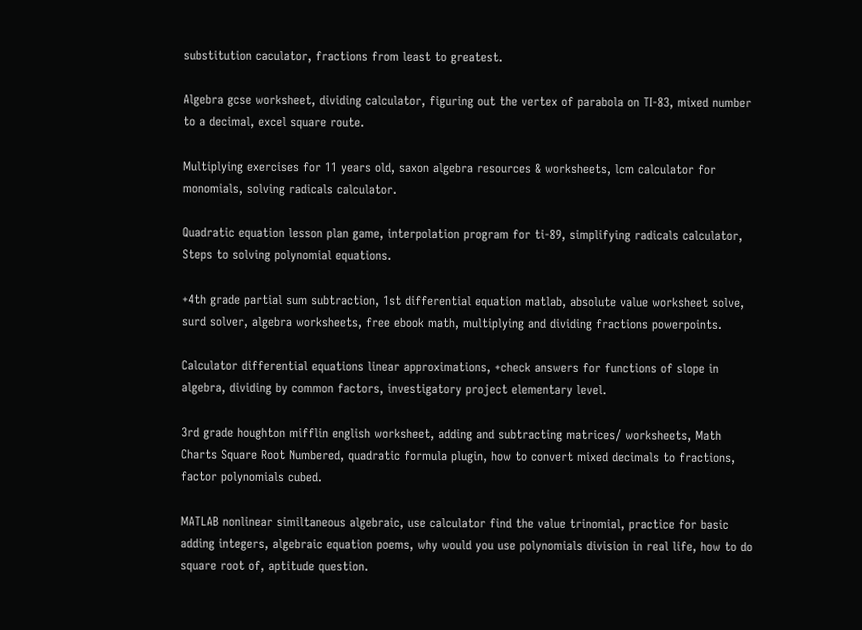substitution caculator, fractions from least to greatest.

Algebra gcse worksheet, dividing calculator, figuring out the vertex of parabola on TI-83, mixed number to a decimal, excel square route.

Multiplying exercises for 11 years old, saxon algebra resources & worksheets, lcm calculator for monomials, solving radicals calculator.

Quadratic equation lesson plan game, interpolation program for ti-89, simplifying radicals calculator, Steps to solving polynomial equations.

+4th grade partial sum subtraction, 1st differential equation matlab, absolute value worksheet solve, surd solver, algebra worksheets, free ebook math, multiplying and dividing fractions powerpoints.

Calculator differential equations linear approximations, +check answers for functions of slope in algebra, dividing by common factors, investigatory project elementary level.

3rd grade houghton mifflin english worksheet, adding and subtracting matrices/ worksheets, Math Charts Square Root Numbered, quadratic formula plugin, how to convert mixed decimals to fractions, factor polynomials cubed.

MATLAB nonlinear similtaneous algebraic, use calculator find the value trinomial, practice for basic adding integers, algebraic equation poems, why would you use polynomials division in real life, how to do square root of, aptitude question.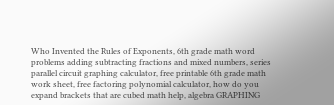Who Invented the Rules of Exponents, 6th grade math word problems adding subtracting fractions and mixed numbers, series parallel circuit graphing calculator, free printable 6th grade math work sheet, free factoring polynomial calculator, how do you expand brackets that are cubed math help, algebra GRAPHING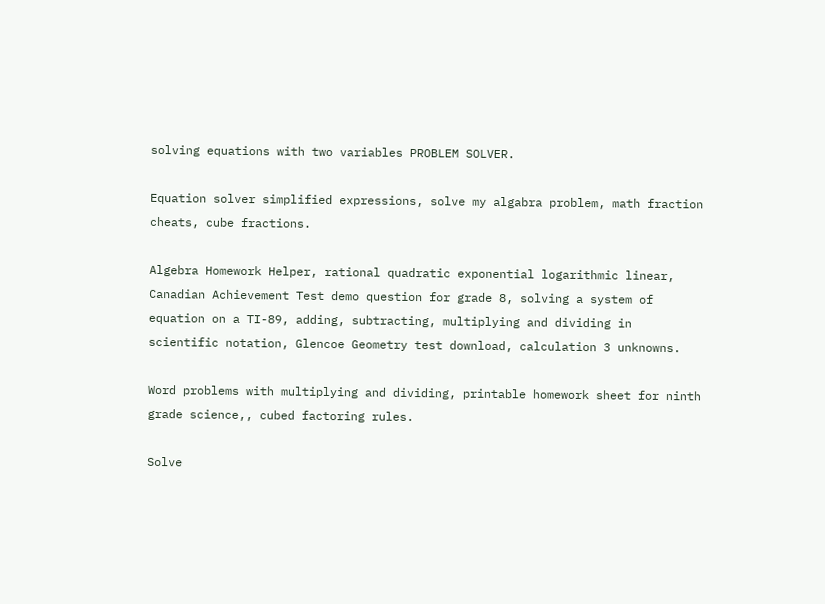solving equations with two variables PROBLEM SOLVER.

Equation solver simplified expressions, solve my algabra problem, math fraction cheats, cube fractions.

Algebra Homework Helper, rational quadratic exponential logarithmic linear, Canadian Achievement Test demo question for grade 8, solving a system of equation on a TI-89, adding, subtracting, multiplying and dividing in scientific notation, Glencoe Geometry test download, calculation 3 unknowns.

Word problems with multiplying and dividing, printable homework sheet for ninth grade science,, cubed factoring rules.

Solve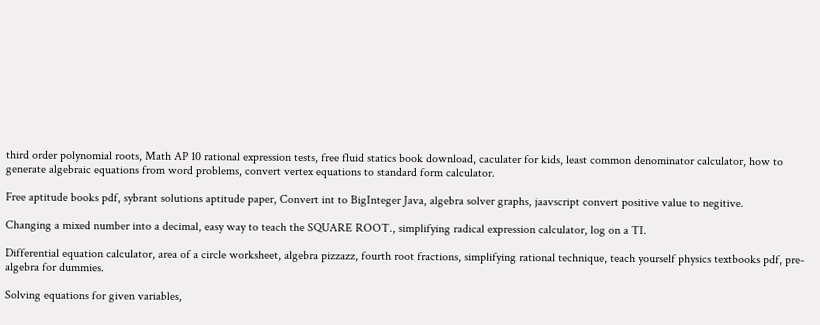third order polynomial roots, Math AP 10 rational expression tests, free fluid statics book download, caculater for kids, least common denominator calculator, how to generate algebraic equations from word problems, convert vertex equations to standard form calculator.

Free aptitude books pdf, sybrant solutions aptitude paper, Convert int to BigInteger Java, algebra solver graphs, jaavscript convert positive value to negitive.

Changing a mixed number into a decimal, easy way to teach the SQUARE ROOT., simplifying radical expression calculator, log on a TI.

Differential equation calculator, area of a circle worksheet, algebra pizzazz, fourth root fractions, simplifying rational technique, teach yourself physics textbooks pdf, pre-algebra for dummies.

Solving equations for given variables,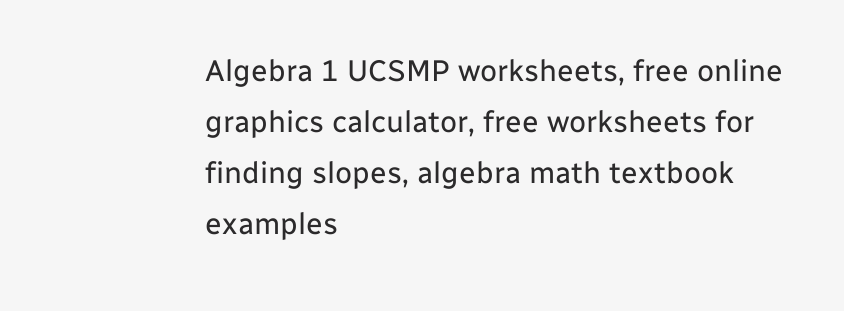Algebra 1 UCSMP worksheets, free online graphics calculator, free worksheets for finding slopes, algebra math textbook examples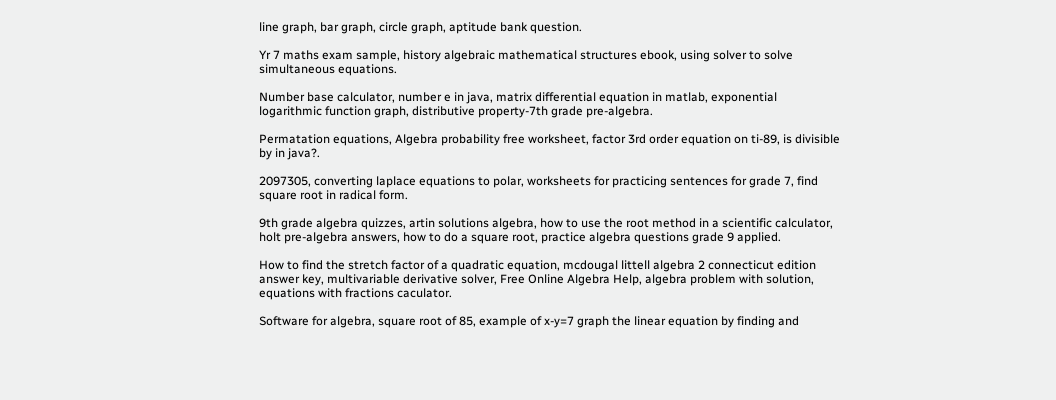line graph, bar graph, circle graph, aptitude bank question.

Yr 7 maths exam sample, history algebraic mathematical structures ebook, using solver to solve simultaneous equations.

Number base calculator, number e in java, matrix differential equation in matlab, exponential logarithmic function graph, distributive property-7th grade pre-algebra.

Permatation equations, Algebra probability free worksheet, factor 3rd order equation on ti-89, is divisible by in java?.

2097305, converting laplace equations to polar, worksheets for practicing sentences for grade 7, find square root in radical form.

9th grade algebra quizzes, artin solutions algebra, how to use the root method in a scientific calculator, holt pre-algebra answers, how to do a square root, practice algebra questions grade 9 applied.

How to find the stretch factor of a quadratic equation, mcdougal littell algebra 2 connecticut edition answer key, multivariable derivative solver, Free Online Algebra Help, algebra problem with solution, equations with fractions caculator.

Software for algebra, square root of 85, example of x-y=7 graph the linear equation by finding and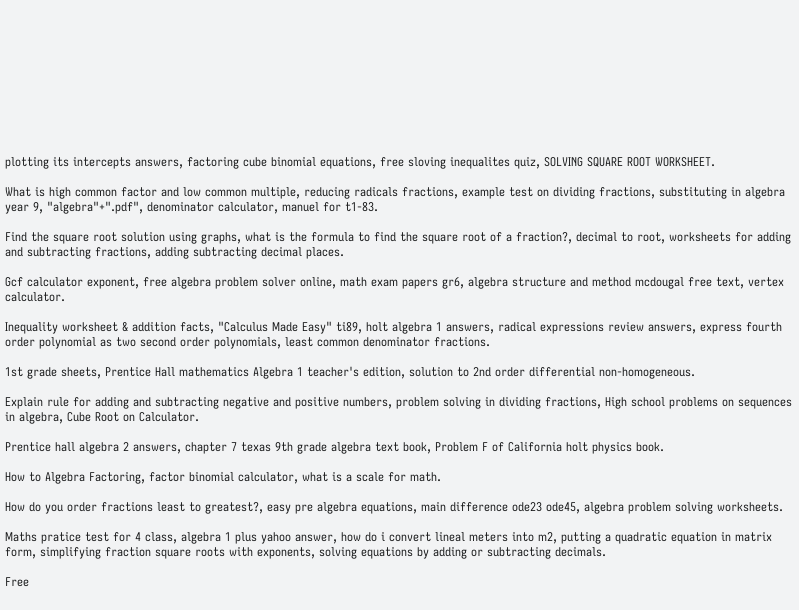plotting its intercepts answers, factoring cube binomial equations, free sloving inequalites quiz, SOLVING SQUARE ROOT WORKSHEET.

What is high common factor and low common multiple, reducing radicals fractions, example test on dividing fractions, substituting in algebra year 9, "algebra"+".pdf", denominator calculator, manuel for t1-83.

Find the square root solution using graphs, what is the formula to find the square root of a fraction?, decimal to root, worksheets for adding and subtracting fractions, adding subtracting decimal places.

Gcf calculator exponent, free algebra problem solver online, math exam papers gr6, algebra structure and method mcdougal free text, vertex calculator.

Inequality worksheet & addition facts, "Calculus Made Easy" ti89, holt algebra 1 answers, radical expressions review answers, express fourth order polynomial as two second order polynomials, least common denominator fractions.

1st grade sheets, Prentice Hall mathematics Algebra 1 teacher's edition, solution to 2nd order differential non-homogeneous.

Explain rule for adding and subtracting negative and positive numbers, problem solving in dividing fractions, High school problems on sequences in algebra, Cube Root on Calculator.

Prentice hall algebra 2 answers, chapter 7 texas 9th grade algebra text book, Problem F of California holt physics book.

How to Algebra Factoring, factor binomial calculator, what is a scale for math.

How do you order fractions least to greatest?, easy pre algebra equations, main difference ode23 ode45, algebra problem solving worksheets.

Maths pratice test for 4 class, algebra 1 plus yahoo answer, how do i convert lineal meters into m2, putting a quadratic equation in matrix form, simplifying fraction square roots with exponents, solving equations by adding or subtracting decimals.

Free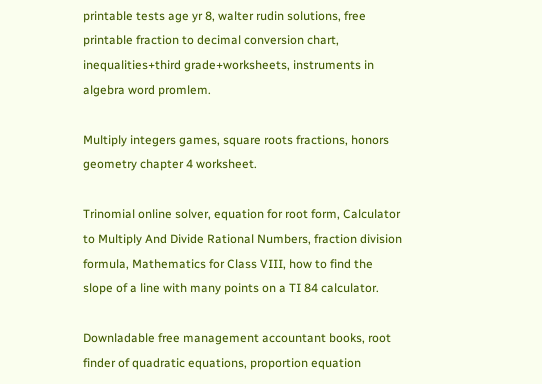printable tests age yr 8, walter rudin solutions, free printable fraction to decimal conversion chart, inequalities+third grade+worksheets, instruments in algebra word promlem.

Multiply integers games, square roots fractions, honors geometry chapter 4 worksheet.

Trinomial online solver, equation for root form, Calculator to Multiply And Divide Rational Numbers, fraction division formula, Mathematics for Class VIII, how to find the slope of a line with many points on a TI 84 calculator.

Downladable free management accountant books, root finder of quadratic equations, proportion equation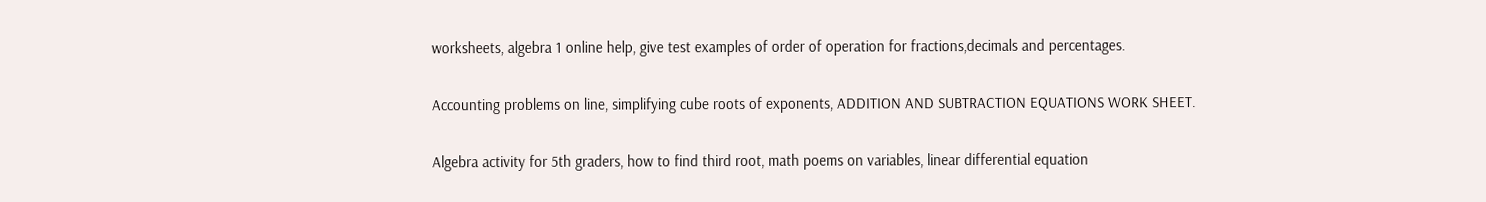worksheets, algebra 1 online help, give test examples of order of operation for fractions,decimals and percentages.

Accounting problems on line, simplifying cube roots of exponents, ADDITION AND SUBTRACTION EQUATIONS WORK SHEET.

Algebra activity for 5th graders, how to find third root, math poems on variables, linear differential equation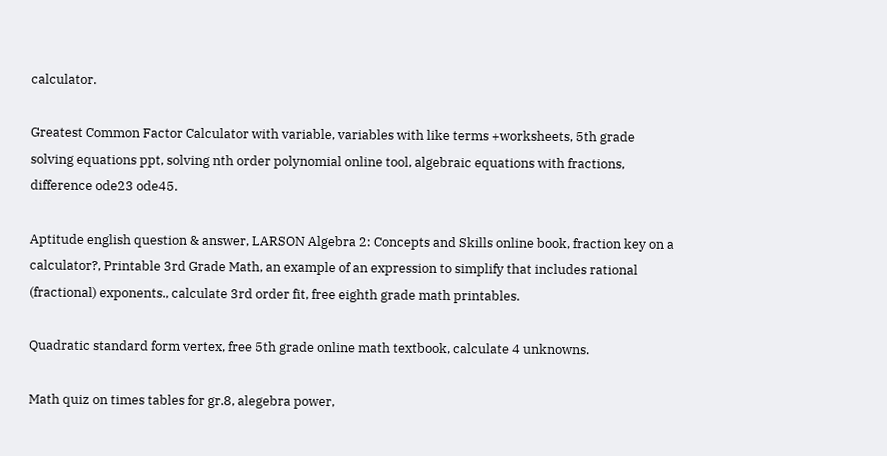calculator.

Greatest Common Factor Calculator with variable, variables with like terms +worksheets, 5th grade solving equations ppt, solving nth order polynomial online tool, algebraic equations with fractions, difference ode23 ode45.

Aptitude english question & answer, LARSON Algebra 2: Concepts and Skills online book, fraction key on a calculator?, Printable 3rd Grade Math, an example of an expression to simplify that includes rational (fractional) exponents., calculate 3rd order fit, free eighth grade math printables.

Quadratic standard form vertex, free 5th grade online math textbook, calculate 4 unknowns.

Math quiz on times tables for gr.8, alegebra power,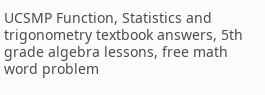UCSMP Function, Statistics and trigonometry textbook answers, 5th grade algebra lessons, free math word problem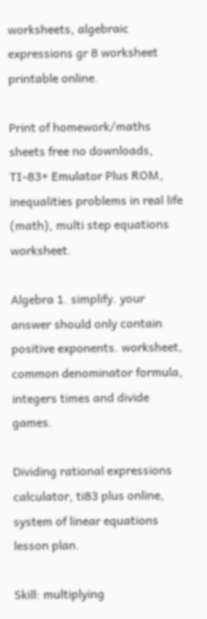worksheets, algebraic expressions gr 8 worksheet printable online.

Print of homework/maths sheets free no downloads, TI-83+ Emulator Plus ROM, inequalities problems in real life (math), multi step equations worksheet.

Algebra 1. simplify. your answer should only contain positive exponents. worksheet, common denominator formula, integers times and divide games.

Dividing rational expressions calculator, ti83 plus online, system of linear equations lesson plan.

Skill: multiplying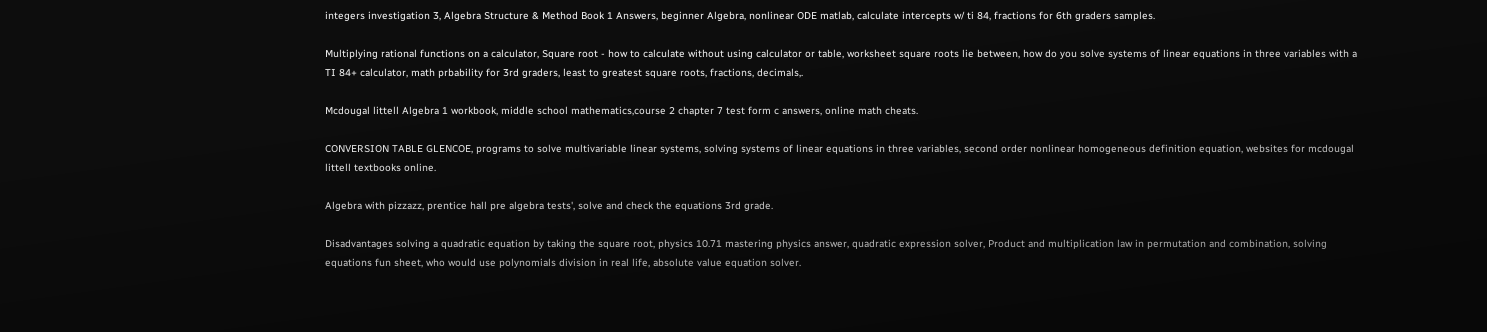integers investigation 3, Algebra Structure & Method Book 1 Answers, beginner Algebra, nonlinear ODE matlab, calculate intercepts w/ ti 84, fractions for 6th graders samples.

Multiplying rational functions on a calculator, Square root - how to calculate without using calculator or table, worksheet square roots lie between, how do you solve systems of linear equations in three variables with a TI 84+ calculator, math prbability for 3rd graders, least to greatest square roots, fractions, decimals,.

Mcdougal littell Algebra 1 workbook, middle school mathematics,course 2 chapter 7 test form c answers, online math cheats.

CONVERSION TABLE GLENCOE, programs to solve multivariable linear systems, solving systems of linear equations in three variables, second order nonlinear homogeneous definition equation, websites for mcdougal littell textbooks online.

Algebra with pizzazz, prentice hall pre algebra tests', solve and check the equations 3rd grade.

Disadvantages solving a quadratic equation by taking the square root, physics 10.71 mastering physics answer, quadratic expression solver, Product and multiplication law in permutation and combination, solving equations fun sheet, who would use polynomials division in real life, absolute value equation solver.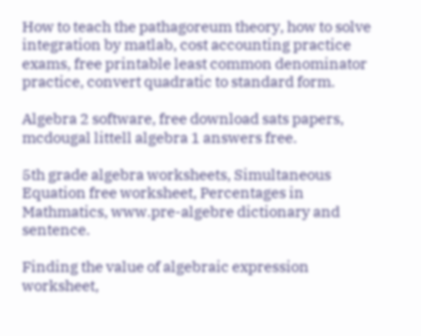How to teach the pathagoreum theory, how to solve integration by matlab, cost accounting practice exams, free printable least common denominator practice, convert quadratic to standard form.

Algebra 2 software, free download sats papers, mcdougal littell algebra 1 answers free.

5th grade algebra worksheets, Simultaneous Equation free worksheet, Percentages in Mathmatics, www.pre-algebre dictionary and sentence.

Finding the value of algebraic expression worksheet,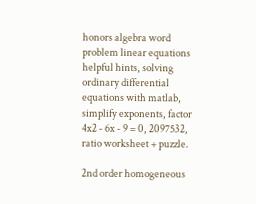honors algebra word problem linear equations helpful hints, solving ordinary differential equations with matlab, simplify exponents, factor 4x2 - 6x - 9 = 0, 2097532, ratio worksheet + puzzle.

2nd order homogeneous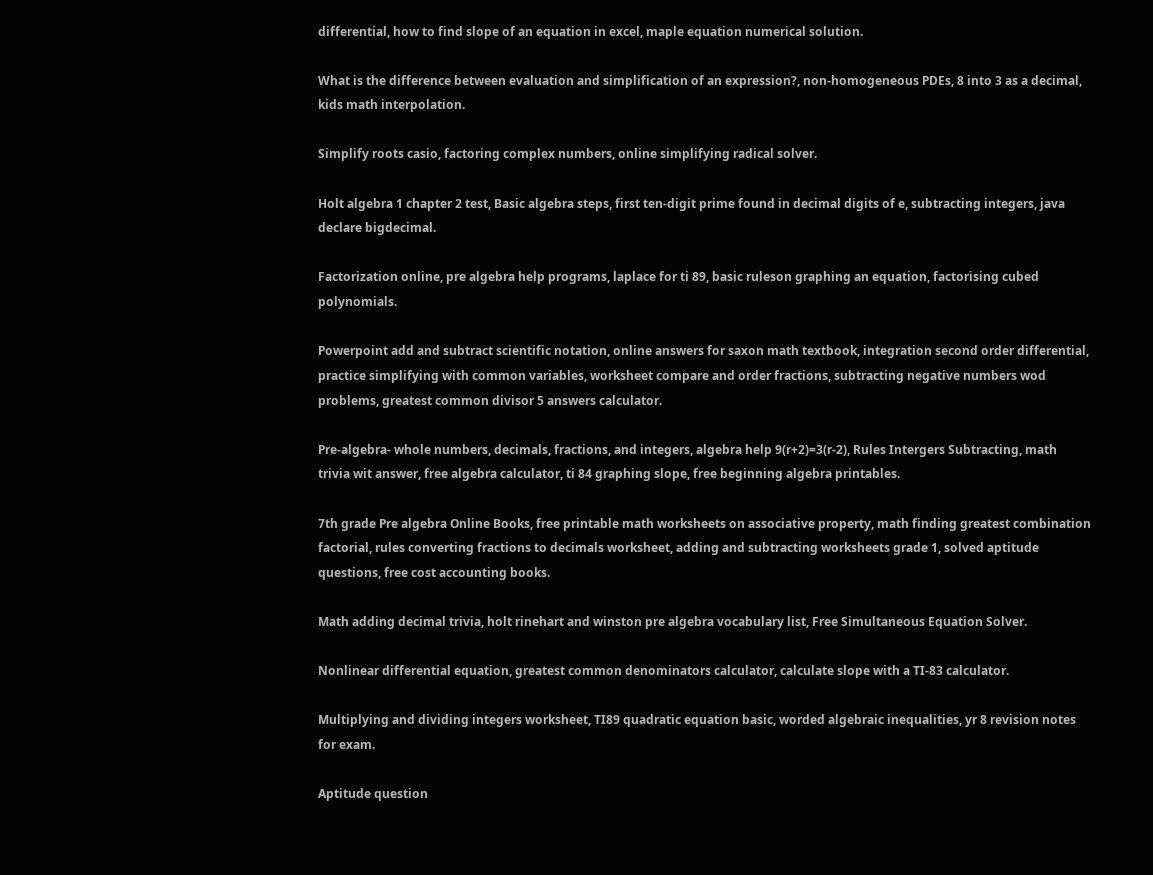differential, how to find slope of an equation in excel, maple equation numerical solution.

What is the difference between evaluation and simplification of an expression?, non-homogeneous PDEs, 8 into 3 as a decimal, kids math interpolation.

Simplify roots casio, factoring complex numbers, online simplifying radical solver.

Holt algebra 1 chapter 2 test, Basic algebra steps, first ten-digit prime found in decimal digits of e, subtracting integers, java declare bigdecimal.

Factorization online, pre algebra help programs, laplace for ti 89, basic ruleson graphing an equation, factorising cubed polynomials.

Powerpoint add and subtract scientific notation, online answers for saxon math textbook, integration second order differential, practice simplifying with common variables, worksheet compare and order fractions, subtracting negative numbers wod problems, greatest common divisor 5 answers calculator.

Pre-algebra- whole numbers, decimals, fractions, and integers, algebra help 9(r+2)=3(r-2), Rules Intergers Subtracting, math trivia wit answer, free algebra calculator, ti 84 graphing slope, free beginning algebra printables.

7th grade Pre algebra Online Books, free printable math worksheets on associative property, math finding greatest combination factorial, rules converting fractions to decimals worksheet, adding and subtracting worksheets grade 1, solved aptitude questions, free cost accounting books.

Math adding decimal trivia, holt rinehart and winston pre algebra vocabulary list, Free Simultaneous Equation Solver.

Nonlinear differential equation, greatest common denominators calculator, calculate slope with a TI-83 calculator.

Multiplying and dividing integers worksheet, TI89 quadratic equation basic, worded algebraic inequalities, yr 8 revision notes for exam.

Aptitude question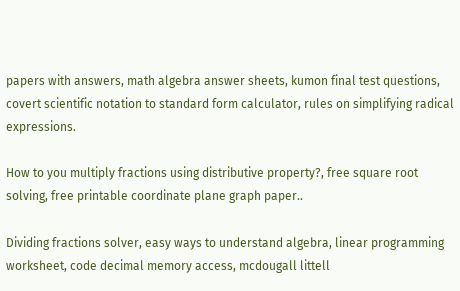papers with answers, math algebra answer sheets, kumon final test questions, covert scientific notation to standard form calculator, rules on simplifying radical expressions.

How to you multiply fractions using distributive property?, free square root solving, free printable coordinate plane graph paper..

Dividing fractions solver, easy ways to understand algebra, linear programming worksheet, code decimal memory access, mcdougall littell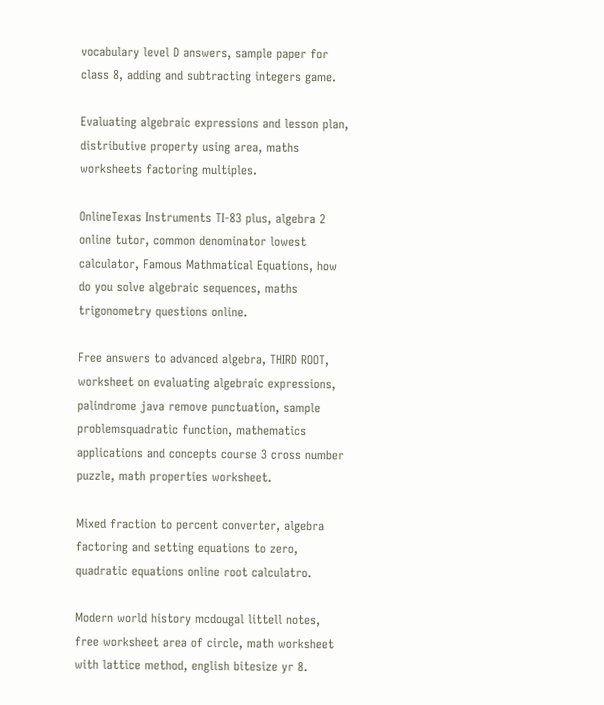vocabulary level D answers, sample paper for class 8, adding and subtracting integers game.

Evaluating algebraic expressions and lesson plan, distributive property using area, maths worksheets factoring multiples.

OnlineTexas Instruments TI-83 plus, algebra 2 online tutor, common denominator lowest calculator, Famous Mathmatical Equations, how do you solve algebraic sequences, maths trigonometry questions online.

Free answers to advanced algebra, THIRD ROOT, worksheet on evaluating algebraic expressions, palindrome java remove punctuation, sample problemsquadratic function, mathematics applications and concepts course 3 cross number puzzle, math properties worksheet.

Mixed fraction to percent converter, algebra factoring and setting equations to zero, quadratic equations online root calculatro.

Modern world history mcdougal littell notes, free worksheet area of circle, math worksheet with lattice method, english bitesize yr 8.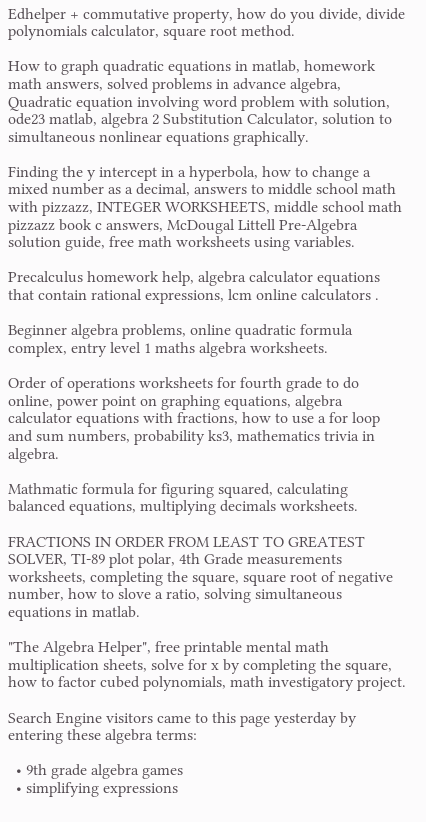Edhelper + commutative property, how do you divide, divide polynomials calculator, square root method.

How to graph quadratic equations in matlab, homework math answers, solved problems in advance algebra, Quadratic equation involving word problem with solution, ode23 matlab, algebra 2 Substitution Calculator, solution to simultaneous nonlinear equations graphically.

Finding the y intercept in a hyperbola, how to change a mixed number as a decimal, answers to middle school math with pizzazz, INTEGER WORKSHEETS, middle school math pizzazz book c answers, McDougal Littell Pre-Algebra solution guide, free math worksheets using variables.

Precalculus homework help, algebra calculator equations that contain rational expressions, lcm online calculators .

Beginner algebra problems, online quadratic formula complex, entry level 1 maths algebra worksheets.

Order of operations worksheets for fourth grade to do online, power point on graphing equations, algebra calculator equations with fractions, how to use a for loop and sum numbers, probability ks3, mathematics trivia in algebra.

Mathmatic formula for figuring squared, calculating balanced equations, multiplying decimals worksheets.

FRACTIONS IN ORDER FROM LEAST TO GREATEST SOLVER, TI-89 plot polar, 4th Grade measurements worksheets, completing the square, square root of negative number, how to slove a ratio, solving simultaneous equations in matlab.

"The Algebra Helper", free printable mental math multiplication sheets, solve for x by completing the square, how to factor cubed polynomials, math investigatory project.

Search Engine visitors came to this page yesterday by entering these algebra terms:

  • 9th grade algebra games
  • simplifying expressions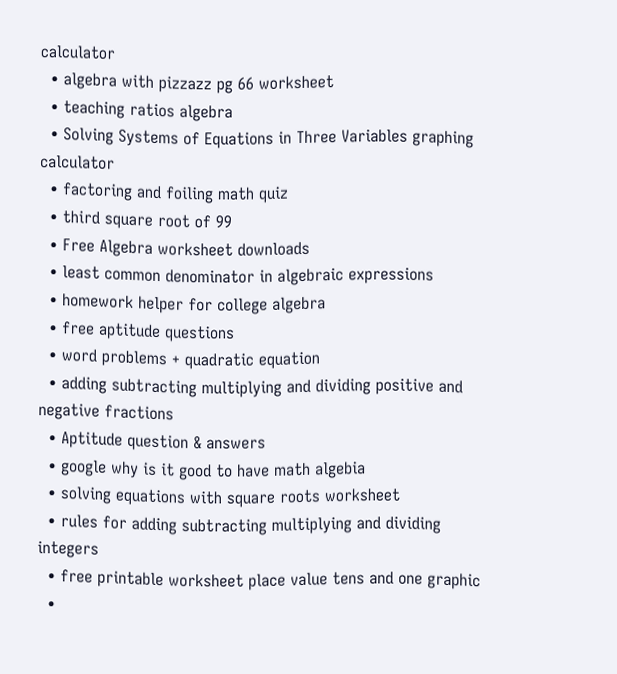calculator
  • algebra with pizzazz pg 66 worksheet
  • teaching ratios algebra
  • Solving Systems of Equations in Three Variables graphing calculator
  • factoring and foiling math quiz
  • third square root of 99
  • Free Algebra worksheet downloads
  • least common denominator in algebraic expressions
  • homework helper for college algebra
  • free aptitude questions
  • word problems + quadratic equation
  • adding subtracting multiplying and dividing positive and negative fractions
  • Aptitude question & answers
  • google why is it good to have math algebia
  • solving equations with square roots worksheet
  • rules for adding subtracting multiplying and dividing integers
  • free printable worksheet place value tens and one graphic
  •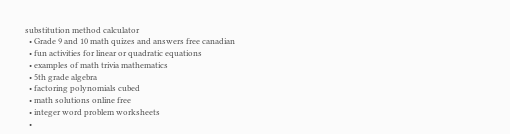substitution method calculator
  • Grade 9 and 10 math quizes and answers free canadian
  • fun activities for linear or quadratic equations
  • examples of math trivia mathematics
  • 5th grade algebra
  • factoring polynomials cubed
  • math solutions online free
  • integer word problem worksheets
  •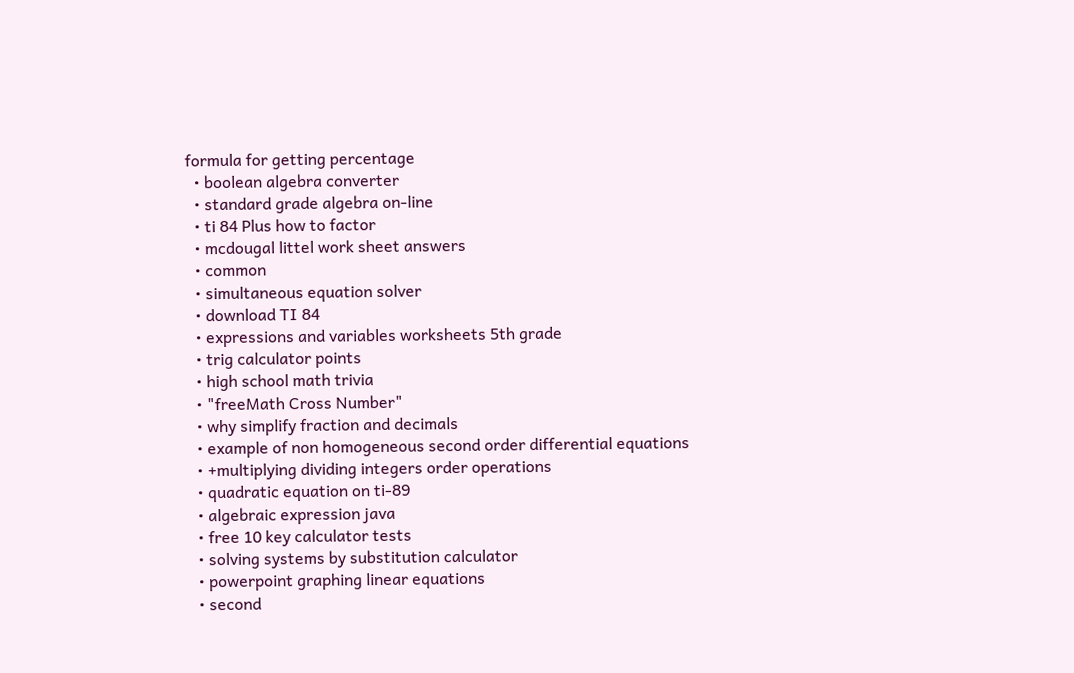formula for getting percentage
  • boolean algebra converter
  • standard grade algebra on-line
  • ti 84 Plus how to factor
  • mcdougal littel work sheet answers
  • common
  • simultaneous equation solver
  • download TI 84
  • expressions and variables worksheets 5th grade
  • trig calculator points
  • high school math trivia
  • "freeMath Cross Number"
  • why simplify fraction and decimals
  • example of non homogeneous second order differential equations
  • +multiplying dividing integers order operations
  • quadratic equation on ti-89
  • algebraic expression java
  • free 10 key calculator tests
  • solving systems by substitution calculator
  • powerpoint graphing linear equations
  • second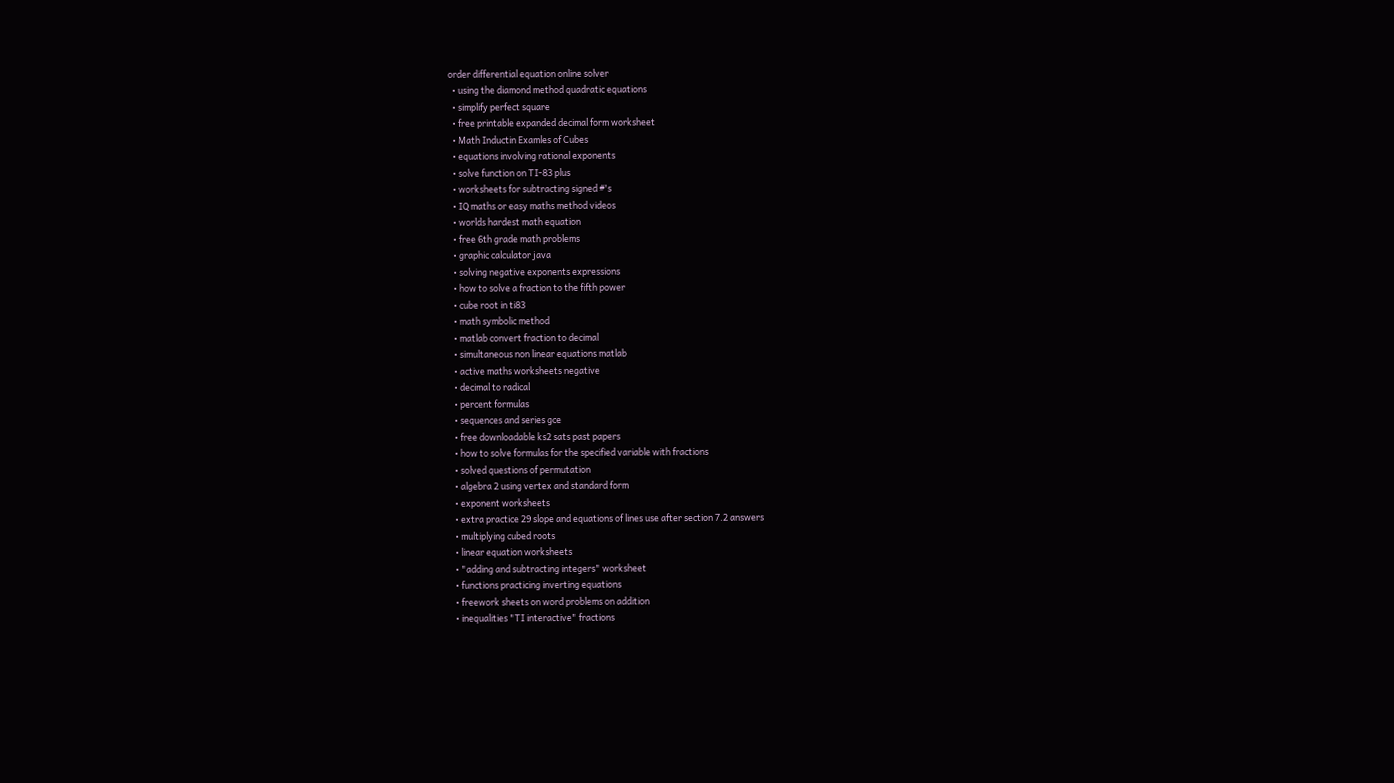order differential equation online solver
  • using the diamond method quadratic equations
  • simplify perfect square
  • free printable expanded decimal form worksheet
  • Math Inductin Examles of Cubes
  • equations involving rational exponents
  • solve function on TI-83 plus
  • worksheets for subtracting signed #'s
  • IQ maths or easy maths method videos
  • worlds hardest math equation
  • free 6th grade math problems
  • graphic calculator java
  • solving negative exponents expressions
  • how to solve a fraction to the fifth power
  • cube root in ti83
  • math symbolic method
  • matlab convert fraction to decimal
  • simultaneous non linear equations matlab
  • active maths worksheets negative
  • decimal to radical
  • percent formulas
  • sequences and series gce
  • free downloadable ks2 sats past papers
  • how to solve formulas for the specified variable with fractions
  • solved questions of permutation
  • algebra 2 using vertex and standard form
  • exponent worksheets
  • extra practice 29 slope and equations of lines use after section 7.2 answers
  • multiplying cubed roots
  • linear equation worksheets
  • "adding and subtracting integers" worksheet
  • functions practicing inverting equations
  • freework sheets on word problems on addition
  • inequalities "TI interactive" fractions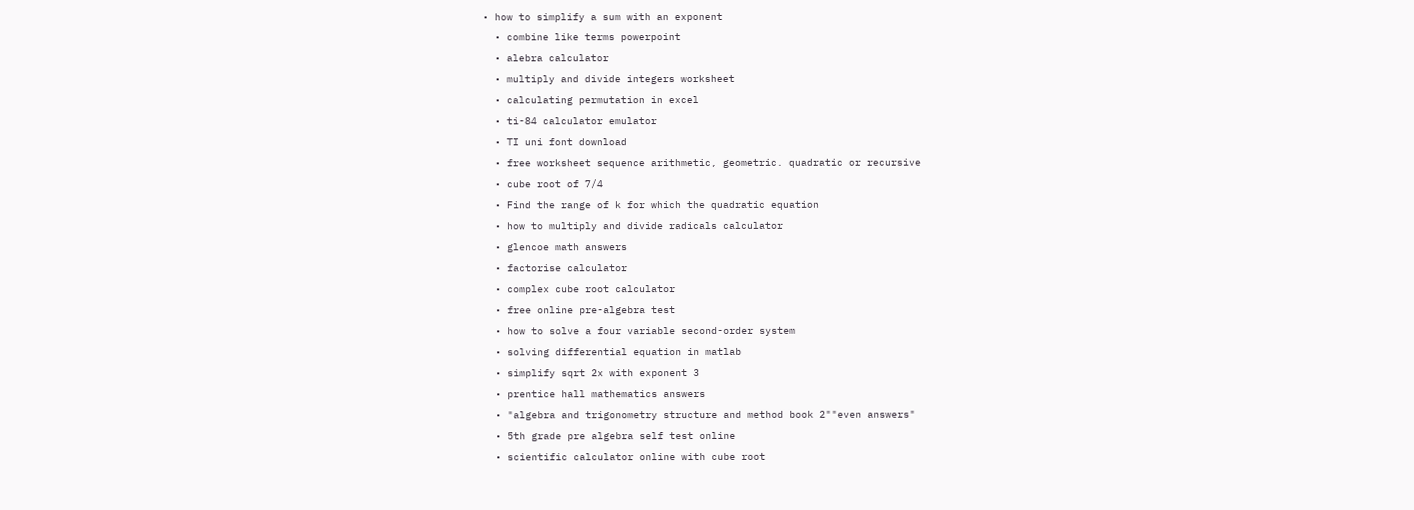• how to simplify a sum with an exponent
  • combine like terms powerpoint
  • alebra calculator
  • multiply and divide integers worksheet
  • calculating permutation in excel
  • ti-84 calculator emulator
  • TI uni font download
  • free worksheet sequence arithmetic, geometric. quadratic or recursive
  • cube root of 7/4
  • Find the range of k for which the quadratic equation
  • how to multiply and divide radicals calculator
  • glencoe math answers
  • factorise calculator
  • complex cube root calculator
  • free online pre-algebra test
  • how to solve a four variable second-order system
  • solving differential equation in matlab
  • simplify sqrt 2x with exponent 3
  • prentice hall mathematics answers
  • "algebra and trigonometry structure and method book 2""even answers"
  • 5th grade pre algebra self test online
  • scientific calculator online with cube root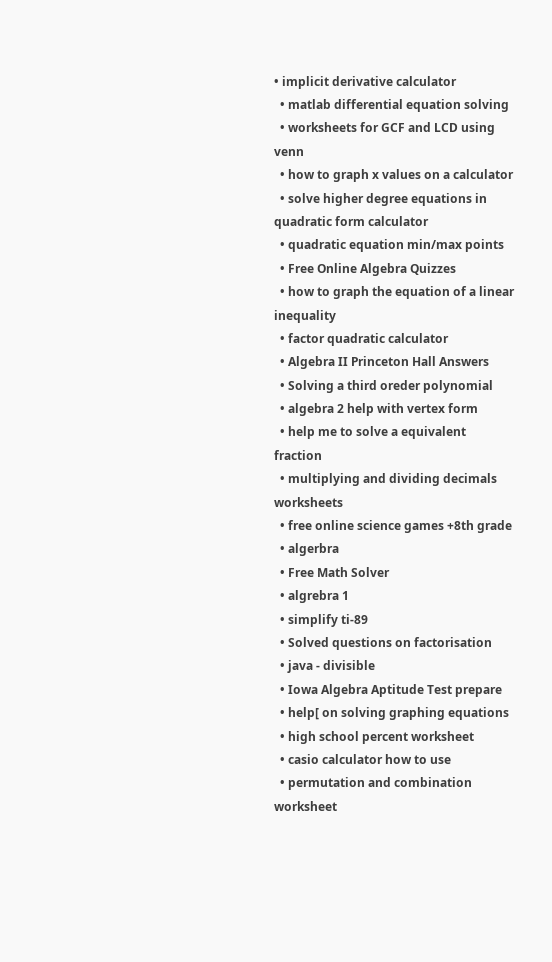• implicit derivative calculator
  • matlab differential equation solving
  • worksheets for GCF and LCD using venn
  • how to graph x values on a calculator
  • solve higher degree equations in quadratic form calculator
  • quadratic equation min/max points
  • Free Online Algebra Quizzes
  • how to graph the equation of a linear inequality
  • factor quadratic calculator
  • Algebra II Princeton Hall Answers
  • Solving a third oreder polynomial
  • algebra 2 help with vertex form
  • help me to solve a equivalent fraction
  • multiplying and dividing decimals worksheets
  • free online science games +8th grade
  • algerbra
  • Free Math Solver
  • algrebra 1
  • simplify ti-89
  • Solved questions on factorisation
  • java - divisible
  • Iowa Algebra Aptitude Test prepare
  • help[ on solving graphing equations
  • high school percent worksheet
  • casio calculator how to use
  • permutation and combination worksheet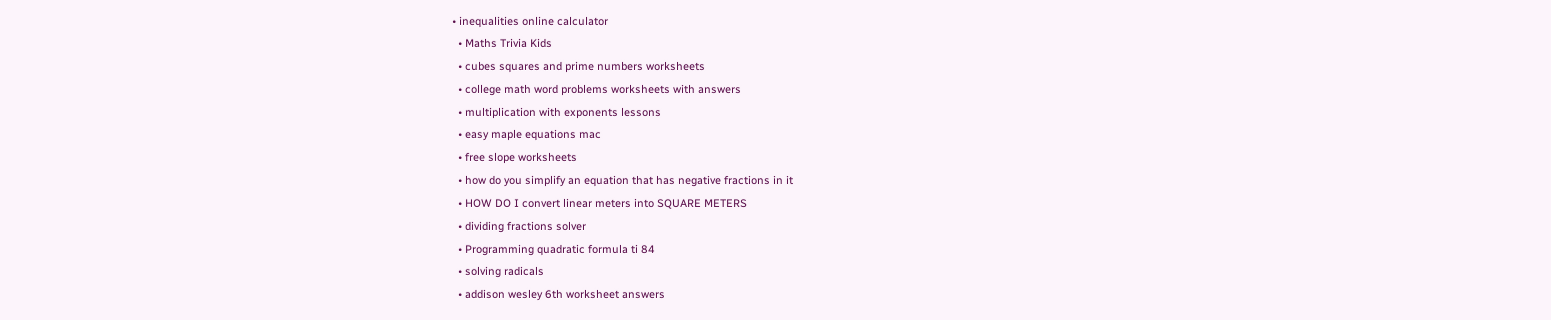• inequalities online calculator
  • Maths Trivia Kids
  • cubes squares and prime numbers worksheets
  • college math word problems worksheets with answers
  • multiplication with exponents lessons
  • easy maple equations mac
  • free slope worksheets
  • how do you simplify an equation that has negative fractions in it
  • HOW DO I convert linear meters into SQUARE METERS
  • dividing fractions solver
  • Programming quadratic formula ti 84
  • solving radicals
  • addison wesley 6th worksheet answers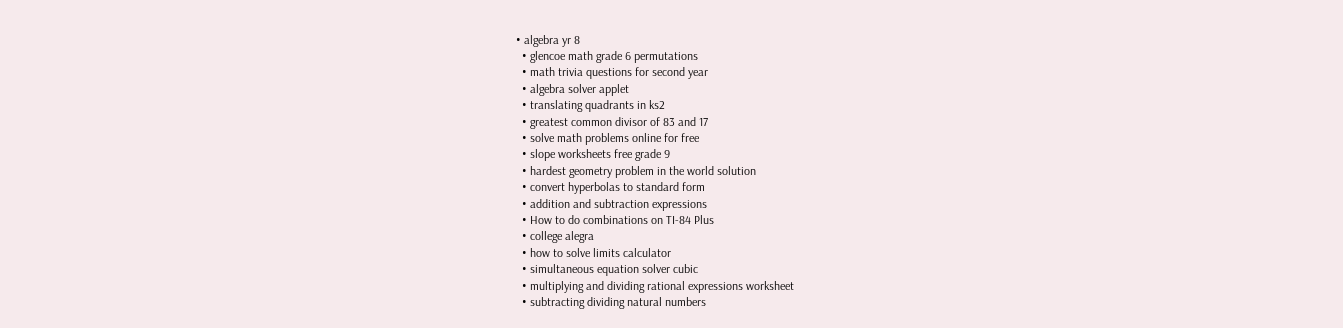• algebra yr 8
  • glencoe math grade 6 permutations
  • math trivia questions for second year
  • algebra solver applet
  • translating quadrants in ks2
  • greatest common divisor of 83 and 17
  • solve math problems online for free
  • slope worksheets free grade 9
  • hardest geometry problem in the world solution
  • convert hyperbolas to standard form
  • addition and subtraction expressions
  • How to do combinations on TI-84 Plus
  • college alegra
  • how to solve limits calculator
  • simultaneous equation solver cubic
  • multiplying and dividing rational expressions worksheet
  • subtracting dividing natural numbers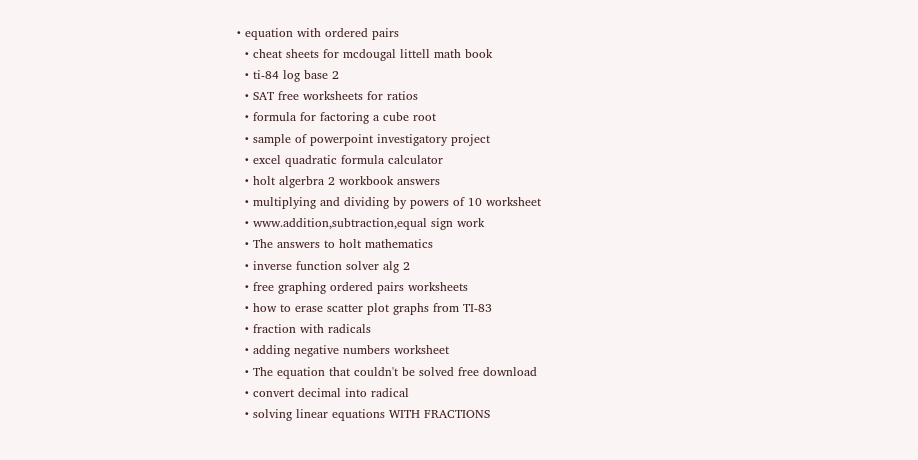• equation with ordered pairs
  • cheat sheets for mcdougal littell math book
  • ti-84 log base 2
  • SAT free worksheets for ratios
  • formula for factoring a cube root
  • sample of powerpoint investigatory project
  • excel quadratic formula calculator
  • holt algerbra 2 workbook answers
  • multiplying and dividing by powers of 10 worksheet
  • www.addition,subtraction,equal sign work
  • The answers to holt mathematics
  • inverse function solver alg 2
  • free graphing ordered pairs worksheets
  • how to erase scatter plot graphs from TI-83
  • fraction with radicals
  • adding negative numbers worksheet
  • The equation that couldn't be solved free download
  • convert decimal into radical
  • solving linear equations WITH FRACTIONS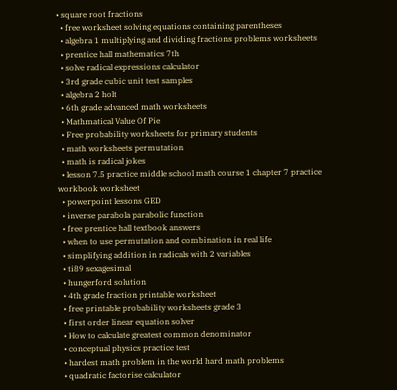• square root fractions
  • free worksheet solving equations containing parentheses
  • algebra 1 multiplying and dividing fractions problems worksheets
  • prentice hall mathematics 7th
  • solve radical expressions calculator
  • 3rd grade cubic unit test samples
  • algebra 2 holt
  • 6th grade advanced math worksheets
  • Mathmatical Value Of Pie
  • Free probability worksheets for primary students
  • math worksheets permutation
  • math is radical jokes
  • lesson 7.5 practice middle school math course 1 chapter 7 practice workbook worksheet
  • powerpoint lessons GED
  • inverse parabola parabolic function
  • free prentice hall textbook answers
  • when to use permutation and combination in real life
  • simplifying addition in radicals with 2 variables
  • ti89 sexagesimal
  • hungerford solution
  • 4th grade fraction printable worksheet
  • free printable probability worksheets grade 3
  • first order linear equation solver
  • How to calculate greatest common denominator
  • conceptual physics practice test
  • hardest math problem in the world hard math problems
  • quadratic factorise calculator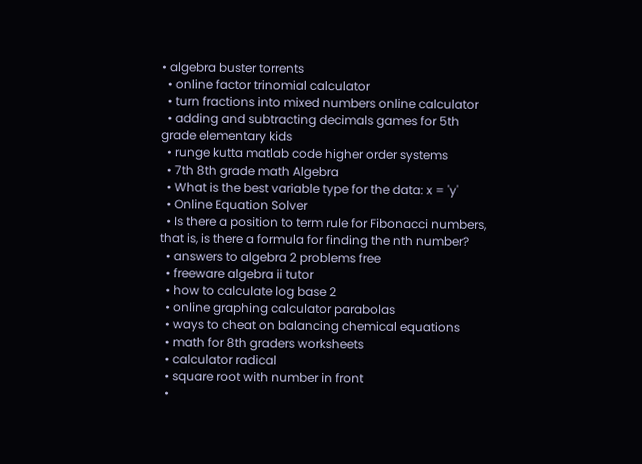• algebra buster torrents
  • online factor trinomial calculator
  • turn fractions into mixed numbers online calculator
  • adding and subtracting decimals games for 5th grade elementary kids
  • runge kutta matlab code higher order systems
  • 7th 8th grade math Algebra
  • What is the best variable type for the data: x = 'y'
  • Online Equation Solver
  • Is there a position to term rule for Fibonacci numbers, that is, is there a formula for finding the nth number?
  • answers to algebra 2 problems free
  • freeware algebra ii tutor
  • how to calculate log base 2
  • online graphing calculator parabolas
  • ways to cheat on balancing chemical equations
  • math for 8th graders worksheets
  • calculator radical
  • square root with number in front
  •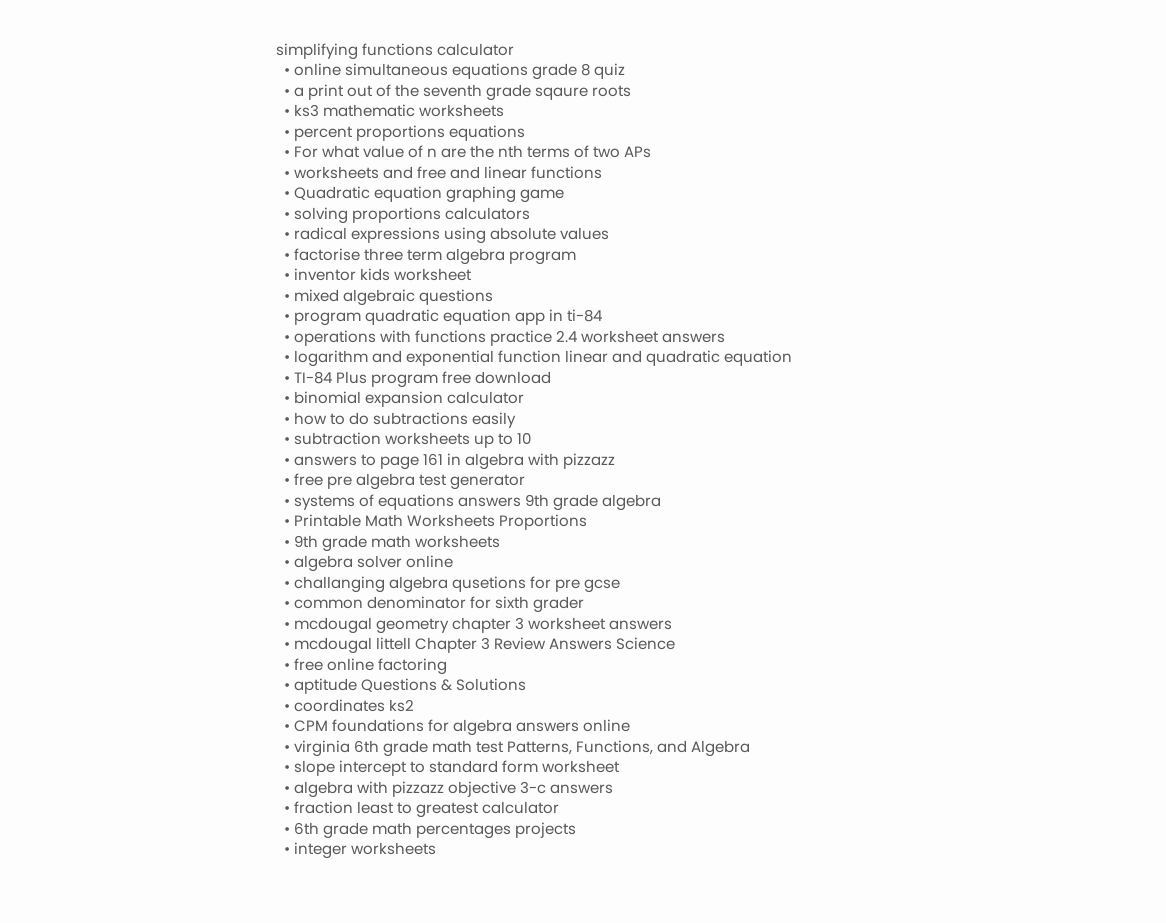simplifying functions calculator
  • online simultaneous equations grade 8 quiz
  • a print out of the seventh grade sqaure roots
  • ks3 mathematic worksheets
  • percent proportions equations
  • For what value of n are the nth terms of two APs
  • worksheets and free and linear functions
  • Quadratic equation graphing game
  • solving proportions calculators
  • radical expressions using absolute values
  • factorise three term algebra program
  • inventor kids worksheet
  • mixed algebraic questions
  • program quadratic equation app in ti-84
  • operations with functions practice 2.4 worksheet answers
  • logarithm and exponential function linear and quadratic equation
  • TI-84 Plus program free download
  • binomial expansion calculator
  • how to do subtractions easily
  • subtraction worksheets up to 10
  • answers to page 161 in algebra with pizzazz
  • free pre algebra test generator
  • systems of equations answers 9th grade algebra
  • Printable Math Worksheets Proportions
  • 9th grade math worksheets
  • algebra solver online
  • challanging algebra qusetions for pre gcse
  • common denominator for sixth grader
  • mcdougal geometry chapter 3 worksheet answers
  • mcdougal littell Chapter 3 Review Answers Science
  • free online factoring
  • aptitude Questions & Solutions
  • coordinates ks2
  • CPM foundations for algebra answers online
  • virginia 6th grade math test Patterns, Functions, and Algebra
  • slope intercept to standard form worksheet
  • algebra with pizzazz objective 3-c answers
  • fraction least to greatest calculator
  • 6th grade math percentages projects
  • integer worksheets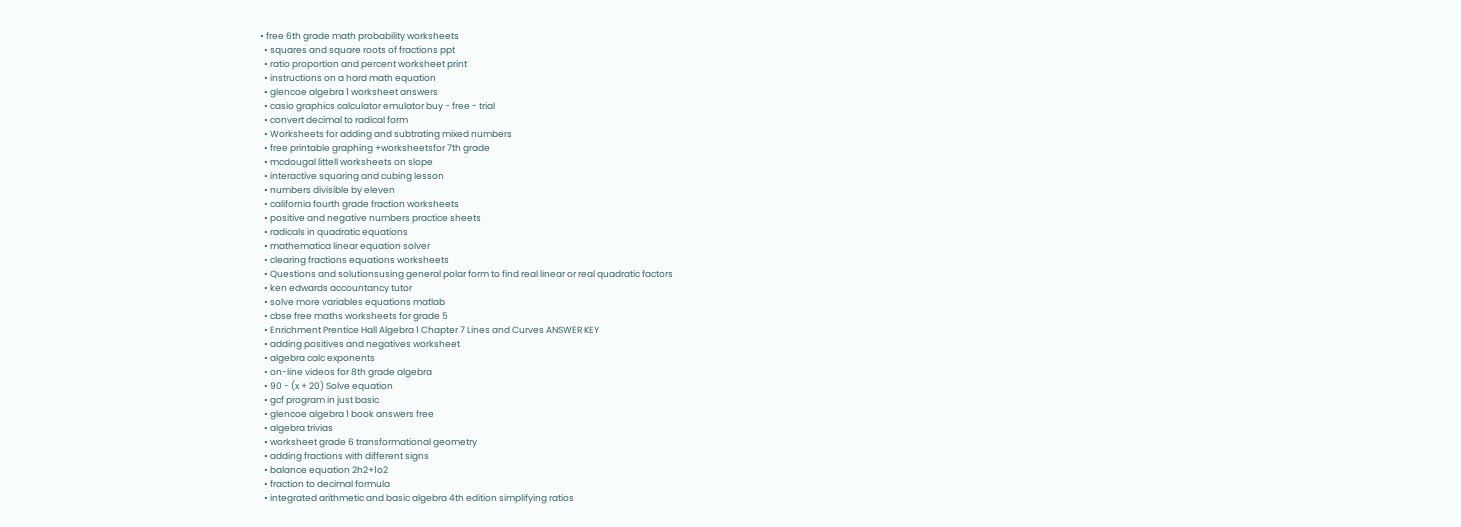• free 6th grade math probability worksheets
  • squares and square roots of fractions ppt
  • ratio proportion and percent worksheet print
  • instructions on a hard math equation
  • glencoe algebra 1 worksheet answers
  • casio graphics calculator emulator buy - free - trial
  • convert decimal to radical form
  • Worksheets for adding and subtrating mixed numbers
  • free printable graphing +worksheetsfor 7th grade
  • mcdougal littell worksheets on slope
  • interactive squaring and cubing lesson
  • numbers divisible by eleven
  • california fourth grade fraction worksheets
  • positive and negative numbers practice sheets
  • radicals in quadratic equations
  • mathematica linear equation solver
  • clearing fractions equations worksheets
  • Questions and solutionsusing general polar form to find real linear or real quadratic factors
  • ken edwards accountancy tutor
  • solve more variables equations matlab
  • cbse free maths worksheets for grade 5
  • Enrichment Prentice Hall Algebra 1 Chapter 7 Lines and Curves ANSWER KEY
  • adding positives and negatives worksheet
  • algebra calc exponents
  • on-line videos for 8th grade algebra
  • 90 - (x + 20) Solve equation
  • gcf program in just basic
  • glencoe algebra 1 book answers free
  • algebra trivias
  • worksheet grade 6 transformational geometry
  • adding fractions with different signs
  • balance equation 2h2+1o2
  • fraction to decimal formula
  • integrated arithmetic and basic algebra 4th edition simplifying ratios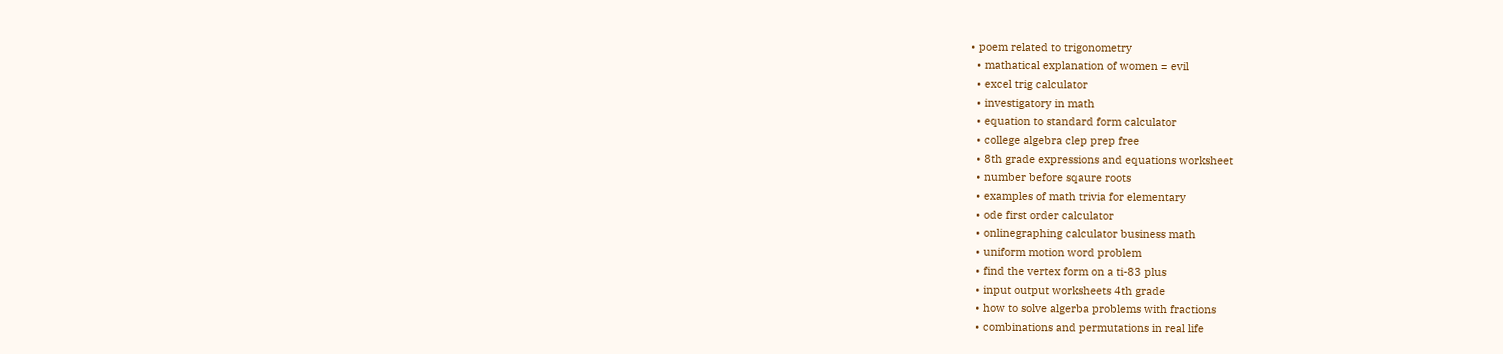• poem related to trigonometry
  • mathatical explanation of women = evil
  • excel trig calculator
  • investigatory in math
  • equation to standard form calculator
  • college algebra clep prep free
  • 8th grade expressions and equations worksheet
  • number before sqaure roots
  • examples of math trivia for elementary
  • ode first order calculator
  • onlinegraphing calculator business math
  • uniform motion word problem
  • find the vertex form on a ti-83 plus
  • input output worksheets 4th grade
  • how to solve algerba problems with fractions
  • combinations and permutations in real life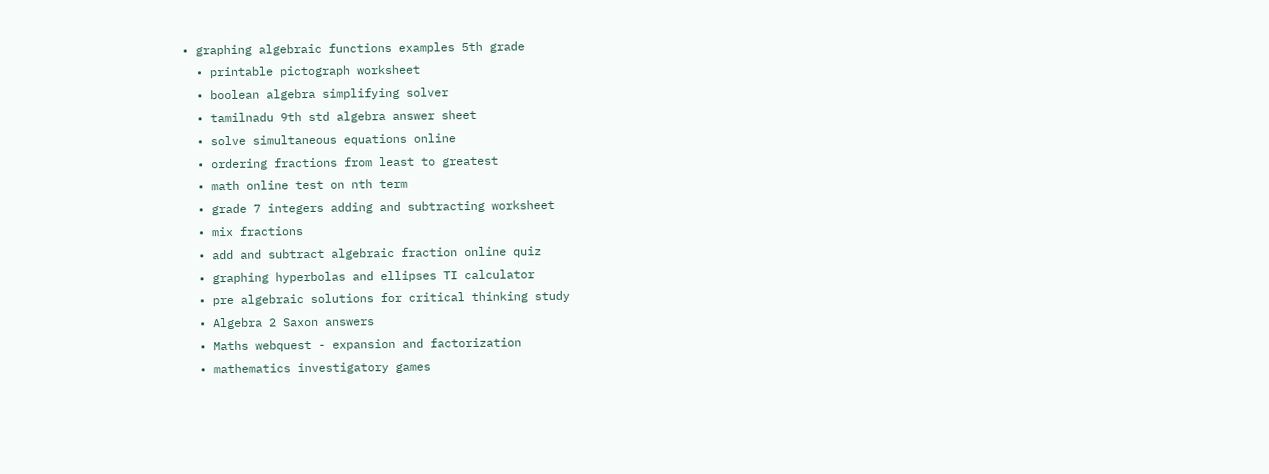• graphing algebraic functions examples 5th grade
  • printable pictograph worksheet
  • boolean algebra simplifying solver
  • tamilnadu 9th std algebra answer sheet
  • solve simultaneous equations online
  • ordering fractions from least to greatest
  • math online test on nth term
  • grade 7 integers adding and subtracting worksheet
  • mix fractions
  • add and subtract algebraic fraction online quiz
  • graphing hyperbolas and ellipses TI calculator
  • pre algebraic solutions for critical thinking study
  • Algebra 2 Saxon answers
  • Maths webquest - expansion and factorization
  • mathematics investigatory games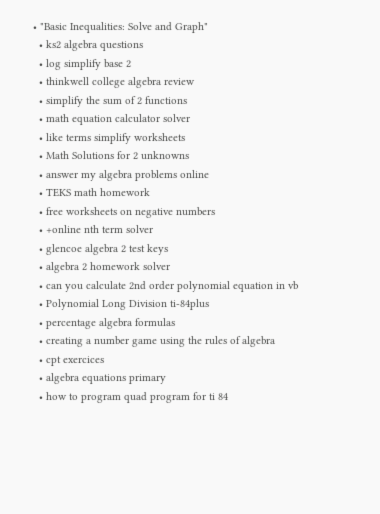• "Basic Inequalities: Solve and Graph"
  • ks2 algebra questions
  • log simplify base 2
  • thinkwell college algebra review
  • simplify the sum of 2 functions
  • math equation calculator solver
  • like terms simplify worksheets
  • Math Solutions for 2 unknowns
  • answer my algebra problems online
  • TEKS math homework
  • free worksheets on negative numbers
  • +online nth term solver
  • glencoe algebra 2 test keys
  • algebra 2 homework solver
  • can you calculate 2nd order polynomial equation in vb
  • Polynomial Long Division ti-84plus
  • percentage algebra formulas
  • creating a number game using the rules of algebra
  • cpt exercices
  • algebra equations primary
  • how to program quad program for ti 84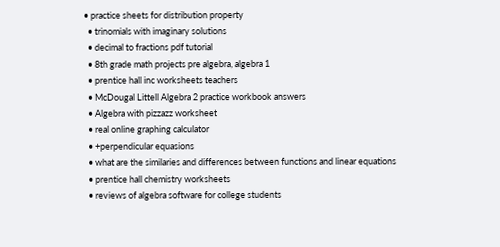• practice sheets for distribution property
  • trinomials with imaginary solutions
  • decimal to fractions pdf tutorial
  • 8th grade math projects pre algebra, algebra 1
  • prentice hall inc worksheets teachers
  • McDougal Littell Algebra 2 practice workbook answers
  • Algebra with pizzazz worksheet
  • real online graphing calculator
  • +perpendicular equasions
  • what are the similaries and differences between functions and linear equations
  • prentice hall chemistry worksheets
  • reviews of algebra software for college students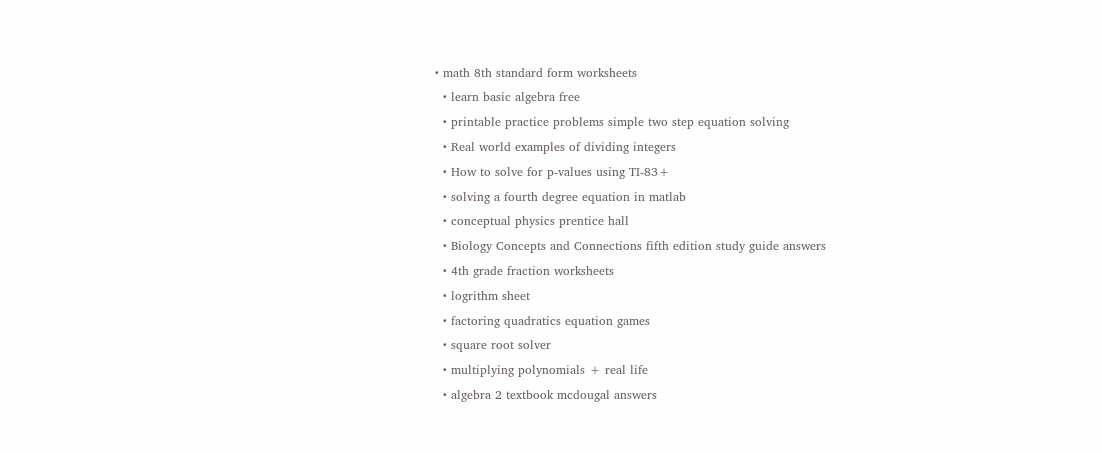• math 8th standard form worksheets
  • learn basic algebra free
  • printable practice problems simple two step equation solving
  • Real world examples of dividing integers
  • How to solve for p-values using TI-83+
  • solving a fourth degree equation in matlab
  • conceptual physics prentice hall
  • Biology Concepts and Connections fifth edition study guide answers
  • 4th grade fraction worksheets
  • logrithm sheet
  • factoring quadratics equation games
  • square root solver
  • multiplying polynomials + real life
  • algebra 2 textbook mcdougal answers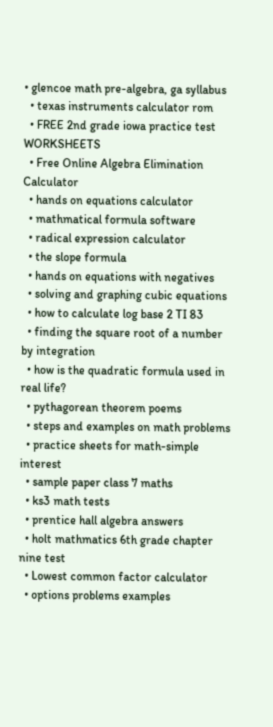• glencoe math pre-algebra, ga syllabus
  • texas instruments calculator rom
  • FREE 2nd grade iowa practice test WORKSHEETS
  • Free Online Algebra Elimination Calculator
  • hands on equations calculator
  • mathmatical formula software
  • radical expression calculator
  • the slope formula
  • hands on equations with negatives
  • solving and graphing cubic equations
  • how to calculate log base 2 TI 83
  • finding the square root of a number by integration
  • how is the quadratic formula used in real life?
  • pythagorean theorem poems
  • steps and examples on math problems
  • practice sheets for math-simple interest
  • sample paper class 7 maths
  • ks3 math tests
  • prentice hall algebra answers
  • holt mathmatics 6th grade chapter nine test
  • Lowest common factor calculator
  • options problems examples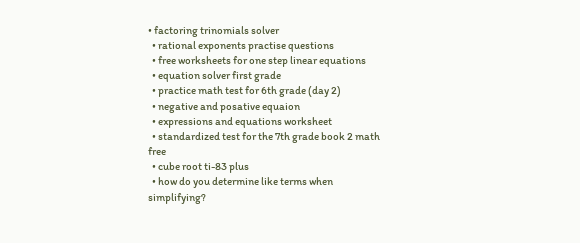• factoring trinomials solver
  • rational exponents practise questions
  • free worksheets for one step linear equations
  • equation solver first grade
  • practice math test for 6th grade (day 2)
  • negative and posative equaion
  • expressions and equations worksheet
  • standardized test for the 7th grade book 2 math free
  • cube root ti-83 plus
  • how do you determine like terms when simplifying?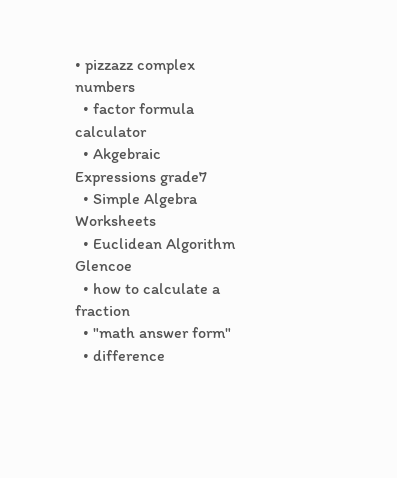• pizzazz complex numbers
  • factor formula calculator
  • Akgebraic Expressions grade7
  • Simple Algebra Worksheets
  • Euclidean Algorithm Glencoe
  • how to calculate a fraction
  • "math answer form"
  • difference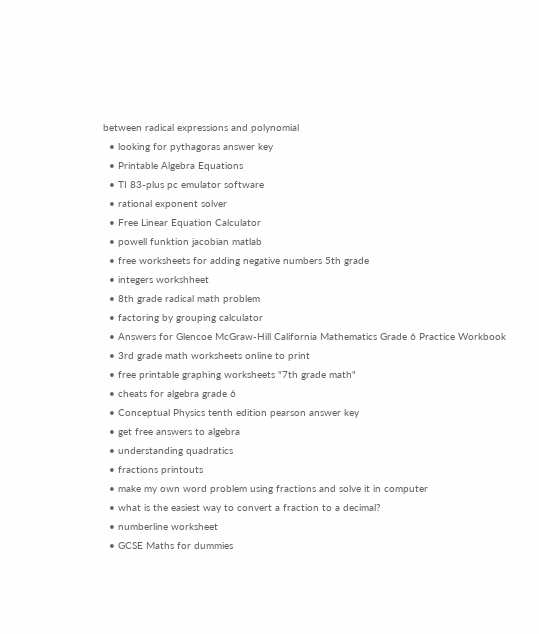between radical expressions and polynomial
  • looking for pythagoras answer key
  • Printable Algebra Equations
  • TI 83-plus pc emulator software
  • rational exponent solver
  • Free Linear Equation Calculator
  • powell funktion jacobian matlab
  • free worksheets for adding negative numbers 5th grade
  • integers workshheet
  • 8th grade radical math problem
  • factoring by grouping calculator
  • Answers for Glencoe McGraw-Hill California Mathematics Grade 6 Practice Workbook
  • 3rd grade math worksheets online to print
  • free printable graphing worksheets "7th grade math"
  • cheats for algebra grade 6
  • Conceptual Physics tenth edition pearson answer key
  • get free answers to algebra
  • understanding quadratics
  • fractions printouts
  • make my own word problem using fractions and solve it in computer
  • what is the easiest way to convert a fraction to a decimal?
  • numberline worksheet
  • GCSE Maths for dummies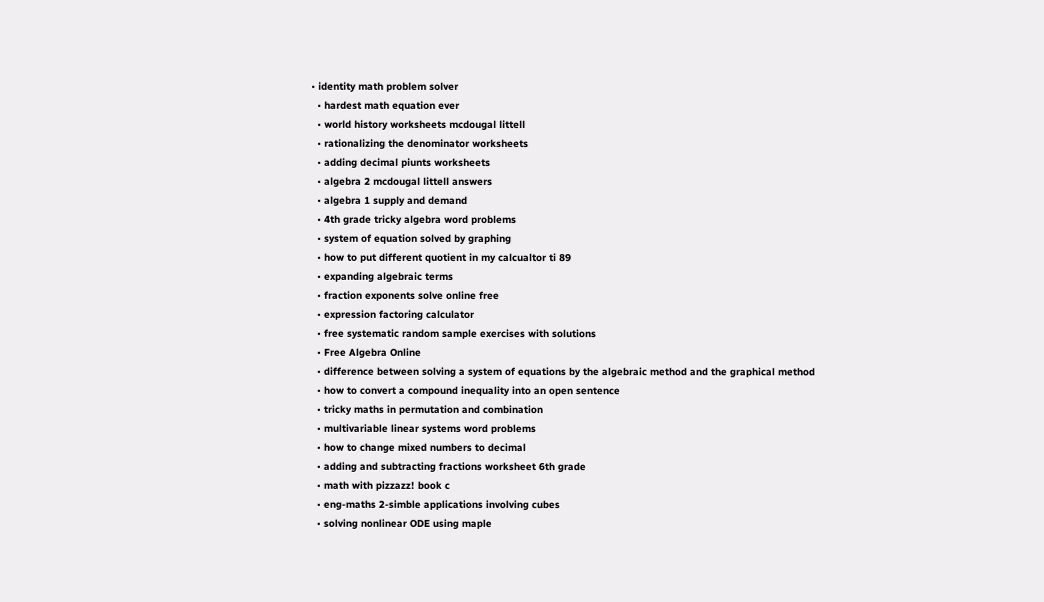• identity math problem solver
  • hardest math equation ever
  • world history worksheets mcdougal littell
  • rationalizing the denominator worksheets
  • adding decimal piunts worksheets
  • algebra 2 mcdougal littell answers
  • algebra 1 supply and demand
  • 4th grade tricky algebra word problems
  • system of equation solved by graphing
  • how to put different quotient in my calcualtor ti 89
  • expanding algebraic terms
  • fraction exponents solve online free
  • expression factoring calculator
  • free systematic random sample exercises with solutions
  • Free Algebra Online
  • difference between solving a system of equations by the algebraic method and the graphical method
  • how to convert a compound inequality into an open sentence
  • tricky maths in permutation and combination
  • multivariable linear systems word problems
  • how to change mixed numbers to decimal
  • adding and subtracting fractions worksheet 6th grade
  • math with pizzazz! book c
  • eng-maths 2-simble applications involving cubes
  • solving nonlinear ODE using maple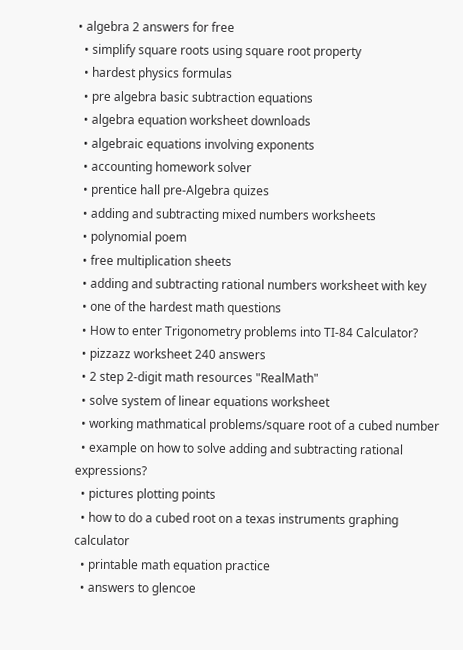• algebra 2 answers for free
  • simplify square roots using square root property
  • hardest physics formulas
  • pre algebra basic subtraction equations
  • algebra equation worksheet downloads
  • algebraic equations involving exponents
  • accounting homework solver
  • prentice hall pre-Algebra quizes
  • adding and subtracting mixed numbers worksheets
  • polynomial poem
  • free multiplication sheets
  • adding and subtracting rational numbers worksheet with key
  • one of the hardest math questions
  • How to enter Trigonometry problems into TI-84 Calculator?
  • pizzazz worksheet 240 answers
  • 2 step 2-digit math resources "RealMath"
  • solve system of linear equations worksheet
  • working mathmatical problems/square root of a cubed number
  • example on how to solve adding and subtracting rational expressions?
  • pictures plotting points
  • how to do a cubed root on a texas instruments graphing calculator
  • printable math equation practice
  • answers to glencoe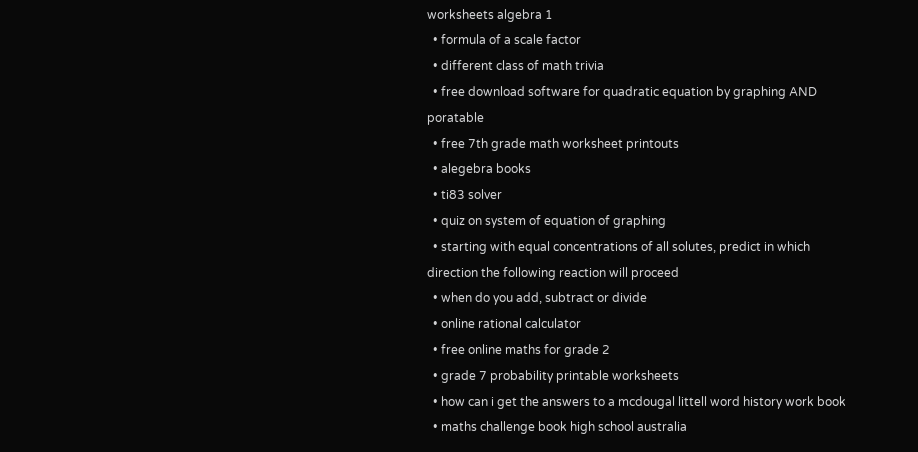worksheets algebra 1
  • formula of a scale factor
  • different class of math trivia
  • free download software for quadratic equation by graphing AND poratable
  • free 7th grade math worksheet printouts
  • alegebra books
  • ti83 solver
  • quiz on system of equation of graphing
  • starting with equal concentrations of all solutes, predict in which direction the following reaction will proceed
  • when do you add, subtract or divide
  • online rational calculator
  • free online maths for grade 2
  • grade 7 probability printable worksheets
  • how can i get the answers to a mcdougal littell word history work book
  • maths challenge book high school australia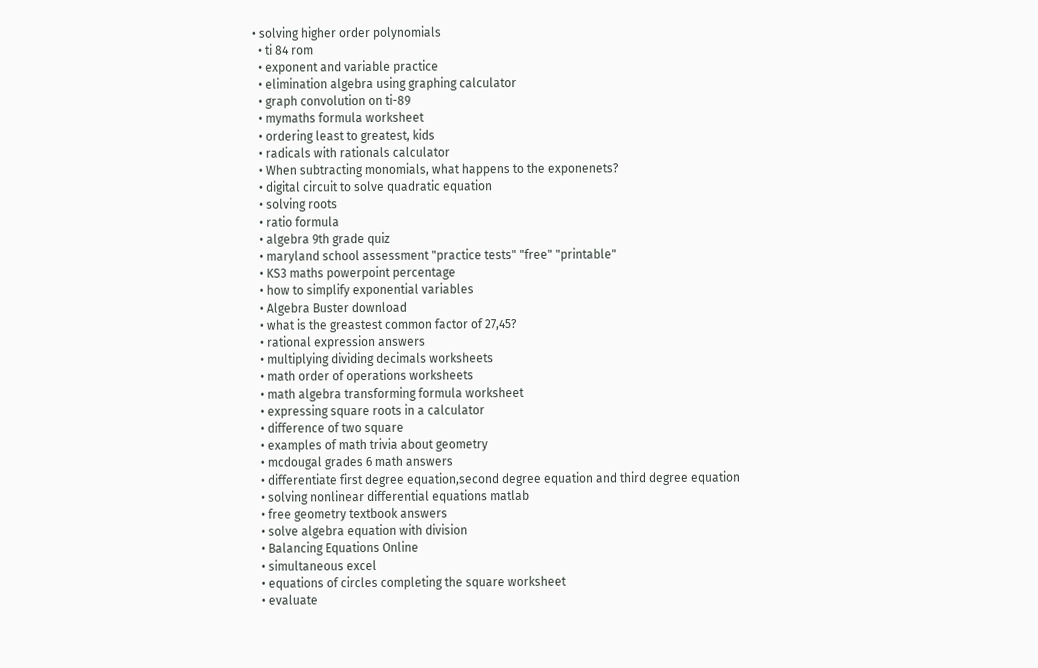• solving higher order polynomials
  • ti 84 rom
  • exponent and variable practice
  • elimination algebra using graphing calculator
  • graph convolution on ti-89
  • mymaths formula worksheet
  • ordering least to greatest, kids
  • radicals with rationals calculator
  • When subtracting monomials, what happens to the exponenets?
  • digital circuit to solve quadratic equation
  • solving roots
  • ratio formula
  • algebra 9th grade quiz
  • maryland school assessment "practice tests" "free" "printable"
  • KS3 maths powerpoint percentage
  • how to simplify exponential variables
  • Algebra Buster download
  • what is the greastest common factor of 27,45?
  • rational expression answers
  • multiplying dividing decimals worksheets
  • math order of operations worksheets
  • math algebra transforming formula worksheet
  • expressing square roots in a calculator
  • difference of two square
  • examples of math trivia about geometry
  • mcdougal grades 6 math answers
  • differentiate first degree equation,second degree equation and third degree equation
  • solving nonlinear differential equations matlab
  • free geometry textbook answers
  • solve algebra equation with division
  • Balancing Equations Online
  • simultaneous excel
  • equations of circles completing the square worksheet
  • evaluate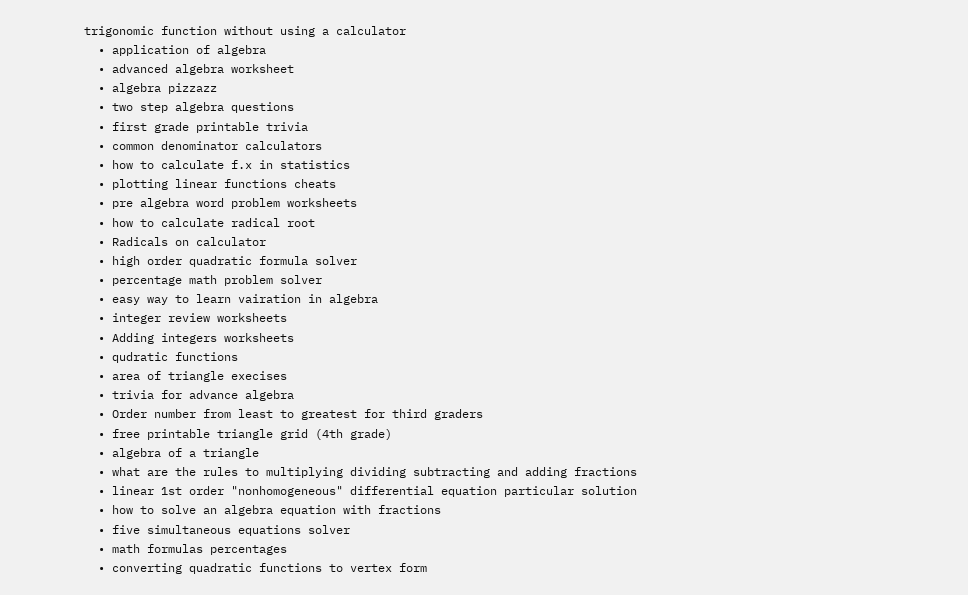trigonomic function without using a calculator
  • application of algebra
  • advanced algebra worksheet
  • algebra pizzazz
  • two step algebra questions
  • first grade printable trivia
  • common denominator calculators
  • how to calculate f.x in statistics
  • plotting linear functions cheats
  • pre algebra word problem worksheets
  • how to calculate radical root
  • Radicals on calculator
  • high order quadratic formula solver
  • percentage math problem solver
  • easy way to learn vairation in algebra
  • integer review worksheets
  • Adding integers worksheets
  • qudratic functions
  • area of triangle execises
  • trivia for advance algebra
  • Order number from least to greatest for third graders
  • free printable triangle grid (4th grade)
  • algebra of a triangle
  • what are the rules to multiplying dividing subtracting and adding fractions
  • linear 1st order "nonhomogeneous" differential equation particular solution
  • how to solve an algebra equation with fractions
  • five simultaneous equations solver
  • math formulas percentages
  • converting quadratic functions to vertex form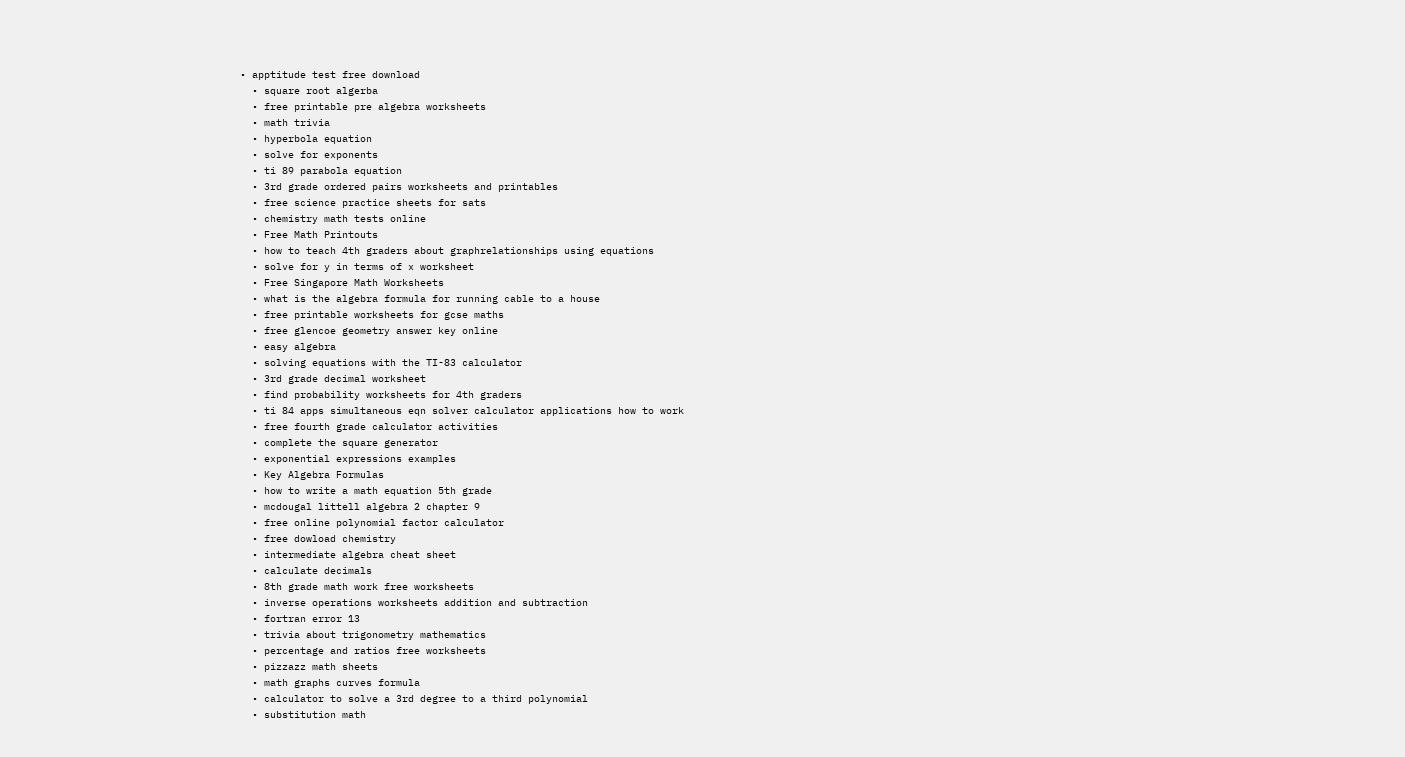• apptitude test free download
  • square root algerba
  • free printable pre algebra worksheets
  • math trivia
  • hyperbola equation
  • solve for exponents
  • ti 89 parabola equation
  • 3rd grade ordered pairs worksheets and printables
  • free science practice sheets for sats
  • chemistry math tests online
  • Free Math Printouts
  • how to teach 4th graders about graphrelationships using equations
  • solve for y in terms of x worksheet
  • Free Singapore Math Worksheets
  • what is the algebra formula for running cable to a house
  • free printable worksheets for gcse maths
  • free glencoe geometry answer key online
  • easy algebra
  • solving equations with the TI-83 calculator
  • 3rd grade decimal worksheet
  • find probability worksheets for 4th graders
  • ti 84 apps simultaneous eqn solver calculator applications how to work
  • free fourth grade calculator activities
  • complete the square generator
  • exponential expressions examples
  • Key Algebra Formulas
  • how to write a math equation 5th grade
  • mcdougal littell algebra 2 chapter 9
  • free online polynomial factor calculator
  • free dowload chemistry
  • intermediate algebra cheat sheet
  • calculate decimals
  • 8th grade math work free worksheets
  • inverse operations worksheets addition and subtraction
  • fortran error 13
  • trivia about trigonometry mathematics
  • percentage and ratios free worksheets
  • pizzazz math sheets
  • math graphs curves formula
  • calculator to solve a 3rd degree to a third polynomial
  • substitution math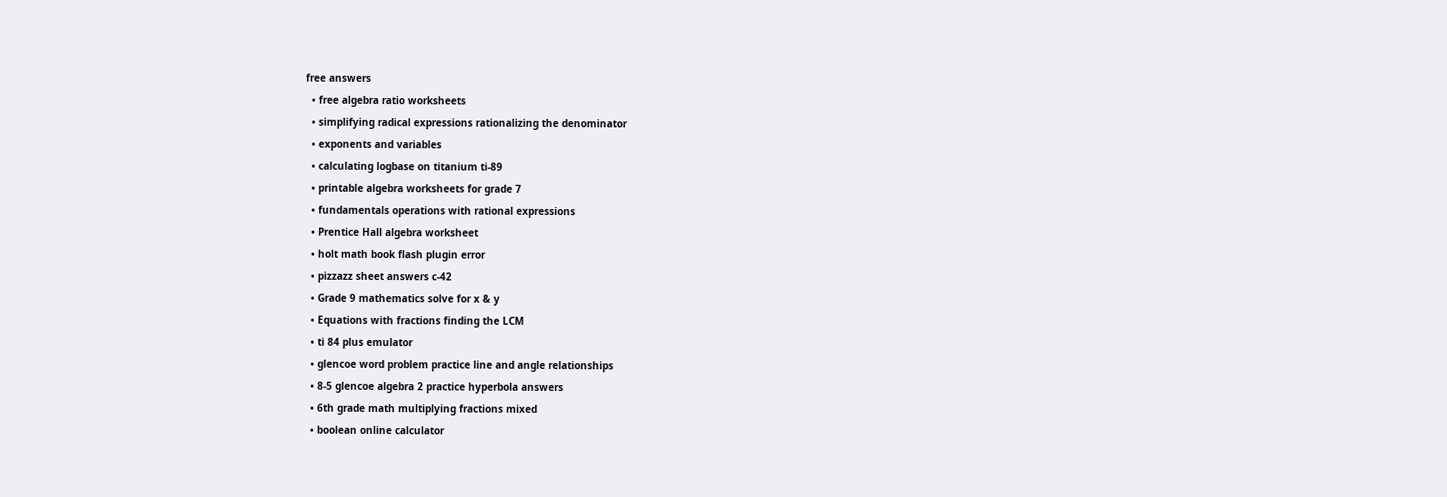free answers
  • free algebra ratio worksheets
  • simplifying radical expressions rationalizing the denominator
  • exponents and variables
  • calculating logbase on titanium ti-89
  • printable algebra worksheets for grade 7
  • fundamentals operations with rational expressions
  • Prentice Hall algebra worksheet
  • holt math book flash plugin error
  • pizzazz sheet answers c-42
  • Grade 9 mathematics solve for x & y
  • Equations with fractions finding the LCM
  • ti 84 plus emulator
  • glencoe word problem practice line and angle relationships
  • 8-5 glencoe algebra 2 practice hyperbola answers
  • 6th grade math multiplying fractions mixed
  • boolean online calculator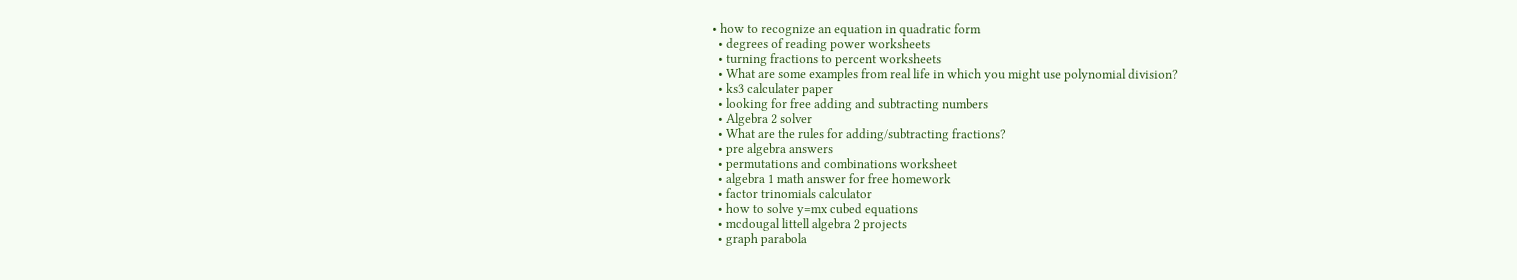• how to recognize an equation in quadratic form
  • degrees of reading power worksheets
  • turning fractions to percent worksheets
  • What are some examples from real life in which you might use polynomial division?
  • ks3 calculater paper
  • looking for free adding and subtracting numbers
  • Algebra 2 solver
  • What are the rules for adding/subtracting fractions?
  • pre algebra answers
  • permutations and combinations worksheet
  • algebra 1 math answer for free homework
  • factor trinomials calculator
  • how to solve y=mx cubed equations
  • mcdougal littell algebra 2 projects
  • graph parabola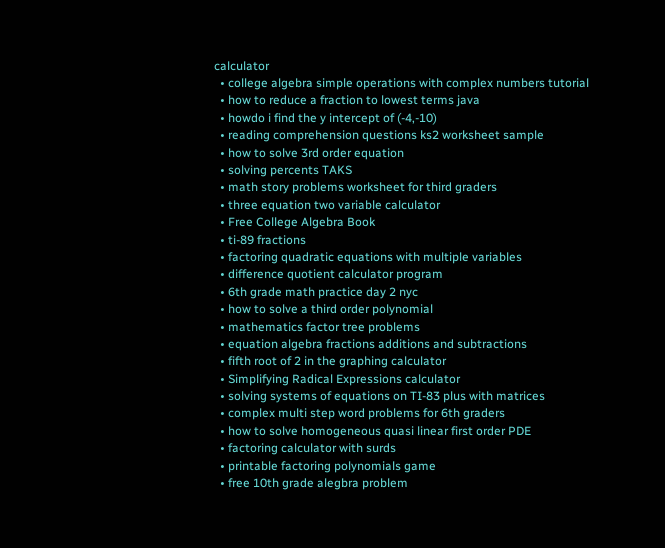calculator
  • college algebra simple operations with complex numbers tutorial
  • how to reduce a fraction to lowest terms java
  • howdo i find the y intercept of (-4,-10)
  • reading comprehension questions ks2 worksheet sample
  • how to solve 3rd order equation
  • solving percents TAKS
  • math story problems worksheet for third graders
  • three equation two variable calculator
  • Free College Algebra Book
  • ti-89 fractions
  • factoring quadratic equations with multiple variables
  • difference quotient calculator program
  • 6th grade math practice day 2 nyc
  • how to solve a third order polynomial
  • mathematics factor tree problems
  • equation algebra fractions additions and subtractions
  • fifth root of 2 in the graphing calculator
  • Simplifying Radical Expressions calculator
  • solving systems of equations on TI-83 plus with matrices
  • complex multi step word problems for 6th graders
  • how to solve homogeneous quasi linear first order PDE
  • factoring calculator with surds
  • printable factoring polynomials game
  • free 10th grade alegbra problem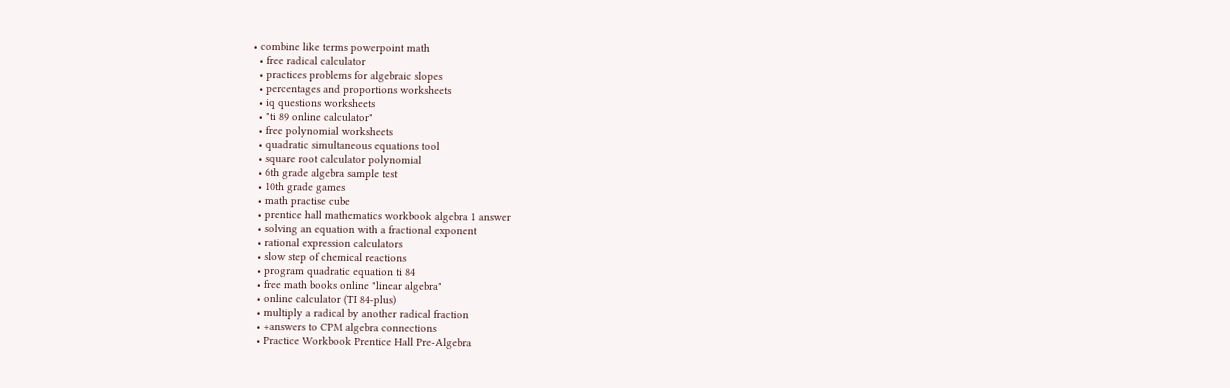• combine like terms powerpoint math
  • free radical calculator
  • practices problems for algebraic slopes
  • percentages and proportions worksheets
  • iq questions worksheets
  • "ti 89 online calculator"
  • free polynomial worksheets
  • quadratic simultaneous equations tool
  • square root calculator polynomial
  • 6th grade algebra sample test
  • 10th grade games
  • math practise cube
  • prentice hall mathematics workbook algebra 1 answer
  • solving an equation with a fractional exponent
  • rational expression calculators
  • slow step of chemical reactions
  • program quadratic equation ti 84
  • free math books online "linear algebra"
  • online calculator (TI 84-plus)
  • multiply a radical by another radical fraction
  • +answers to CPM algebra connections
  • Practice Workbook Prentice Hall Pre-Algebra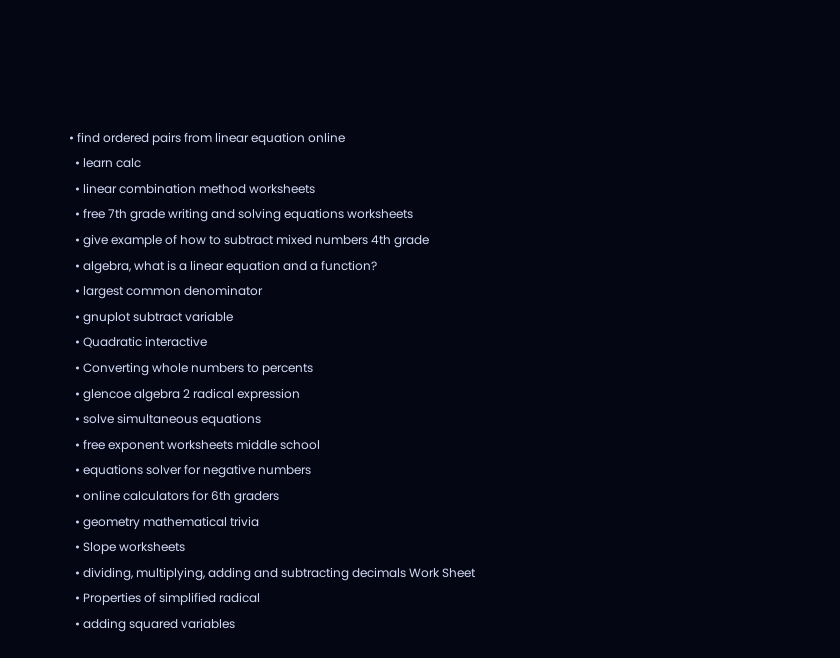• find ordered pairs from linear equation online
  • learn calc
  • linear combination method worksheets
  • free 7th grade writing and solving equations worksheets
  • give example of how to subtract mixed numbers 4th grade
  • algebra, what is a linear equation and a function?
  • largest common denominator
  • gnuplot subtract variable
  • Quadratic interactive
  • Converting whole numbers to percents
  • glencoe algebra 2 radical expression
  • solve simultaneous equations
  • free exponent worksheets middle school
  • equations solver for negative numbers
  • online calculators for 6th graders
  • geometry mathematical trivia
  • Slope worksheets
  • dividing, multiplying, adding and subtracting decimals Work Sheet
  • Properties of simplified radical
  • adding squared variables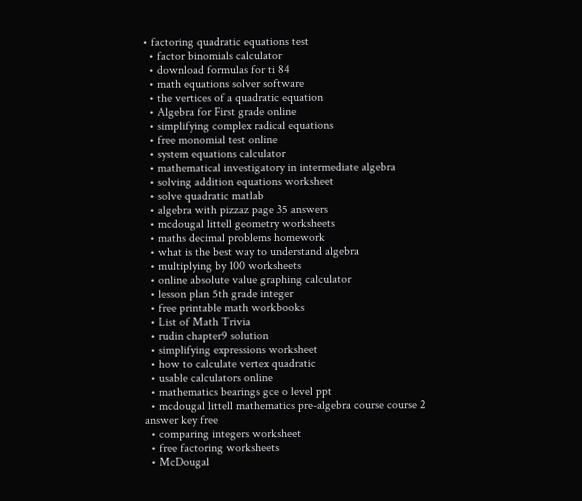• factoring quadratic equations test
  • factor binomials calculator
  • download formulas for ti 84
  • math equations solver software
  • the vertices of a quadratic equation
  • Algebra for First grade online
  • simplifying complex radical equations
  • free monomial test online
  • system equations calculator
  • mathematical investigatory in intermediate algebra
  • solving addition equations worksheet
  • solve quadratic matlab
  • algebra with pizzaz page 35 answers
  • mcdougal littell geometry worksheets
  • maths decimal problems homework
  • what is the best way to understand algebra
  • multiplying by 100 worksheets
  • online absolute value graphing calculator
  • lesson plan 5th grade integer
  • free printable math workbooks
  • List of Math Trivia
  • rudin chapter9 solution
  • simplifying expressions worksheet
  • how to calculate vertex quadratic
  • usable calculators online
  • mathematics bearings gce o level ppt
  • mcdougal littell mathematics pre-algebra course course 2 answer key free
  • comparing integers worksheet
  • free factoring worksheets
  • McDougal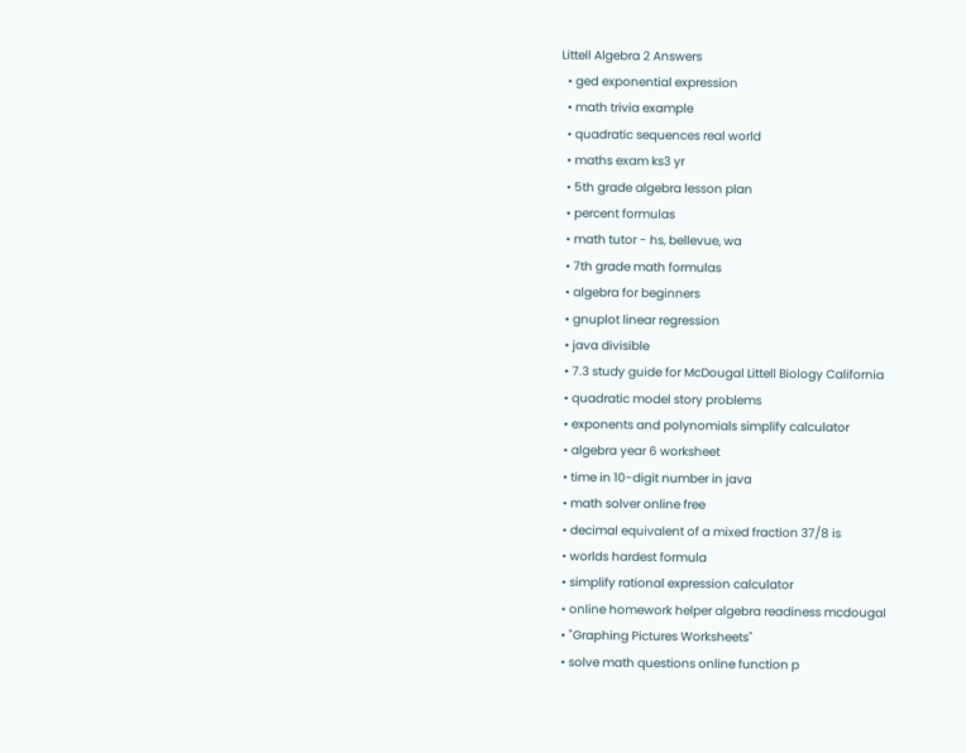Littell Algebra 2 Answers
  • ged exponential expression
  • math trivia example
  • quadratic sequences real world
  • maths exam ks3 yr
  • 5th grade algebra lesson plan
  • percent formulas
  • math tutor - hs, bellevue, wa
  • 7th grade math formulas
  • algebra for beginners
  • gnuplot linear regression
  • java divisible
  • 7.3 study guide for McDougal Littell Biology California
  • quadratic model story problems
  • exponents and polynomials simplify calculator
  • algebra year 6 worksheet
  • time in 10-digit number in java
  • math solver online free
  • decimal equivalent of a mixed fraction 37/8 is
  • worlds hardest formula
  • simplify rational expression calculator
  • online homework helper algebra readiness mcdougal
  • "Graphing Pictures Worksheets"
  • solve math questions online function p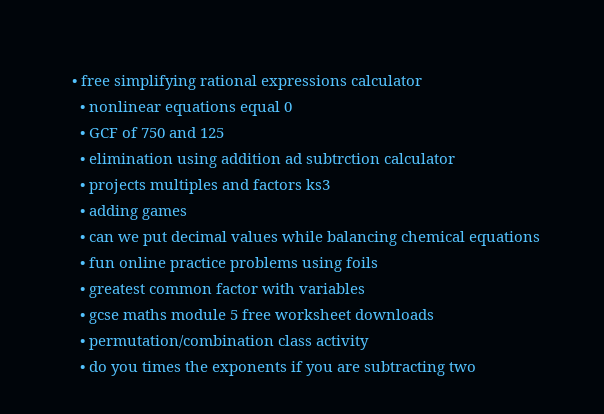• free simplifying rational expressions calculator
  • nonlinear equations equal 0
  • GCF of 750 and 125
  • elimination using addition ad subtrction calculator
  • projects multiples and factors ks3
  • adding games
  • can we put decimal values while balancing chemical equations
  • fun online practice problems using foils
  • greatest common factor with variables
  • gcse maths module 5 free worksheet downloads
  • permutation/combination class activity
  • do you times the exponents if you are subtracting two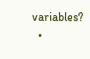variables?
  •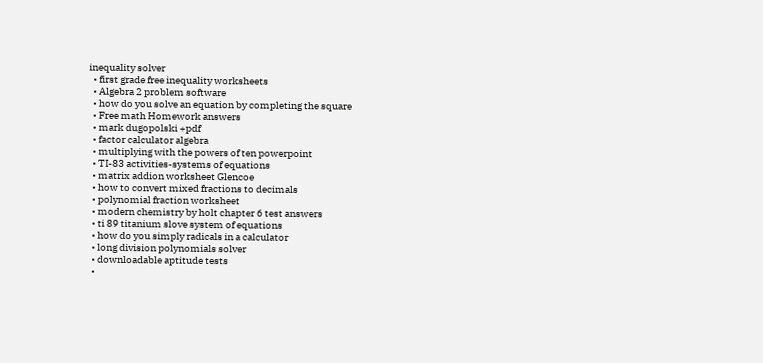inequality solver
  • first grade free inequality worksheets
  • Algebra 2 problem software
  • how do you solve an equation by completing the square
  • Free math Homework answers
  • mark dugopolski +pdf
  • factor calculator algebra
  • multiplying with the powers of ten powerpoint
  • TI-83 activities-systems of equations
  • matrix addion worksheet Glencoe
  • how to convert mixed fractions to decimals
  • polynomial fraction worksheet
  • modern chemistry by holt chapter 6 test answers
  • ti 89 titanium slove system of equations
  • how do you simply radicals in a calculator
  • long division polynomials solver
  • downloadable aptitude tests
  •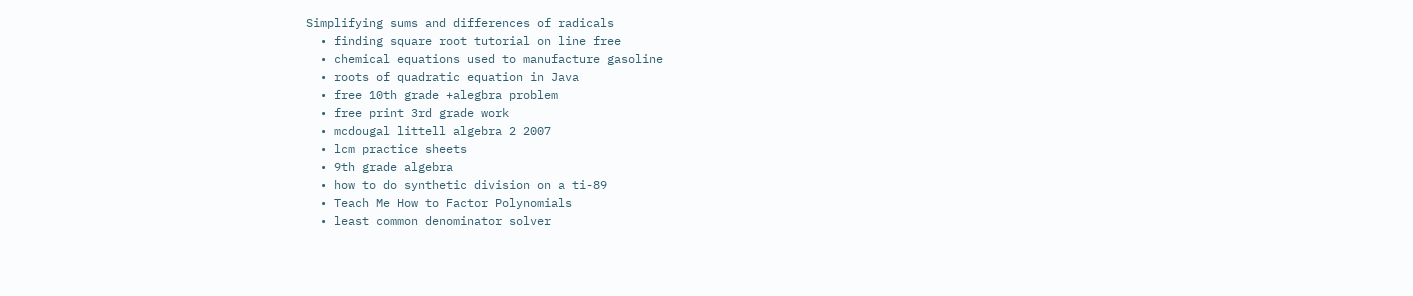Simplifying sums and differences of radicals
  • finding square root tutorial on line free
  • chemical equations used to manufacture gasoline
  • roots of quadratic equation in Java
  • free 10th grade +alegbra problem
  • free print 3rd grade work
  • mcdougal littell algebra 2 2007
  • lcm practice sheets
  • 9th grade algebra
  • how to do synthetic division on a ti-89
  • Teach Me How to Factor Polynomials
  • least common denominator solver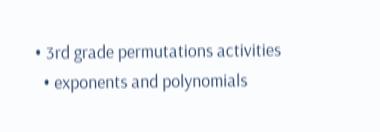• 3rd grade permutations activities
  • exponents and polynomials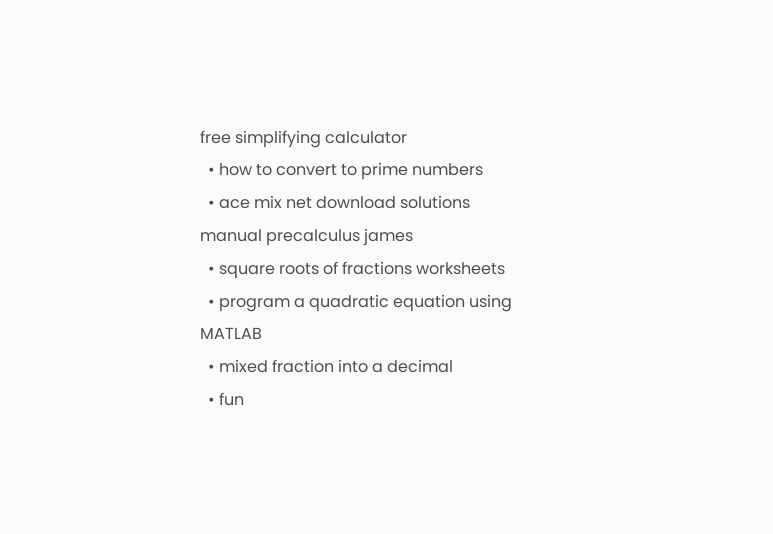free simplifying calculator
  • how to convert to prime numbers
  • ace mix net download solutions manual precalculus james
  • square roots of fractions worksheets
  • program a quadratic equation using MATLAB
  • mixed fraction into a decimal
  • fun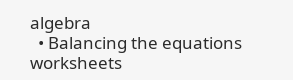algebra
  • Balancing the equations worksheets